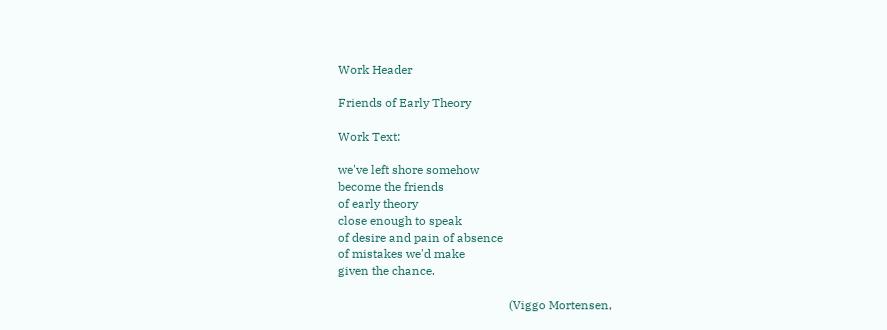Work Header

Friends of Early Theory

Work Text:

we've left shore somehow
become the friends
of early theory
close enough to speak
of desire and pain of absence
of mistakes we'd make
given the chance.

                                                         (Viggo Mortensen,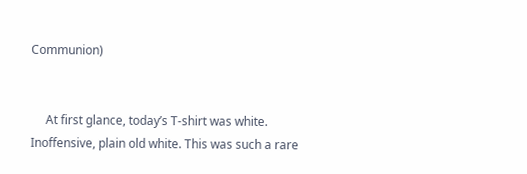Communion)


     At first glance, today’s T-shirt was white. Inoffensive, plain old white. This was such a rare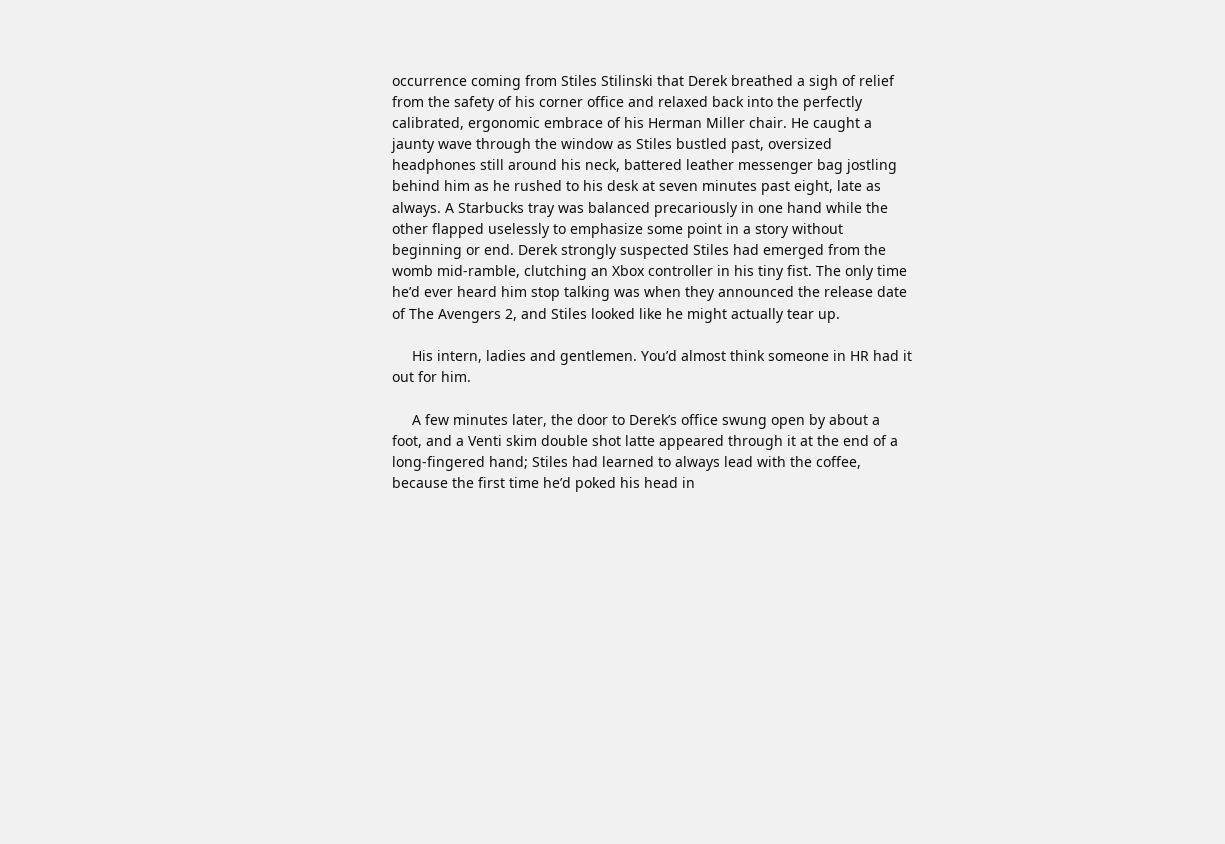occurrence coming from Stiles Stilinski that Derek breathed a sigh of relief from the safety of his corner office and relaxed back into the perfectly calibrated, ergonomic embrace of his Herman Miller chair. He caught a jaunty wave through the window as Stiles bustled past, oversized headphones still around his neck, battered leather messenger bag jostling behind him as he rushed to his desk at seven minutes past eight, late as always. A Starbucks tray was balanced precariously in one hand while the other flapped uselessly to emphasize some point in a story without beginning or end. Derek strongly suspected Stiles had emerged from the womb mid-ramble, clutching an Xbox controller in his tiny fist. The only time he’d ever heard him stop talking was when they announced the release date of The Avengers 2, and Stiles looked like he might actually tear up.

     His intern, ladies and gentlemen. You’d almost think someone in HR had it out for him.

     A few minutes later, the door to Derek’s office swung open by about a foot, and a Venti skim double shot latte appeared through it at the end of a long-fingered hand; Stiles had learned to always lead with the coffee, because the first time he’d poked his head in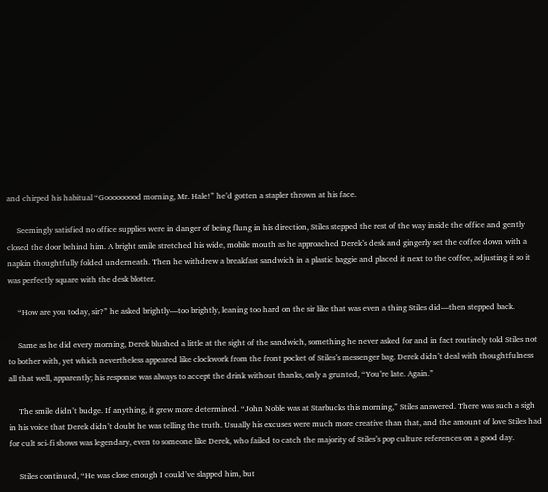and chirped his habitual “Gooooooood morning, Mr. Hale!” he’d gotten a stapler thrown at his face.

     Seemingly satisfied no office supplies were in danger of being flung in his direction, Stiles stepped the rest of the way inside the office and gently closed the door behind him. A bright smile stretched his wide, mobile mouth as he approached Derek’s desk and gingerly set the coffee down with a napkin thoughtfully folded underneath. Then he withdrew a breakfast sandwich in a plastic baggie and placed it next to the coffee, adjusting it so it was perfectly square with the desk blotter.

     “How are you today, sir?” he asked brightly—too brightly, leaning too hard on the sir like that was even a thing Stiles did—then stepped back.

     Same as he did every morning, Derek blushed a little at the sight of the sandwich, something he never asked for and in fact routinely told Stiles not to bother with, yet which nevertheless appeared like clockwork from the front pocket of Stiles’s messenger bag. Derek didn’t deal with thoughtfulness all that well, apparently; his response was always to accept the drink without thanks, only a grunted, “You’re late. Again.”

     The smile didn’t budge. If anything, it grew more determined. “John Noble was at Starbucks this morning,” Stiles answered. There was such a sigh in his voice that Derek didn’t doubt he was telling the truth. Usually his excuses were much more creative than that, and the amount of love Stiles had for cult sci-fi shows was legendary, even to someone like Derek, who failed to catch the majority of Stiles’s pop culture references on a good day.

     Stiles continued, “He was close enough I could’ve slapped him, but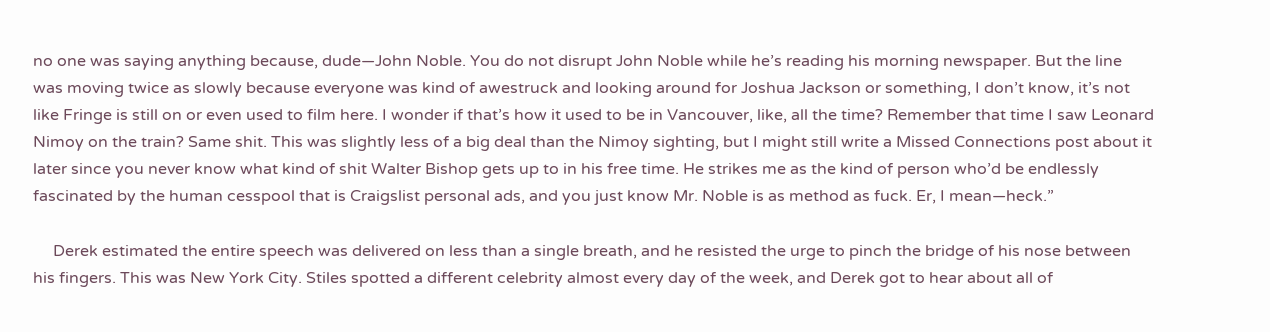no one was saying anything because, dude—John Noble. You do not disrupt John Noble while he’s reading his morning newspaper. But the line was moving twice as slowly because everyone was kind of awestruck and looking around for Joshua Jackson or something, I don’t know, it’s not like Fringe is still on or even used to film here. I wonder if that’s how it used to be in Vancouver, like, all the time? Remember that time I saw Leonard Nimoy on the train? Same shit. This was slightly less of a big deal than the Nimoy sighting, but I might still write a Missed Connections post about it later since you never know what kind of shit Walter Bishop gets up to in his free time. He strikes me as the kind of person who’d be endlessly fascinated by the human cesspool that is Craigslist personal ads, and you just know Mr. Noble is as method as fuck. Er, I mean—heck.”

     Derek estimated the entire speech was delivered on less than a single breath, and he resisted the urge to pinch the bridge of his nose between his fingers. This was New York City. Stiles spotted a different celebrity almost every day of the week, and Derek got to hear about all of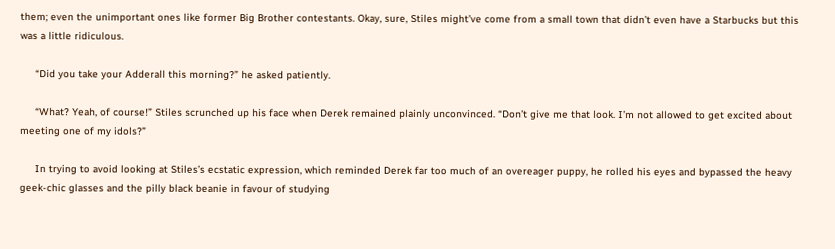them; even the unimportant ones like former Big Brother contestants. Okay, sure, Stiles might’ve come from a small town that didn’t even have a Starbucks but this was a little ridiculous.

     “Did you take your Adderall this morning?” he asked patiently.

     “What? Yeah, of course!” Stiles scrunched up his face when Derek remained plainly unconvinced. “Don’t give me that look. I’m not allowed to get excited about meeting one of my idols?”

     In trying to avoid looking at Stiles’s ecstatic expression, which reminded Derek far too much of an overeager puppy, he rolled his eyes and bypassed the heavy geek-chic glasses and the pilly black beanie in favour of studying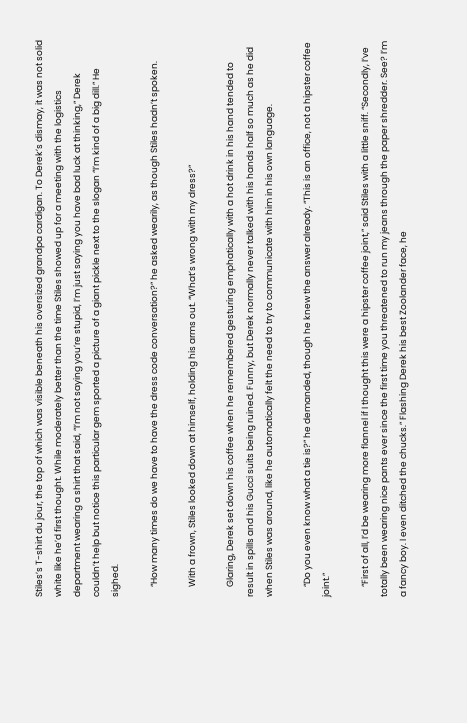Stiles’s T-shirt du jour, the top of which was visible beneath his oversized grandpa cardigan. To Derek’s dismay, it was not solid white like he’d first thought. While moderately better than the time Stiles showed up for a meeting with the logistics department wearing a shirt that said, “I’m not saying you’re stupid, I’m just saying you have bad luck at thinking,” Derek couldn’t help but notice this particular gem sported a picture of a giant pickle next to the slogan “I’m kind of a big dill.” He sighed.

     “How many times do we have to have the dress code conversation?” he asked wearily, as though Stiles hadn’t spoken.

     With a frown, Stiles looked down at himself, holding his arms out. “What’s wrong with my dress?”

     Glaring, Derek set down his coffee when he remembered gesturing emphatically with a hot drink in his hand tended to result in spills and his Gucci suits being ruined. Funny, but Derek normally never talked with his hands half so much as he did when Stiles was around, like he automatically felt the need to try to communicate with him in his own language.

     “Do you even know what a tie is?” he demanded, though he knew the answer already. “This is an office, not a hipster coffee joint.”

     “First of all, I’d be wearing more flannel if I thought this were a hipster coffee joint,” said Stiles with a little sniff. “Secondly, I’ve totally been wearing nice pants ever since the first time you threatened to run my jeans through the paper shredder. See? I’m a fancy boy. I even ditched the chucks.” Flashing Derek his best Zoolander face, he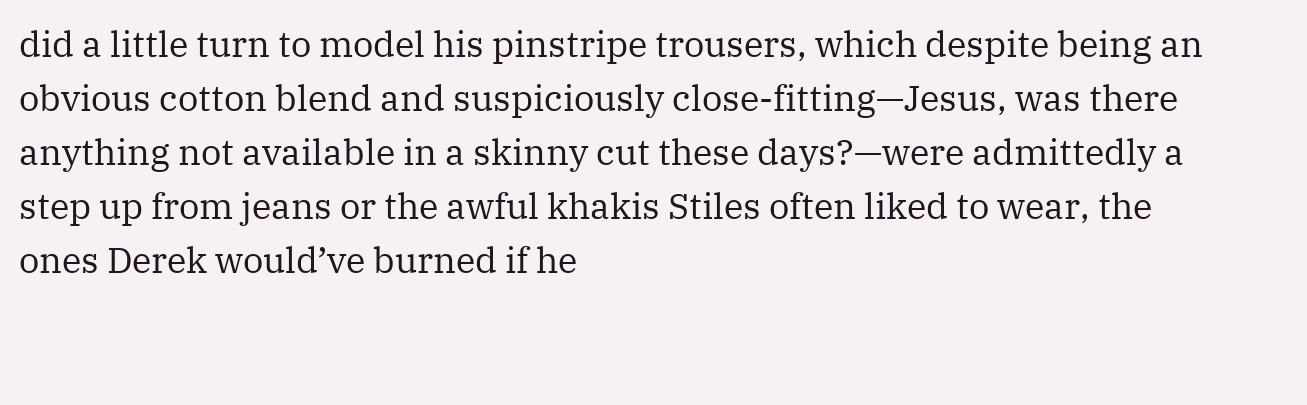did a little turn to model his pinstripe trousers, which despite being an obvious cotton blend and suspiciously close-fitting—Jesus, was there anything not available in a skinny cut these days?—were admittedly a step up from jeans or the awful khakis Stiles often liked to wear, the ones Derek would’ve burned if he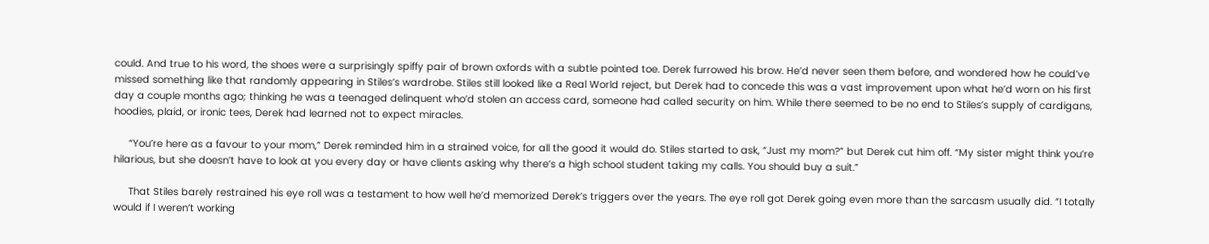could. And true to his word, the shoes were a surprisingly spiffy pair of brown oxfords with a subtle pointed toe. Derek furrowed his brow. He’d never seen them before, and wondered how he could’ve missed something like that randomly appearing in Stiles’s wardrobe. Stiles still looked like a Real World reject, but Derek had to concede this was a vast improvement upon what he’d worn on his first day a couple months ago; thinking he was a teenaged delinquent who’d stolen an access card, someone had called security on him. While there seemed to be no end to Stiles’s supply of cardigans, hoodies, plaid, or ironic tees, Derek had learned not to expect miracles.

     “You’re here as a favour to your mom,” Derek reminded him in a strained voice, for all the good it would do. Stiles started to ask, “Just my mom?” but Derek cut him off. “My sister might think you’re hilarious, but she doesn’t have to look at you every day or have clients asking why there’s a high school student taking my calls. You should buy a suit.”

     That Stiles barely restrained his eye roll was a testament to how well he’d memorized Derek’s triggers over the years. The eye roll got Derek going even more than the sarcasm usually did. “I totally would if I weren’t working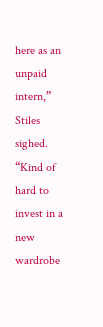here as an unpaid intern,” Stiles sighed. “Kind of hard to invest in a new wardrobe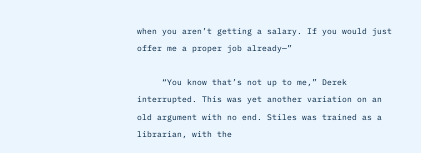when you aren’t getting a salary. If you would just offer me a proper job already—”

     “You know that’s not up to me,” Derek interrupted. This was yet another variation on an old argument with no end. Stiles was trained as a librarian, with the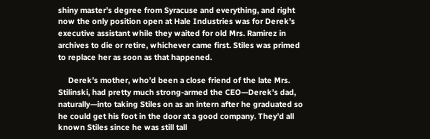shiny master’s degree from Syracuse and everything, and right now the only position open at Hale Industries was for Derek’s executive assistant while they waited for old Mrs. Ramirez in archives to die or retire, whichever came first. Stiles was primed to replace her as soon as that happened.

     Derek’s mother, who’d been a close friend of the late Mrs. Stilinski, had pretty much strong-armed the CEO—Derek’s dad, naturally—into taking Stiles on as an intern after he graduated so he could get his foot in the door at a good company. They’d all known Stiles since he was still tall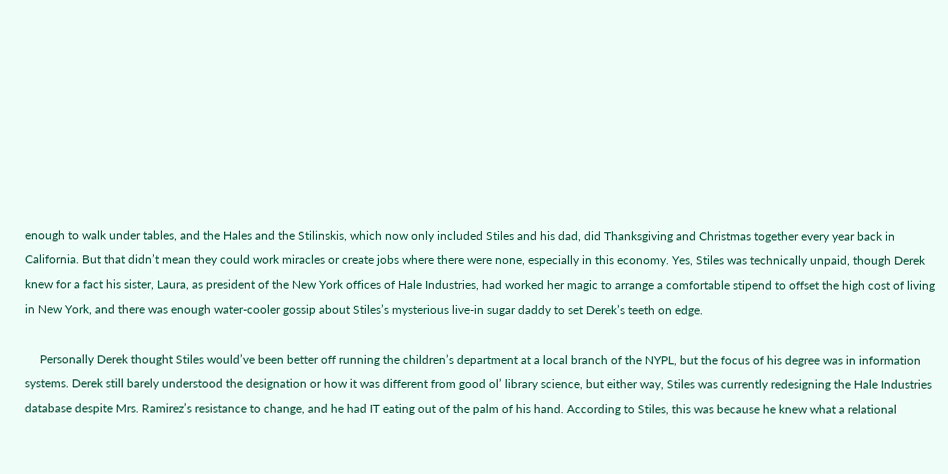enough to walk under tables, and the Hales and the Stilinskis, which now only included Stiles and his dad, did Thanksgiving and Christmas together every year back in California. But that didn’t mean they could work miracles or create jobs where there were none, especially in this economy. Yes, Stiles was technically unpaid, though Derek knew for a fact his sister, Laura, as president of the New York offices of Hale Industries, had worked her magic to arrange a comfortable stipend to offset the high cost of living in New York, and there was enough water-cooler gossip about Stiles’s mysterious live-in sugar daddy to set Derek’s teeth on edge.

     Personally Derek thought Stiles would’ve been better off running the children’s department at a local branch of the NYPL, but the focus of his degree was in information systems. Derek still barely understood the designation or how it was different from good ol’ library science, but either way, Stiles was currently redesigning the Hale Industries database despite Mrs. Ramirez’s resistance to change, and he had IT eating out of the palm of his hand. According to Stiles, this was because he knew what a relational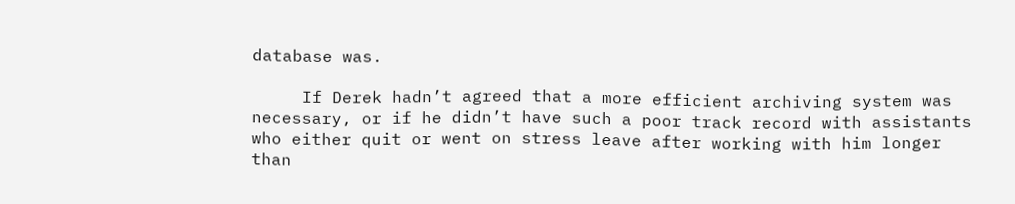database was.

     If Derek hadn’t agreed that a more efficient archiving system was necessary, or if he didn’t have such a poor track record with assistants who either quit or went on stress leave after working with him longer than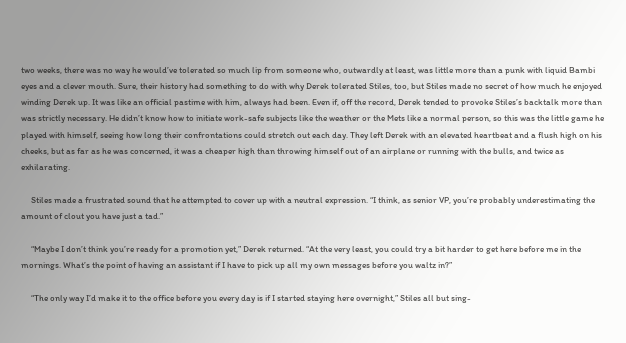two weeks, there was no way he would’ve tolerated so much lip from someone who, outwardly at least, was little more than a punk with liquid Bambi eyes and a clever mouth. Sure, their history had something to do with why Derek tolerated Stiles, too, but Stiles made no secret of how much he enjoyed winding Derek up. It was like an official pastime with him, always had been. Even if, off the record, Derek tended to provoke Stiles’s backtalk more than was strictly necessary. He didn’t know how to initiate work-safe subjects like the weather or the Mets like a normal person, so this was the little game he played with himself, seeing how long their confrontations could stretch out each day. They left Derek with an elevated heartbeat and a flush high on his cheeks, but as far as he was concerned, it was a cheaper high than throwing himself out of an airplane or running with the bulls, and twice as exhilarating.

     Stiles made a frustrated sound that he attempted to cover up with a neutral expression. “I think, as senior VP, you’re probably underestimating the amount of clout you have just a tad.”

     “Maybe I don’t think you’re ready for a promotion yet,” Derek returned. “At the very least, you could try a bit harder to get here before me in the mornings. What’s the point of having an assistant if I have to pick up all my own messages before you waltz in?”

     “The only way I’d make it to the office before you every day is if I started staying here overnight,” Stiles all but sing-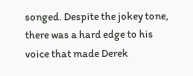songed. Despite the jokey tone, there was a hard edge to his voice that made Derek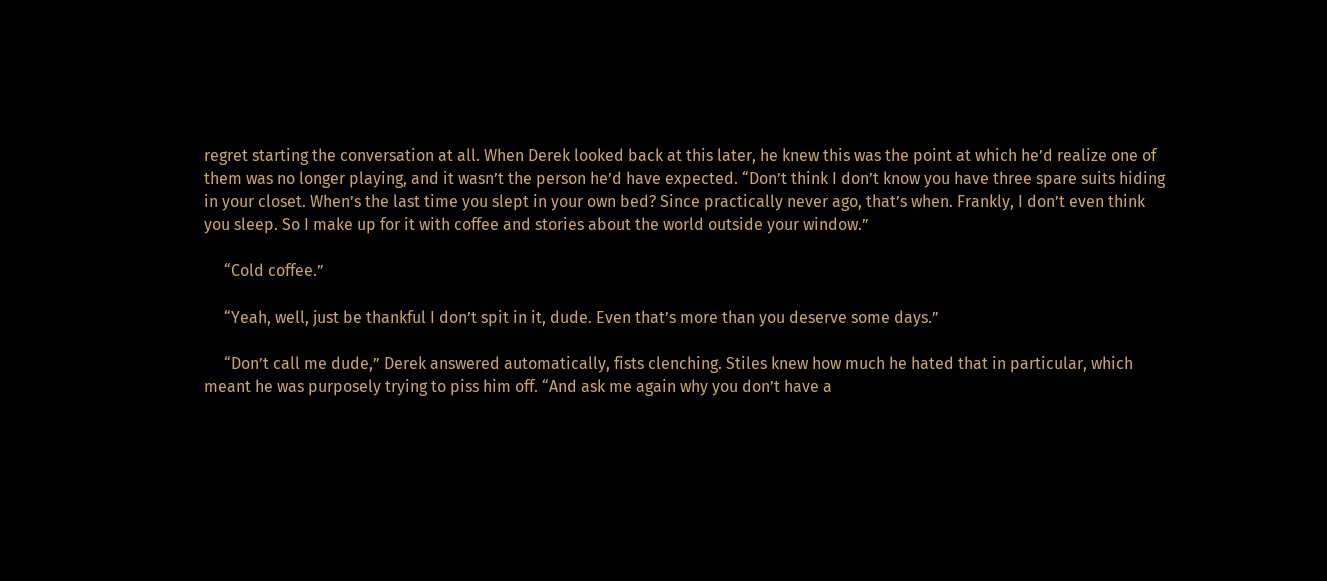regret starting the conversation at all. When Derek looked back at this later, he knew this was the point at which he’d realize one of them was no longer playing, and it wasn’t the person he’d have expected. “Don’t think I don’t know you have three spare suits hiding in your closet. When’s the last time you slept in your own bed? Since practically never ago, that’s when. Frankly, I don’t even think you sleep. So I make up for it with coffee and stories about the world outside your window.”

     “Cold coffee.”

     “Yeah, well, just be thankful I don’t spit in it, dude. Even that’s more than you deserve some days.”

     “Don’t call me dude,” Derek answered automatically, fists clenching. Stiles knew how much he hated that in particular, which meant he was purposely trying to piss him off. “And ask me again why you don’t have a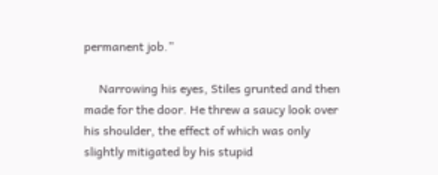permanent job.”

     Narrowing his eyes, Stiles grunted and then made for the door. He threw a saucy look over his shoulder, the effect of which was only slightly mitigated by his stupid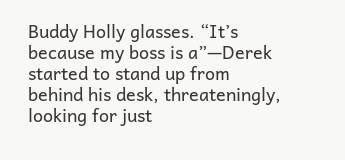Buddy Holly glasses. “It’s because my boss is a”—Derek started to stand up from behind his desk, threateningly, looking for just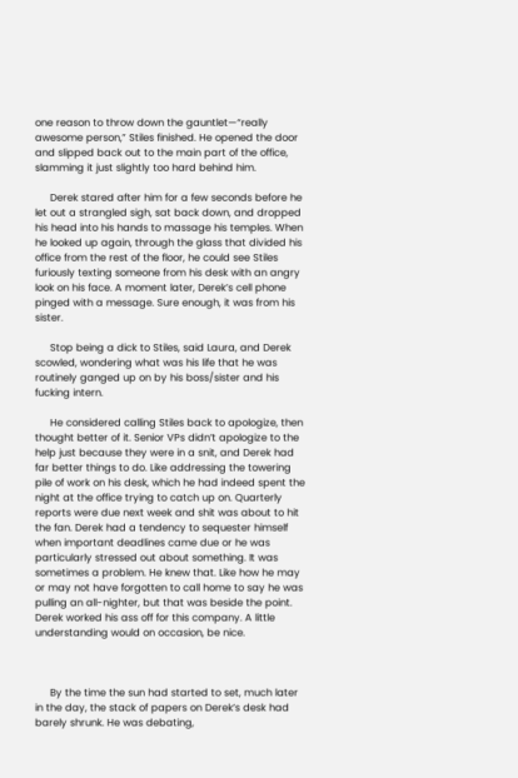one reason to throw down the gauntlet—“really awesome person,” Stiles finished. He opened the door and slipped back out to the main part of the office, slamming it just slightly too hard behind him.

     Derek stared after him for a few seconds before he let out a strangled sigh, sat back down, and dropped his head into his hands to massage his temples. When he looked up again, through the glass that divided his office from the rest of the floor, he could see Stiles furiously texting someone from his desk with an angry look on his face. A moment later, Derek’s cell phone pinged with a message. Sure enough, it was from his sister.

     Stop being a dick to Stiles, said Laura, and Derek scowled, wondering what was his life that he was routinely ganged up on by his boss/sister and his fucking intern.

     He considered calling Stiles back to apologize, then thought better of it. Senior VPs didn’t apologize to the help just because they were in a snit, and Derek had far better things to do. Like addressing the towering pile of work on his desk, which he had indeed spent the night at the office trying to catch up on. Quarterly reports were due next week and shit was about to hit the fan. Derek had a tendency to sequester himself when important deadlines came due or he was particularly stressed out about something. It was sometimes a problem. He knew that. Like how he may or may not have forgotten to call home to say he was pulling an all-nighter, but that was beside the point. Derek worked his ass off for this company. A little understanding would on occasion, be nice.



     By the time the sun had started to set, much later in the day, the stack of papers on Derek’s desk had barely shrunk. He was debating,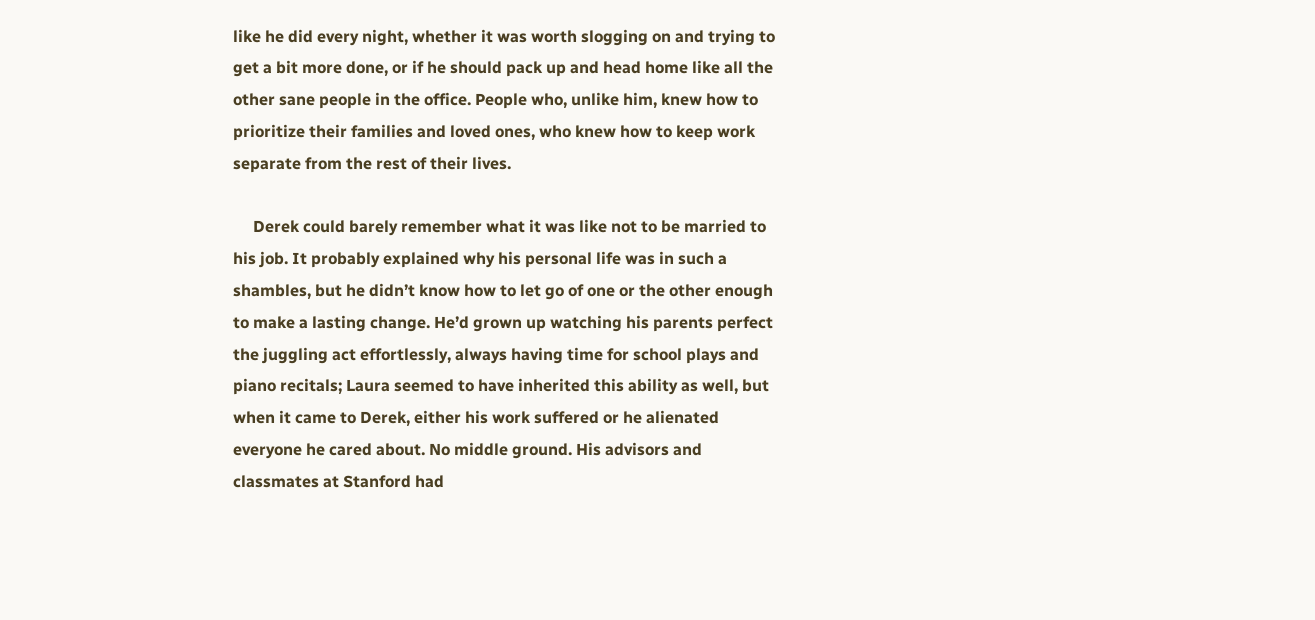like he did every night, whether it was worth slogging on and trying to get a bit more done, or if he should pack up and head home like all the other sane people in the office. People who, unlike him, knew how to prioritize their families and loved ones, who knew how to keep work separate from the rest of their lives.

     Derek could barely remember what it was like not to be married to his job. It probably explained why his personal life was in such a shambles, but he didn’t know how to let go of one or the other enough to make a lasting change. He’d grown up watching his parents perfect the juggling act effortlessly, always having time for school plays and piano recitals; Laura seemed to have inherited this ability as well, but when it came to Derek, either his work suffered or he alienated everyone he cared about. No middle ground. His advisors and classmates at Stanford had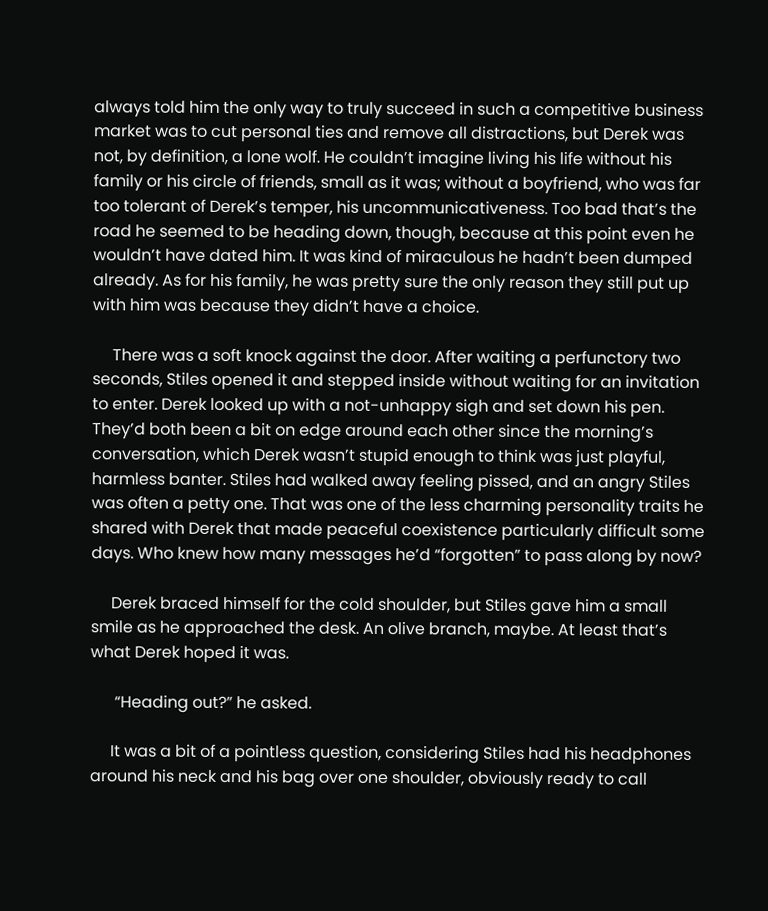always told him the only way to truly succeed in such a competitive business market was to cut personal ties and remove all distractions, but Derek was not, by definition, a lone wolf. He couldn’t imagine living his life without his family or his circle of friends, small as it was; without a boyfriend, who was far too tolerant of Derek’s temper, his uncommunicativeness. Too bad that’s the road he seemed to be heading down, though, because at this point even he wouldn’t have dated him. It was kind of miraculous he hadn’t been dumped already. As for his family, he was pretty sure the only reason they still put up with him was because they didn’t have a choice.

     There was a soft knock against the door. After waiting a perfunctory two seconds, Stiles opened it and stepped inside without waiting for an invitation to enter. Derek looked up with a not-unhappy sigh and set down his pen. They’d both been a bit on edge around each other since the morning’s conversation, which Derek wasn’t stupid enough to think was just playful, harmless banter. Stiles had walked away feeling pissed, and an angry Stiles was often a petty one. That was one of the less charming personality traits he shared with Derek that made peaceful coexistence particularly difficult some days. Who knew how many messages he’d “forgotten” to pass along by now?

     Derek braced himself for the cold shoulder, but Stiles gave him a small smile as he approached the desk. An olive branch, maybe. At least that’s what Derek hoped it was.

      “Heading out?” he asked.

     It was a bit of a pointless question, considering Stiles had his headphones around his neck and his bag over one shoulder, obviously ready to call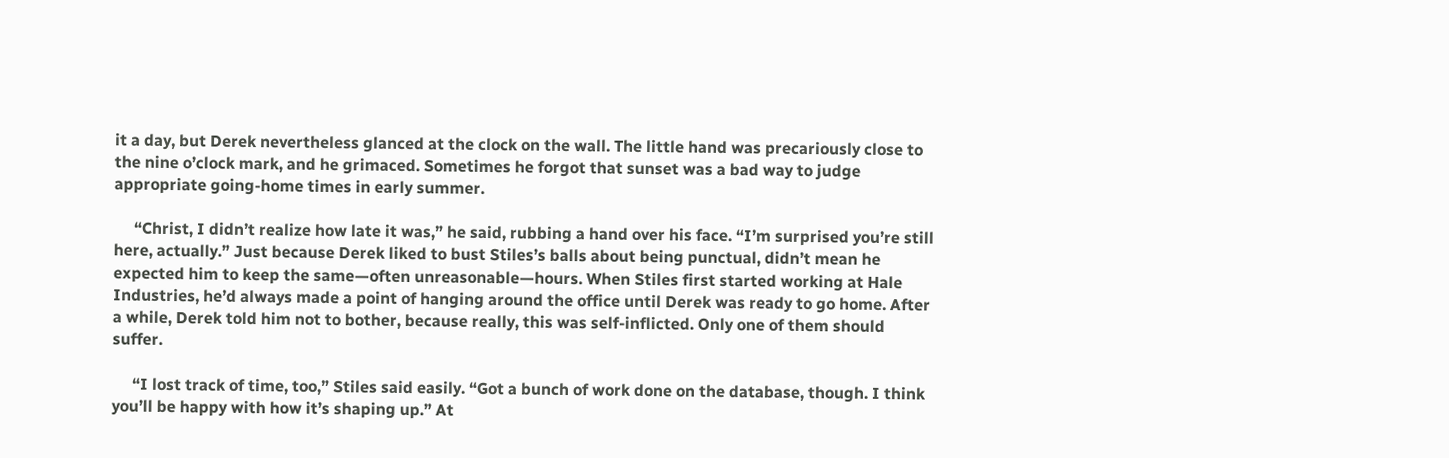it a day, but Derek nevertheless glanced at the clock on the wall. The little hand was precariously close to the nine o’clock mark, and he grimaced. Sometimes he forgot that sunset was a bad way to judge appropriate going-home times in early summer.

     “Christ, I didn’t realize how late it was,” he said, rubbing a hand over his face. “I’m surprised you’re still here, actually.” Just because Derek liked to bust Stiles’s balls about being punctual, didn’t mean he expected him to keep the same—often unreasonable—hours. When Stiles first started working at Hale Industries, he’d always made a point of hanging around the office until Derek was ready to go home. After a while, Derek told him not to bother, because really, this was self-inflicted. Only one of them should suffer.

     “I lost track of time, too,” Stiles said easily. “Got a bunch of work done on the database, though. I think you’ll be happy with how it’s shaping up.” At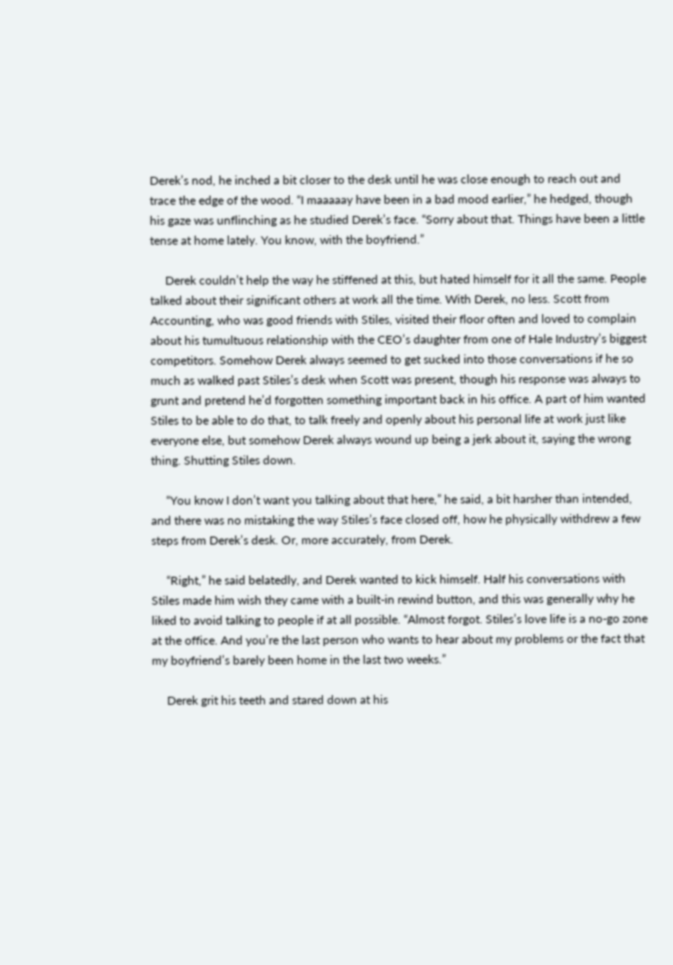Derek’s nod, he inched a bit closer to the desk until he was close enough to reach out and trace the edge of the wood. “I maaaaay have been in a bad mood earlier,” he hedged, though his gaze was unflinching as he studied Derek’s face. “Sorry about that. Things have been a little tense at home lately. You know, with the boyfriend.”

     Derek couldn’t help the way he stiffened at this, but hated himself for it all the same. People talked about their significant others at work all the time. With Derek, no less. Scott from Accounting, who was good friends with Stiles, visited their floor often and loved to complain about his tumultuous relationship with the CEO’s daughter from one of Hale Industry’s biggest competitors. Somehow Derek always seemed to get sucked into those conversations if he so much as walked past Stiles’s desk when Scott was present, though his response was always to grunt and pretend he’d forgotten something important back in his office. A part of him wanted Stiles to be able to do that, to talk freely and openly about his personal life at work just like everyone else, but somehow Derek always wound up being a jerk about it, saying the wrong thing. Shutting Stiles down.

     “You know I don’t want you talking about that here,” he said, a bit harsher than intended, and there was no mistaking the way Stiles’s face closed off, how he physically withdrew a few steps from Derek’s desk. Or, more accurately, from Derek.

     “Right,” he said belatedly, and Derek wanted to kick himself. Half his conversations with Stiles made him wish they came with a built-in rewind button, and this was generally why he liked to avoid talking to people if at all possible. “Almost forgot. Stiles’s love life is a no-go zone at the office. And you’re the last person who wants to hear about my problems or the fact that my boyfriend’s barely been home in the last two weeks.”

     Derek grit his teeth and stared down at his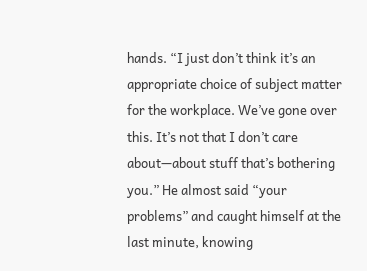hands. “I just don’t think it’s an appropriate choice of subject matter for the workplace. We’ve gone over this. It’s not that I don’t care about—about stuff that’s bothering you.” He almost said “your problems” and caught himself at the last minute, knowing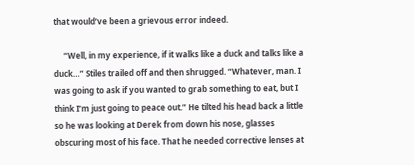that would’ve been a grievous error indeed.

     “Well, in my experience, if it walks like a duck and talks like a duck…” Stiles trailed off and then shrugged. “Whatever, man. I was going to ask if you wanted to grab something to eat, but I think I’m just going to peace out.” He tilted his head back a little so he was looking at Derek from down his nose, glasses obscuring most of his face. That he needed corrective lenses at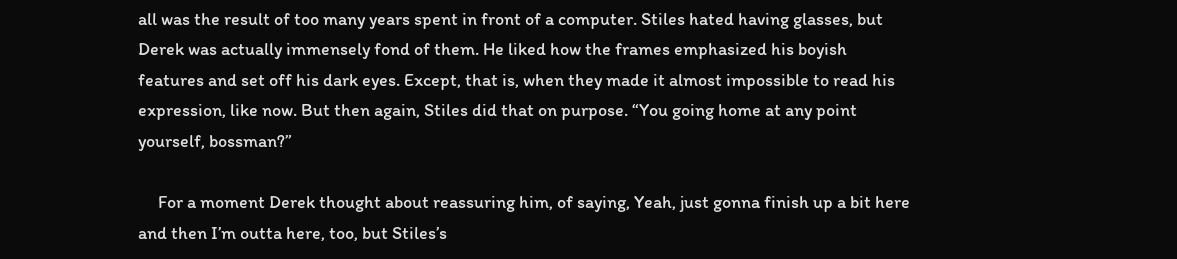all was the result of too many years spent in front of a computer. Stiles hated having glasses, but Derek was actually immensely fond of them. He liked how the frames emphasized his boyish features and set off his dark eyes. Except, that is, when they made it almost impossible to read his expression, like now. But then again, Stiles did that on purpose. “You going home at any point yourself, bossman?”

     For a moment Derek thought about reassuring him, of saying, Yeah, just gonna finish up a bit here and then I’m outta here, too, but Stiles’s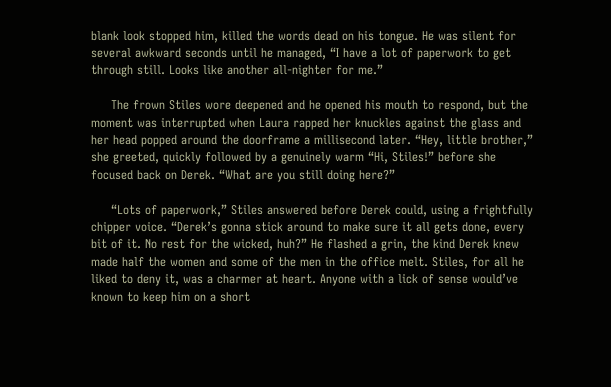blank look stopped him, killed the words dead on his tongue. He was silent for several awkward seconds until he managed, “I have a lot of paperwork to get through still. Looks like another all-nighter for me.”

     The frown Stiles wore deepened and he opened his mouth to respond, but the moment was interrupted when Laura rapped her knuckles against the glass and her head popped around the doorframe a millisecond later. “Hey, little brother,” she greeted, quickly followed by a genuinely warm “Hi, Stiles!” before she focused back on Derek. “What are you still doing here?”

     “Lots of paperwork,” Stiles answered before Derek could, using a frightfully chipper voice. “Derek’s gonna stick around to make sure it all gets done, every bit of it. No rest for the wicked, huh?” He flashed a grin, the kind Derek knew made half the women and some of the men in the office melt. Stiles, for all he liked to deny it, was a charmer at heart. Anyone with a lick of sense would’ve known to keep him on a short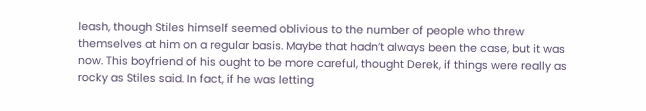leash, though Stiles himself seemed oblivious to the number of people who threw themselves at him on a regular basis. Maybe that hadn’t always been the case, but it was now. This boyfriend of his ought to be more careful, thought Derek, if things were really as rocky as Stiles said. In fact, if he was letting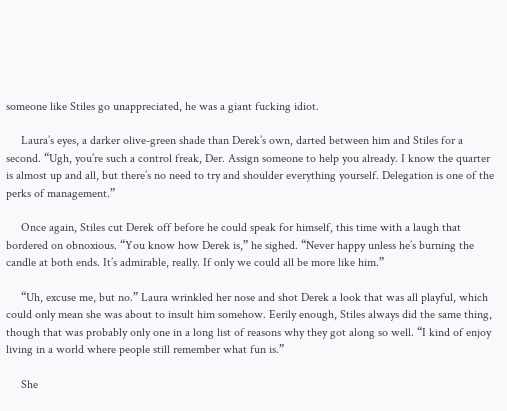someone like Stiles go unappreciated, he was a giant fucking idiot.

     Laura’s eyes, a darker olive-green shade than Derek’s own, darted between him and Stiles for a second. “Ugh, you’re such a control freak, Der. Assign someone to help you already. I know the quarter is almost up and all, but there’s no need to try and shoulder everything yourself. Delegation is one of the perks of management.”

     Once again, Stiles cut Derek off before he could speak for himself, this time with a laugh that bordered on obnoxious. “You know how Derek is,” he sighed. “Never happy unless he’s burning the candle at both ends. It’s admirable, really. If only we could all be more like him.”

     “Uh, excuse me, but no.” Laura wrinkled her nose and shot Derek a look that was all playful, which could only mean she was about to insult him somehow. Eerily enough, Stiles always did the same thing, though that was probably only one in a long list of reasons why they got along so well. “I kind of enjoy living in a world where people still remember what fun is.”

     She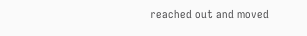reached out and moved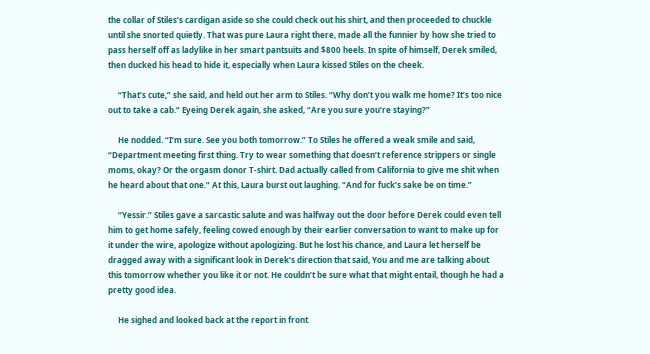the collar of Stiles’s cardigan aside so she could check out his shirt, and then proceeded to chuckle until she snorted quietly. That was pure Laura right there, made all the funnier by how she tried to pass herself off as ladylike in her smart pantsuits and $800 heels. In spite of himself, Derek smiled, then ducked his head to hide it, especially when Laura kissed Stiles on the cheek.

     “That’s cute,” she said, and held out her arm to Stiles. “Why don’t you walk me home? It’s too nice out to take a cab.” Eyeing Derek again, she asked, “Are you sure you’re staying?”

     He nodded. “I’m sure. See you both tomorrow.” To Stiles he offered a weak smile and said, “Department meeting first thing. Try to wear something that doesn’t reference strippers or single moms, okay? Or the orgasm donor T-shirt. Dad actually called from California to give me shit when he heard about that one.” At this, Laura burst out laughing. “And for fuck’s sake be on time.”

     “Yessir.” Stiles gave a sarcastic salute and was halfway out the door before Derek could even tell him to get home safely, feeling cowed enough by their earlier conversation to want to make up for it under the wire, apologize without apologizing. But he lost his chance, and Laura let herself be dragged away with a significant look in Derek’s direction that said, You and me are talking about this tomorrow whether you like it or not. He couldn’t be sure what that might entail, though he had a pretty good idea.

     He sighed and looked back at the report in front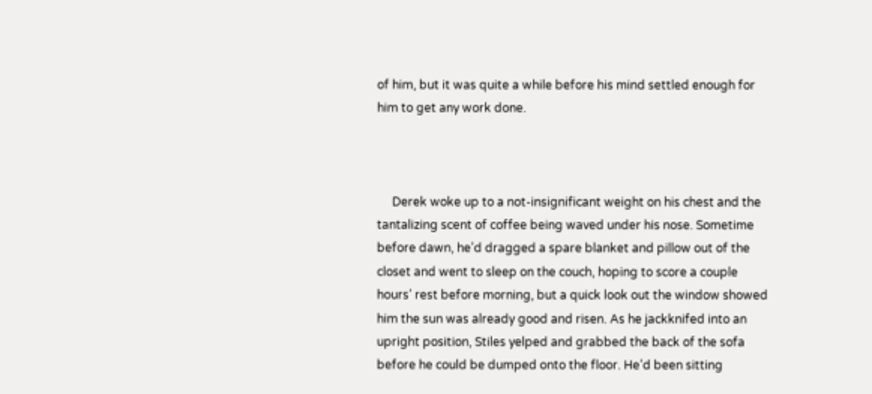of him, but it was quite a while before his mind settled enough for him to get any work done.



     Derek woke up to a not-insignificant weight on his chest and the tantalizing scent of coffee being waved under his nose. Sometime before dawn, he’d dragged a spare blanket and pillow out of the closet and went to sleep on the couch, hoping to score a couple hours’ rest before morning, but a quick look out the window showed him the sun was already good and risen. As he jackknifed into an upright position, Stiles yelped and grabbed the back of the sofa before he could be dumped onto the floor. He’d been sitting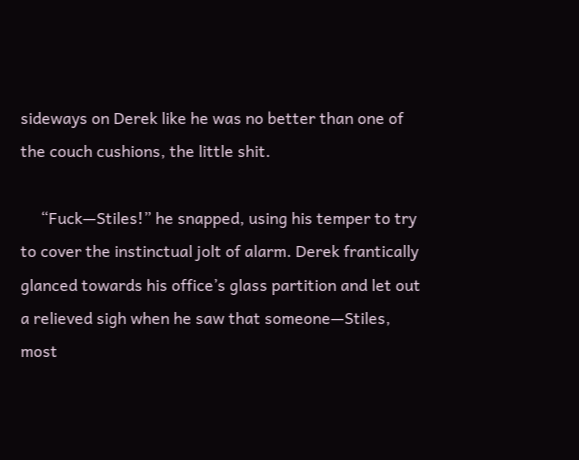sideways on Derek like he was no better than one of the couch cushions, the little shit.

     “Fuck—Stiles!” he snapped, using his temper to try to cover the instinctual jolt of alarm. Derek frantically glanced towards his office’s glass partition and let out a relieved sigh when he saw that someone—Stiles, most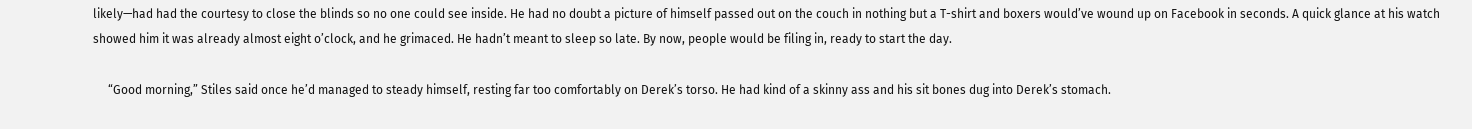likely—had had the courtesy to close the blinds so no one could see inside. He had no doubt a picture of himself passed out on the couch in nothing but a T-shirt and boxers would’ve wound up on Facebook in seconds. A quick glance at his watch showed him it was already almost eight o’clock, and he grimaced. He hadn’t meant to sleep so late. By now, people would be filing in, ready to start the day.

     “Good morning,” Stiles said once he’d managed to steady himself, resting far too comfortably on Derek’s torso. He had kind of a skinny ass and his sit bones dug into Derek’s stomach.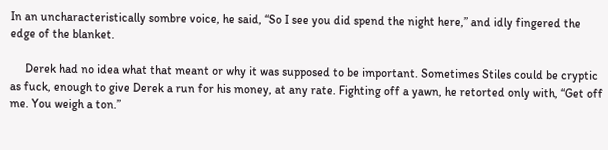In an uncharacteristically sombre voice, he said, “So I see you did spend the night here,” and idly fingered the edge of the blanket.

     Derek had no idea what that meant or why it was supposed to be important. Sometimes Stiles could be cryptic as fuck, enough to give Derek a run for his money, at any rate. Fighting off a yawn, he retorted only with, “Get off me. You weigh a ton.”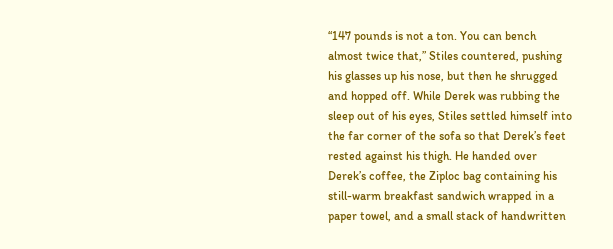“147 pounds is not a ton. You can bench almost twice that,” Stiles countered, pushing his glasses up his nose, but then he shrugged and hopped off. While Derek was rubbing the sleep out of his eyes, Stiles settled himself into the far corner of the sofa so that Derek’s feet rested against his thigh. He handed over Derek’s coffee, the Ziploc bag containing his still-warm breakfast sandwich wrapped in a paper towel, and a small stack of handwritten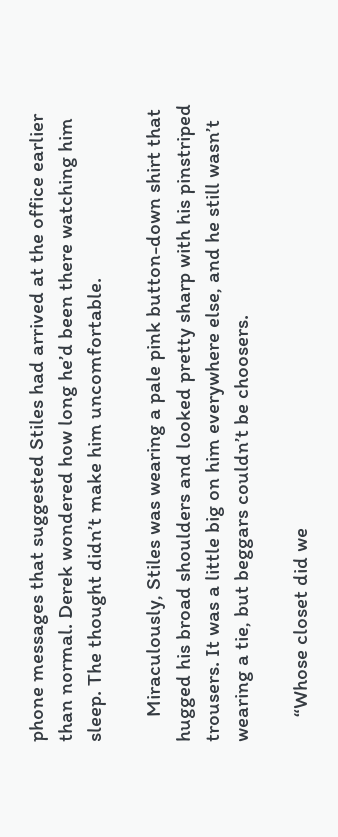phone messages that suggested Stiles had arrived at the office earlier than normal. Derek wondered how long he’d been there watching him sleep. The thought didn’t make him uncomfortable.

     Miraculously, Stiles was wearing a pale pink button-down shirt that hugged his broad shoulders and looked pretty sharp with his pinstriped trousers. It was a little big on him everywhere else, and he still wasn’t wearing a tie, but beggars couldn’t be choosers.

     “Whose closet did we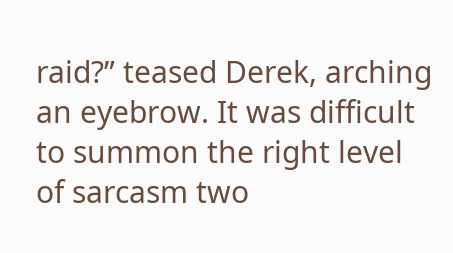raid?” teased Derek, arching an eyebrow. It was difficult to summon the right level of sarcasm two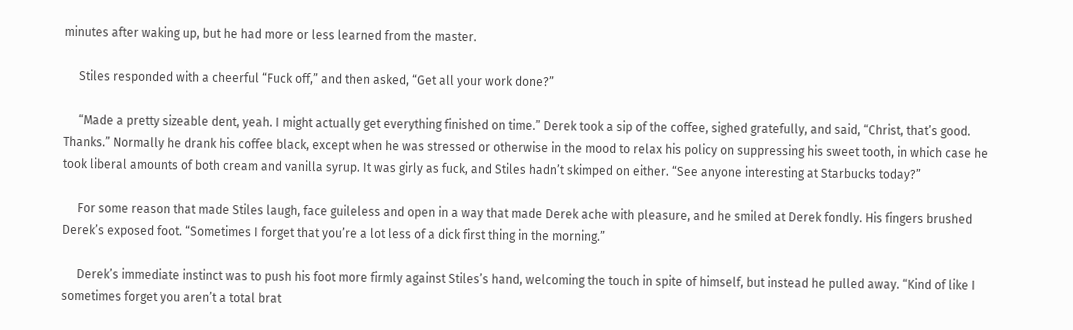minutes after waking up, but he had more or less learned from the master.

     Stiles responded with a cheerful “Fuck off,” and then asked, “Get all your work done?”

     “Made a pretty sizeable dent, yeah. I might actually get everything finished on time.” Derek took a sip of the coffee, sighed gratefully, and said, “Christ, that’s good. Thanks.” Normally he drank his coffee black, except when he was stressed or otherwise in the mood to relax his policy on suppressing his sweet tooth, in which case he took liberal amounts of both cream and vanilla syrup. It was girly as fuck, and Stiles hadn’t skimped on either. “See anyone interesting at Starbucks today?”

     For some reason that made Stiles laugh, face guileless and open in a way that made Derek ache with pleasure, and he smiled at Derek fondly. His fingers brushed Derek’s exposed foot. “Sometimes I forget that you’re a lot less of a dick first thing in the morning.”

     Derek’s immediate instinct was to push his foot more firmly against Stiles’s hand, welcoming the touch in spite of himself, but instead he pulled away. “Kind of like I sometimes forget you aren’t a total brat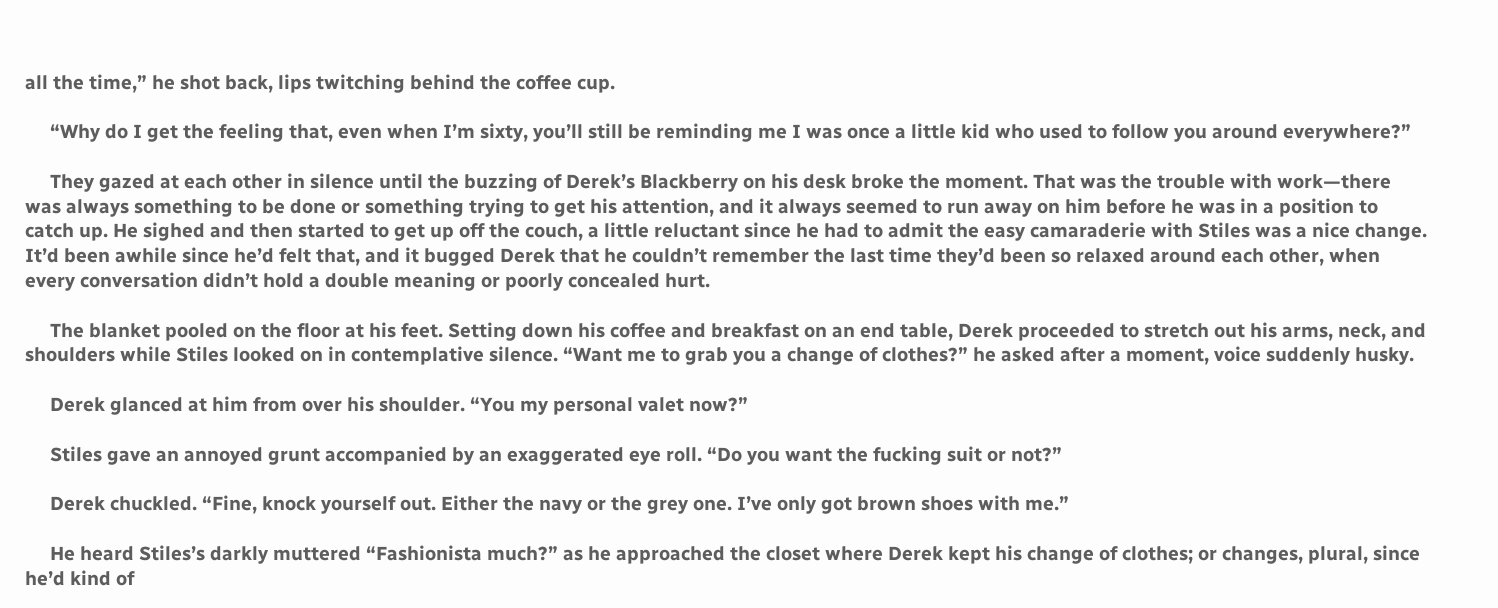all the time,” he shot back, lips twitching behind the coffee cup.

     “Why do I get the feeling that, even when I’m sixty, you’ll still be reminding me I was once a little kid who used to follow you around everywhere?”

     They gazed at each other in silence until the buzzing of Derek’s Blackberry on his desk broke the moment. That was the trouble with work—there was always something to be done or something trying to get his attention, and it always seemed to run away on him before he was in a position to catch up. He sighed and then started to get up off the couch, a little reluctant since he had to admit the easy camaraderie with Stiles was a nice change. It’d been awhile since he’d felt that, and it bugged Derek that he couldn’t remember the last time they’d been so relaxed around each other, when every conversation didn’t hold a double meaning or poorly concealed hurt.

     The blanket pooled on the floor at his feet. Setting down his coffee and breakfast on an end table, Derek proceeded to stretch out his arms, neck, and shoulders while Stiles looked on in contemplative silence. “Want me to grab you a change of clothes?” he asked after a moment, voice suddenly husky.

     Derek glanced at him from over his shoulder. “You my personal valet now?”

     Stiles gave an annoyed grunt accompanied by an exaggerated eye roll. “Do you want the fucking suit or not?”

     Derek chuckled. “Fine, knock yourself out. Either the navy or the grey one. I’ve only got brown shoes with me.”

     He heard Stiles’s darkly muttered “Fashionista much?” as he approached the closet where Derek kept his change of clothes; or changes, plural, since he’d kind of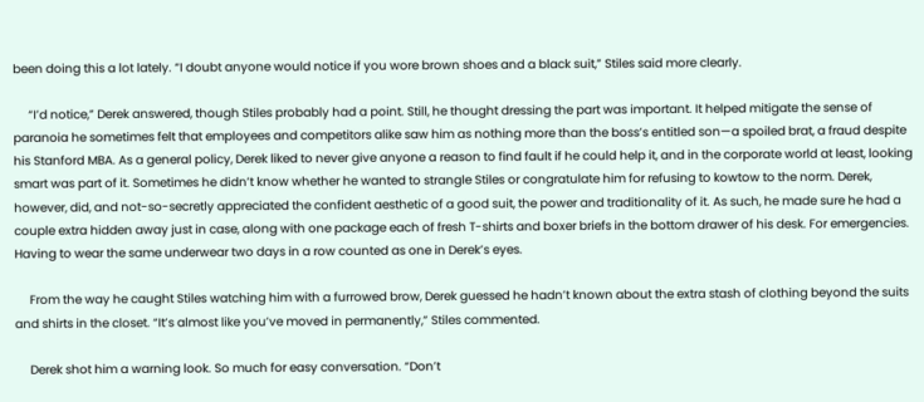been doing this a lot lately. “I doubt anyone would notice if you wore brown shoes and a black suit,” Stiles said more clearly.

     “I’d notice,” Derek answered, though Stiles probably had a point. Still, he thought dressing the part was important. It helped mitigate the sense of paranoia he sometimes felt that employees and competitors alike saw him as nothing more than the boss’s entitled son—a spoiled brat, a fraud despite his Stanford MBA. As a general policy, Derek liked to never give anyone a reason to find fault if he could help it, and in the corporate world at least, looking smart was part of it. Sometimes he didn’t know whether he wanted to strangle Stiles or congratulate him for refusing to kowtow to the norm. Derek, however, did, and not-so-secretly appreciated the confident aesthetic of a good suit, the power and traditionality of it. As such, he made sure he had a couple extra hidden away just in case, along with one package each of fresh T-shirts and boxer briefs in the bottom drawer of his desk. For emergencies. Having to wear the same underwear two days in a row counted as one in Derek’s eyes.

     From the way he caught Stiles watching him with a furrowed brow, Derek guessed he hadn’t known about the extra stash of clothing beyond the suits and shirts in the closet. “It’s almost like you’ve moved in permanently,” Stiles commented.

     Derek shot him a warning look. So much for easy conversation. “Don’t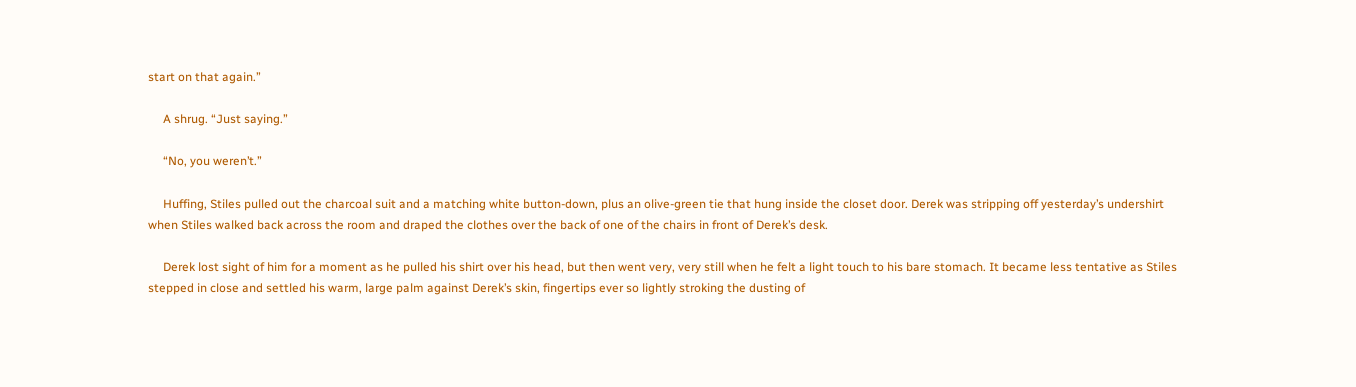start on that again.”

     A shrug. “Just saying.”

     “No, you weren’t.”

     Huffing, Stiles pulled out the charcoal suit and a matching white button-down, plus an olive-green tie that hung inside the closet door. Derek was stripping off yesterday’s undershirt when Stiles walked back across the room and draped the clothes over the back of one of the chairs in front of Derek’s desk.

     Derek lost sight of him for a moment as he pulled his shirt over his head, but then went very, very still when he felt a light touch to his bare stomach. It became less tentative as Stiles stepped in close and settled his warm, large palm against Derek’s skin, fingertips ever so lightly stroking the dusting of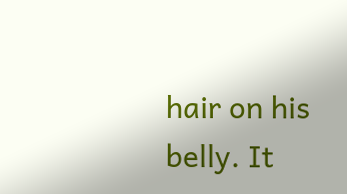hair on his belly. It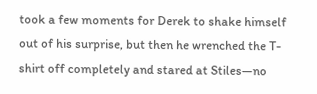took a few moments for Derek to shake himself out of his surprise, but then he wrenched the T-shirt off completely and stared at Stiles—no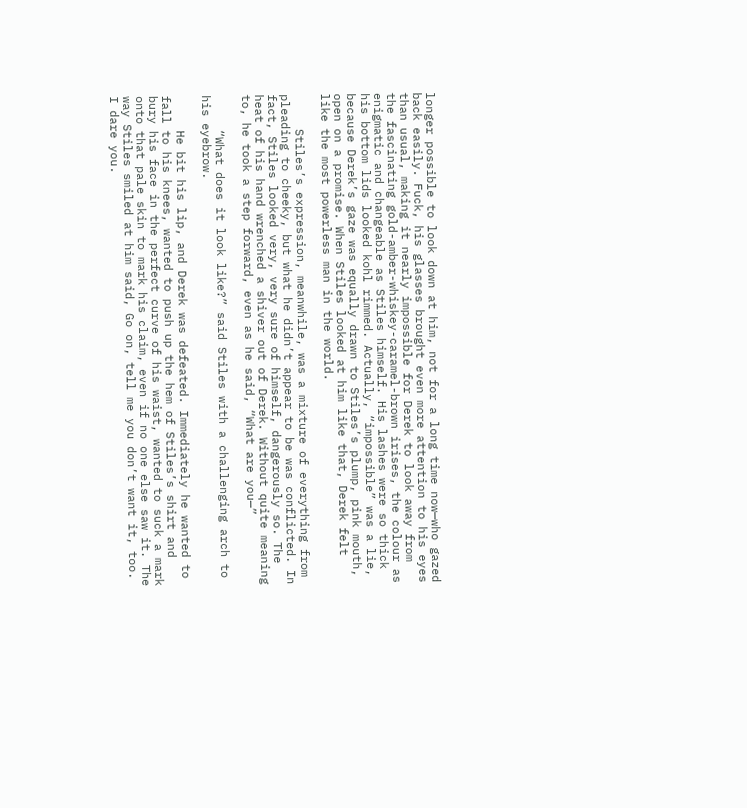longer possible to look down at him, not for a long time now—who gazed back easily. Fuck, his glasses brought even more attention to his eyes than usual, making it nearly impossible for Derek to look away from the fascinating gold-amber-whiskey-caramel-brown irises, the colour as enigmatic and changeable as Stiles himself. His lashes were so thick his bottom lids looked kohl rimmed. Actually, “impossible” was a lie, because Derek’s gaze was equally drawn to Stiles’s plump, pink mouth, open on a promise. When Stiles looked at him like that, Derek felt like the most powerless man in the world.

     Stiles’s expression, meanwhile, was a mixture of everything from pleading to cheeky, but what he didn’t appear to be was conflicted. In fact, Stiles looked very, very sure of himself, dangerously so. The heat of his hand wrenched a shiver out of Derek. Without quite meaning to, he took a step forward, even as he said, “What are you—”

     “What does it look like?” said Stiles with a challenging arch to his eyebrow.

     He bit his lip, and Derek was defeated. Immediately he wanted to fall to his knees, wanted to push up the hem of Stiles’s shirt and bury his face in the perfect curve of his waist, wanted to suck a mark onto that pale skin to mark his claim, even if no one else saw it. The way Stiles smiled at him said, Go on, tell me you don’t want it, too. I dare you.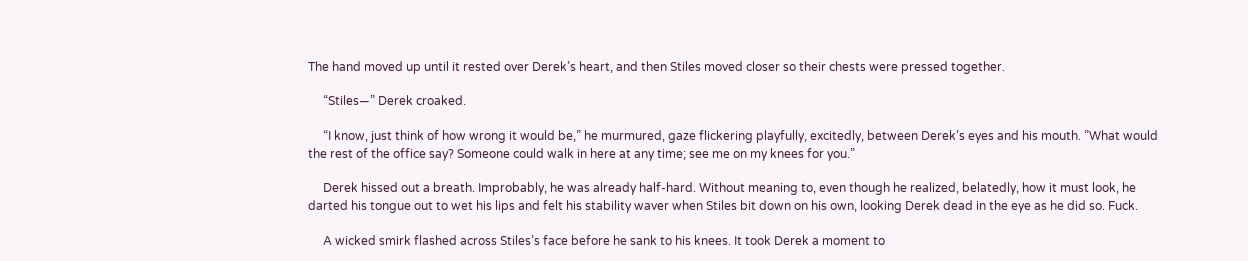The hand moved up until it rested over Derek’s heart, and then Stiles moved closer so their chests were pressed together.

     “Stiles—” Derek croaked.

     “I know, just think of how wrong it would be,” he murmured, gaze flickering playfully, excitedly, between Derek’s eyes and his mouth. ”What would the rest of the office say? Someone could walk in here at any time; see me on my knees for you.”

     Derek hissed out a breath. Improbably, he was already half-hard. Without meaning to, even though he realized, belatedly, how it must look, he darted his tongue out to wet his lips and felt his stability waver when Stiles bit down on his own, looking Derek dead in the eye as he did so. Fuck.

     A wicked smirk flashed across Stiles’s face before he sank to his knees. It took Derek a moment to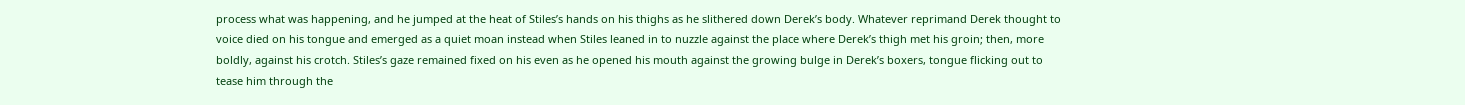process what was happening, and he jumped at the heat of Stiles’s hands on his thighs as he slithered down Derek’s body. Whatever reprimand Derek thought to voice died on his tongue and emerged as a quiet moan instead when Stiles leaned in to nuzzle against the place where Derek’s thigh met his groin; then, more boldly, against his crotch. Stiles’s gaze remained fixed on his even as he opened his mouth against the growing bulge in Derek’s boxers, tongue flicking out to tease him through the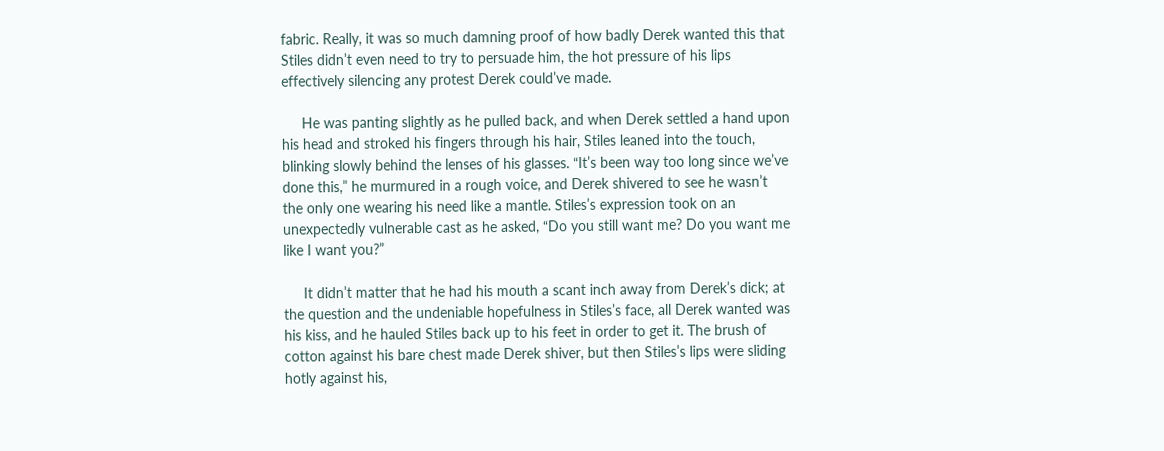fabric. Really, it was so much damning proof of how badly Derek wanted this that Stiles didn’t even need to try to persuade him, the hot pressure of his lips effectively silencing any protest Derek could’ve made.

     He was panting slightly as he pulled back, and when Derek settled a hand upon his head and stroked his fingers through his hair, Stiles leaned into the touch, blinking slowly behind the lenses of his glasses. “It’s been way too long since we’ve done this,” he murmured in a rough voice, and Derek shivered to see he wasn’t the only one wearing his need like a mantle. Stiles’s expression took on an unexpectedly vulnerable cast as he asked, “Do you still want me? Do you want me like I want you?”

     It didn’t matter that he had his mouth a scant inch away from Derek’s dick; at the question and the undeniable hopefulness in Stiles’s face, all Derek wanted was his kiss, and he hauled Stiles back up to his feet in order to get it. The brush of cotton against his bare chest made Derek shiver, but then Stiles’s lips were sliding hotly against his,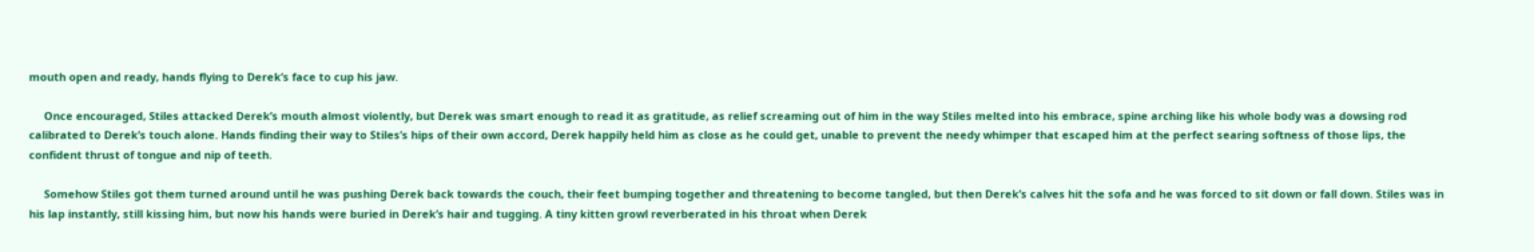mouth open and ready, hands flying to Derek’s face to cup his jaw.

     Once encouraged, Stiles attacked Derek’s mouth almost violently, but Derek was smart enough to read it as gratitude, as relief screaming out of him in the way Stiles melted into his embrace, spine arching like his whole body was a dowsing rod calibrated to Derek’s touch alone. Hands finding their way to Stiles’s hips of their own accord, Derek happily held him as close as he could get, unable to prevent the needy whimper that escaped him at the perfect searing softness of those lips, the confident thrust of tongue and nip of teeth.

     Somehow Stiles got them turned around until he was pushing Derek back towards the couch, their feet bumping together and threatening to become tangled, but then Derek’s calves hit the sofa and he was forced to sit down or fall down. Stiles was in his lap instantly, still kissing him, but now his hands were buried in Derek’s hair and tugging. A tiny kitten growl reverberated in his throat when Derek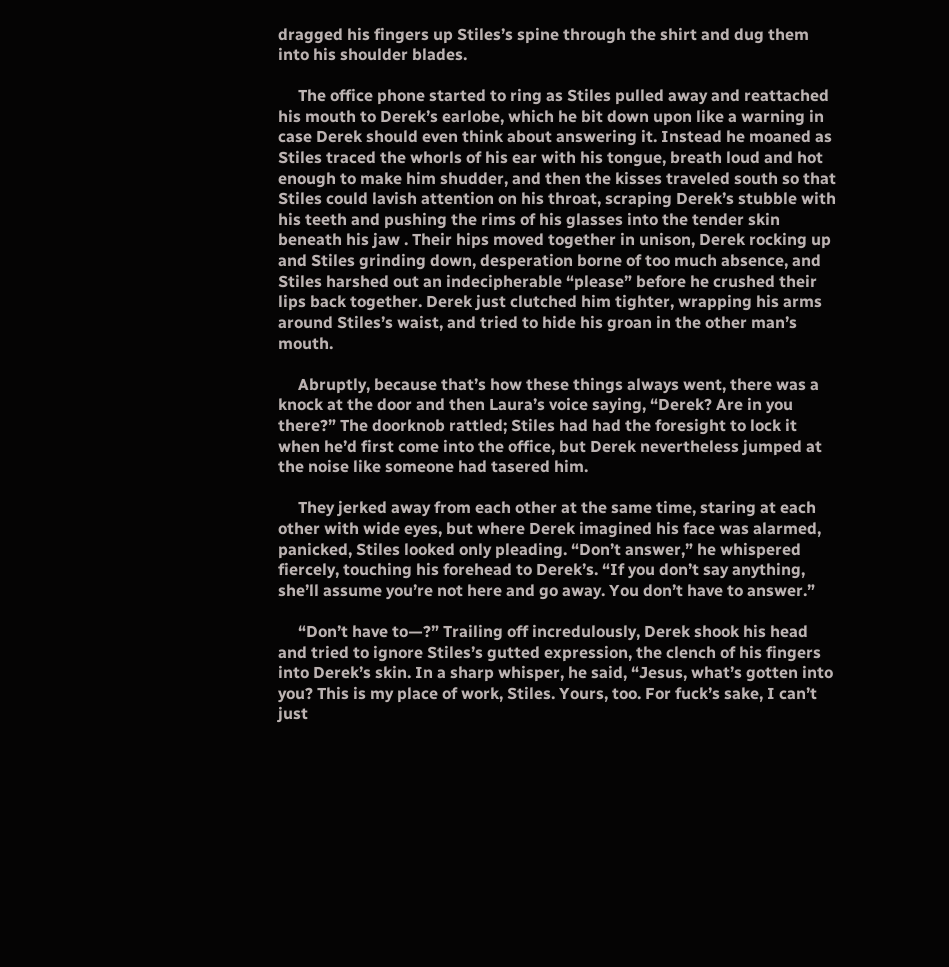dragged his fingers up Stiles’s spine through the shirt and dug them into his shoulder blades.

     The office phone started to ring as Stiles pulled away and reattached his mouth to Derek’s earlobe, which he bit down upon like a warning in case Derek should even think about answering it. Instead he moaned as Stiles traced the whorls of his ear with his tongue, breath loud and hot enough to make him shudder, and then the kisses traveled south so that Stiles could lavish attention on his throat, scraping Derek’s stubble with his teeth and pushing the rims of his glasses into the tender skin beneath his jaw . Their hips moved together in unison, Derek rocking up and Stiles grinding down, desperation borne of too much absence, and Stiles harshed out an indecipherable “please” before he crushed their lips back together. Derek just clutched him tighter, wrapping his arms around Stiles’s waist, and tried to hide his groan in the other man’s mouth.

     Abruptly, because that’s how these things always went, there was a knock at the door and then Laura’s voice saying, “Derek? Are in you there?” The doorknob rattled; Stiles had had the foresight to lock it when he’d first come into the office, but Derek nevertheless jumped at the noise like someone had tasered him.

     They jerked away from each other at the same time, staring at each other with wide eyes, but where Derek imagined his face was alarmed, panicked, Stiles looked only pleading. “Don’t answer,” he whispered fiercely, touching his forehead to Derek’s. “If you don’t say anything, she’ll assume you’re not here and go away. You don’t have to answer.”

     “Don’t have to—?” Trailing off incredulously, Derek shook his head and tried to ignore Stiles’s gutted expression, the clench of his fingers into Derek’s skin. In a sharp whisper, he said, “Jesus, what’s gotten into you? This is my place of work, Stiles. Yours, too. For fuck’s sake, I can’t just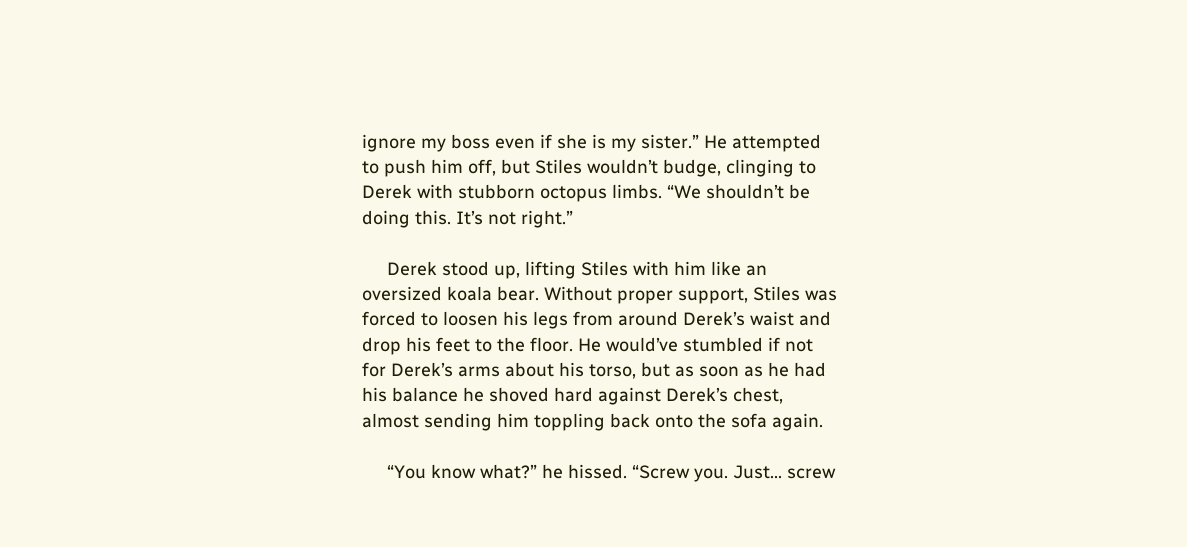ignore my boss even if she is my sister.” He attempted to push him off, but Stiles wouldn’t budge, clinging to Derek with stubborn octopus limbs. “We shouldn’t be doing this. It’s not right.”

     Derek stood up, lifting Stiles with him like an oversized koala bear. Without proper support, Stiles was forced to loosen his legs from around Derek’s waist and drop his feet to the floor. He would’ve stumbled if not for Derek’s arms about his torso, but as soon as he had his balance he shoved hard against Derek’s chest, almost sending him toppling back onto the sofa again.

     “You know what?” he hissed. “Screw you. Just… screw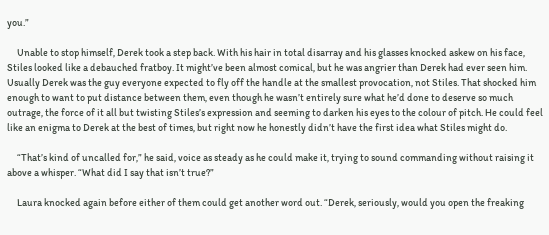you.”

     Unable to stop himself, Derek took a step back. With his hair in total disarray and his glasses knocked askew on his face, Stiles looked like a debauched fratboy. It might’ve been almost comical, but he was angrier than Derek had ever seen him. Usually Derek was the guy everyone expected to fly off the handle at the smallest provocation, not Stiles. That shocked him enough to want to put distance between them, even though he wasn’t entirely sure what he’d done to deserve so much outrage, the force of it all but twisting Stiles’s expression and seeming to darken his eyes to the colour of pitch. He could feel like an enigma to Derek at the best of times, but right now he honestly didn’t have the first idea what Stiles might do.

     “That’s kind of uncalled for,” he said, voice as steady as he could make it, trying to sound commanding without raising it above a whisper. “What did I say that isn’t true?”

     Laura knocked again before either of them could get another word out. “Derek, seriously, would you open the freaking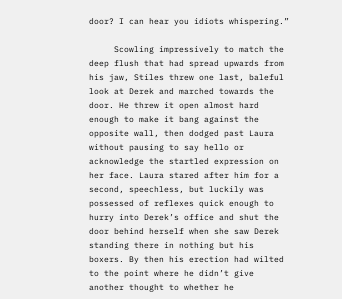door? I can hear you idiots whispering.”

     Scowling impressively to match the deep flush that had spread upwards from his jaw, Stiles threw one last, baleful look at Derek and marched towards the door. He threw it open almost hard enough to make it bang against the opposite wall, then dodged past Laura without pausing to say hello or acknowledge the startled expression on her face. Laura stared after him for a second, speechless, but luckily was possessed of reflexes quick enough to hurry into Derek’s office and shut the door behind herself when she saw Derek standing there in nothing but his boxers. By then his erection had wilted to the point where he didn’t give another thought to whether he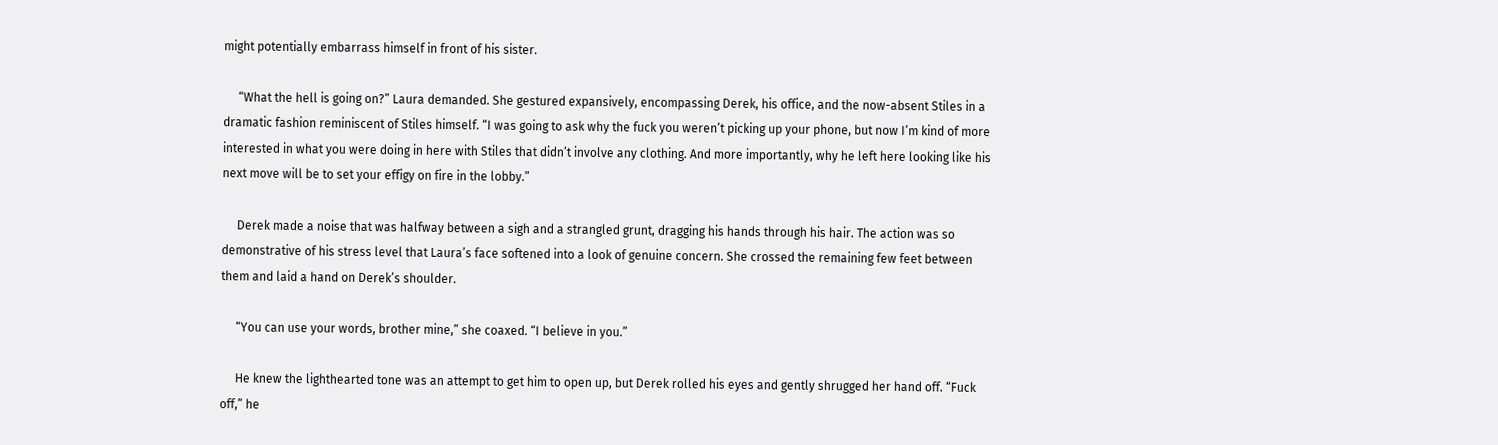might potentially embarrass himself in front of his sister.

     “What the hell is going on?” Laura demanded. She gestured expansively, encompassing Derek, his office, and the now-absent Stiles in a dramatic fashion reminiscent of Stiles himself. “I was going to ask why the fuck you weren’t picking up your phone, but now I’m kind of more interested in what you were doing in here with Stiles that didn’t involve any clothing. And more importantly, why he left here looking like his next move will be to set your effigy on fire in the lobby.”

     Derek made a noise that was halfway between a sigh and a strangled grunt, dragging his hands through his hair. The action was so demonstrative of his stress level that Laura’s face softened into a look of genuine concern. She crossed the remaining few feet between them and laid a hand on Derek’s shoulder.

     “You can use your words, brother mine,” she coaxed. “I believe in you.”

     He knew the lighthearted tone was an attempt to get him to open up, but Derek rolled his eyes and gently shrugged her hand off. “Fuck off,” he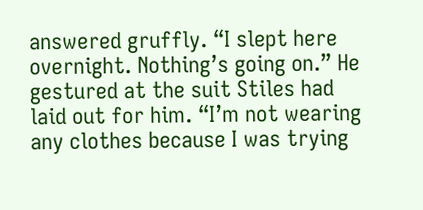answered gruffly. “I slept here overnight. Nothing’s going on.” He gestured at the suit Stiles had laid out for him. “I’m not wearing any clothes because I was trying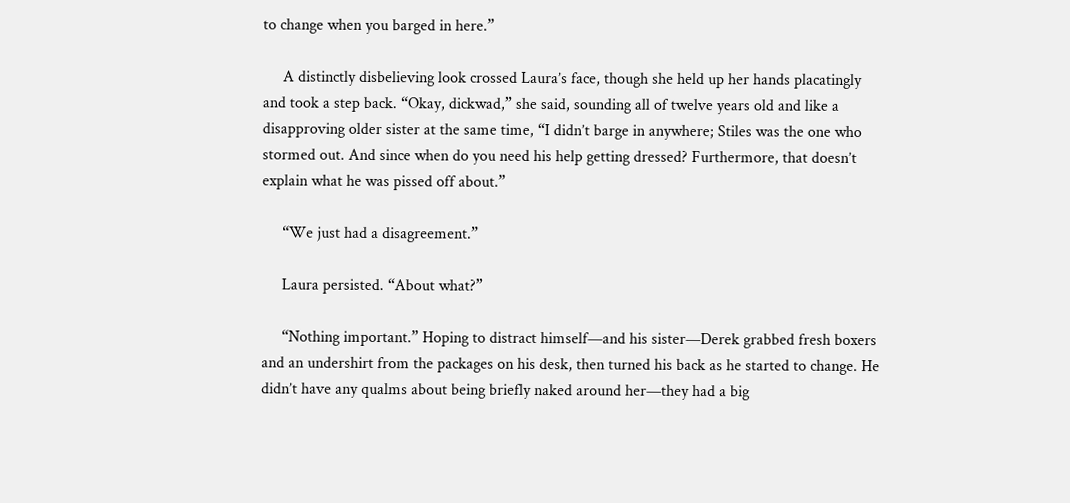to change when you barged in here.”

     A distinctly disbelieving look crossed Laura’s face, though she held up her hands placatingly and took a step back. “Okay, dickwad,” she said, sounding all of twelve years old and like a disapproving older sister at the same time, “I didn’t barge in anywhere; Stiles was the one who stormed out. And since when do you need his help getting dressed? Furthermore, that doesn’t explain what he was pissed off about.”

     “We just had a disagreement.”

     Laura persisted. “About what?”

     “Nothing important.” Hoping to distract himself—and his sister—Derek grabbed fresh boxers and an undershirt from the packages on his desk, then turned his back as he started to change. He didn’t have any qualms about being briefly naked around her—they had a big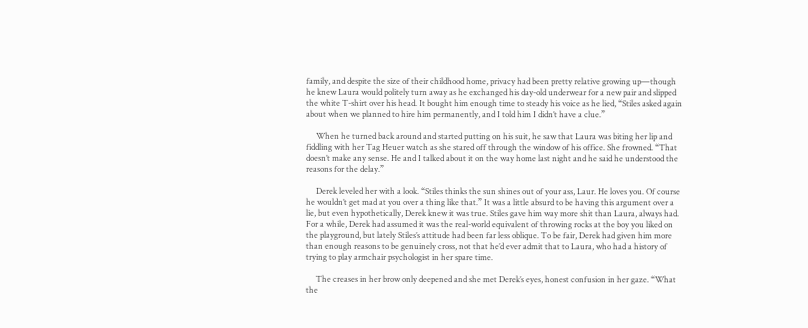family, and despite the size of their childhood home, privacy had been pretty relative growing up—though he knew Laura would politely turn away as he exchanged his day-old underwear for a new pair and slipped the white T-shirt over his head. It bought him enough time to steady his voice as he lied, “Stiles asked again about when we planned to hire him permanently, and I told him I didn’t have a clue.”

     When he turned back around and started putting on his suit, he saw that Laura was biting her lip and fiddling with her Tag Heuer watch as she stared off through the window of his office. She frowned. “That doesn’t make any sense. He and I talked about it on the way home last night and he said he understood the reasons for the delay.”

     Derek leveled her with a look. “Stiles thinks the sun shines out of your ass, Laur. He loves you. Of course he wouldn’t get mad at you over a thing like that.” It was a little absurd to be having this argument over a lie, but even hypothetically, Derek knew it was true. Stiles gave him way more shit than Laura, always had. For a while, Derek had assumed it was the real-world equivalent of throwing rocks at the boy you liked on the playground, but lately Stiles’s attitude had been far less oblique. To be fair, Derek had given him more than enough reasons to be genuinely cross, not that he’d ever admit that to Laura, who had a history of trying to play armchair psychologist in her spare time.

     The creases in her brow only deepened and she met Derek’s eyes, honest confusion in her gaze. “What the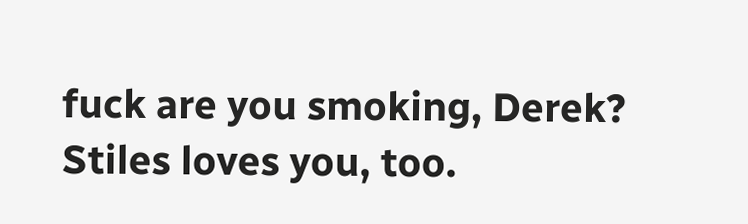fuck are you smoking, Derek? Stiles loves you, too.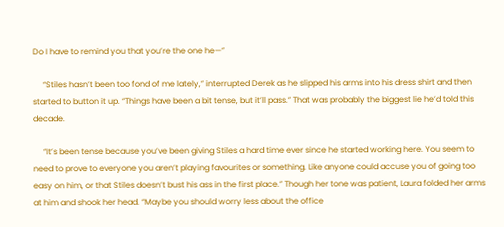Do I have to remind you that you’re the one he—”

     “Stiles hasn’t been too fond of me lately,” interrupted Derek as he slipped his arms into his dress shirt and then started to button it up. “Things have been a bit tense, but it’ll pass.” That was probably the biggest lie he’d told this decade.

     “It’s been tense because you’ve been giving Stiles a hard time ever since he started working here. You seem to need to prove to everyone you aren’t playing favourites or something. Like anyone could accuse you of going too easy on him, or that Stiles doesn’t bust his ass in the first place.” Though her tone was patient, Laura folded her arms at him and shook her head. “Maybe you should worry less about the office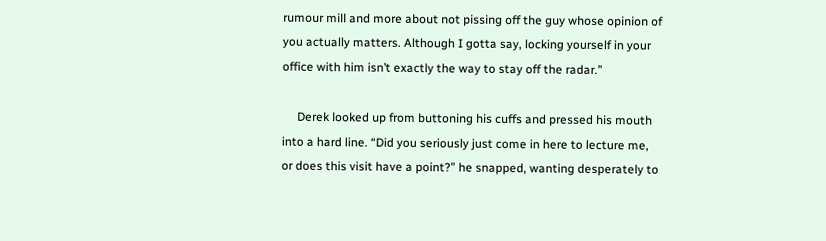rumour mill and more about not pissing off the guy whose opinion of you actually matters. Although I gotta say, locking yourself in your office with him isn’t exactly the way to stay off the radar.”

     Derek looked up from buttoning his cuffs and pressed his mouth into a hard line. “Did you seriously just come in here to lecture me, or does this visit have a point?” he snapped, wanting desperately to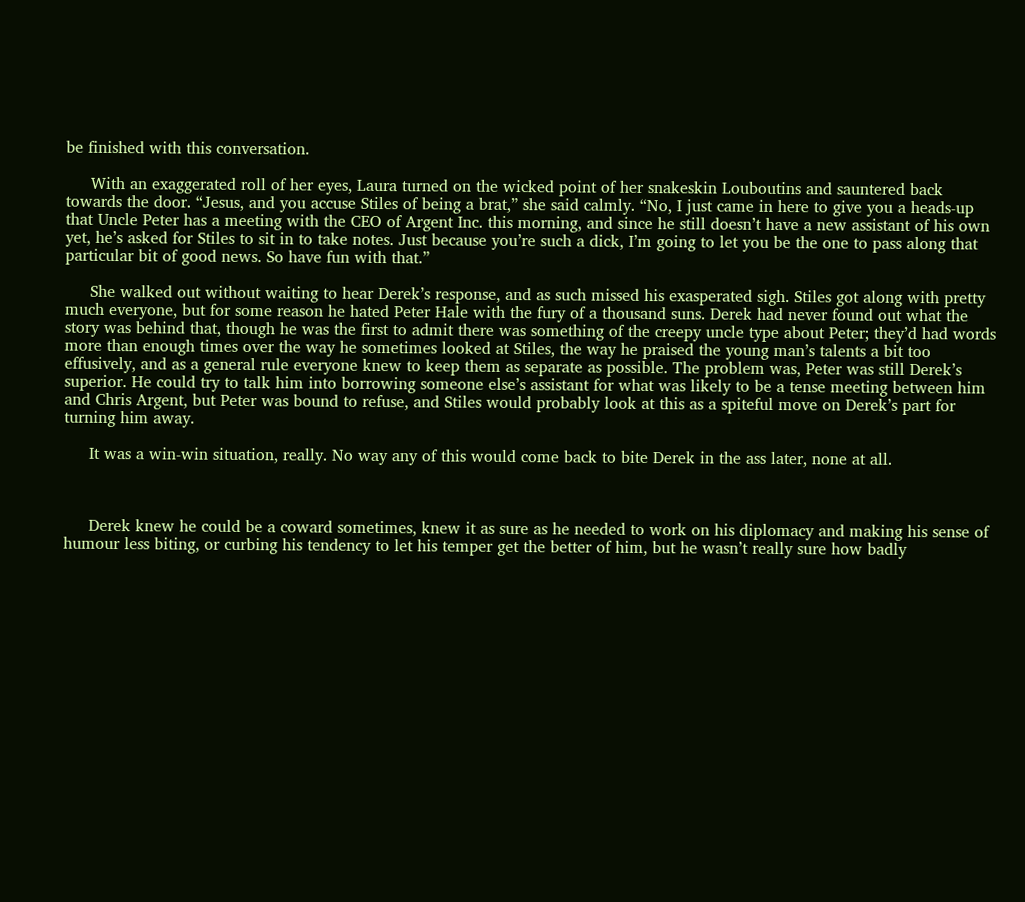be finished with this conversation.

     With an exaggerated roll of her eyes, Laura turned on the wicked point of her snakeskin Louboutins and sauntered back towards the door. “Jesus, and you accuse Stiles of being a brat,” she said calmly. “No, I just came in here to give you a heads-up that Uncle Peter has a meeting with the CEO of Argent Inc. this morning, and since he still doesn’t have a new assistant of his own yet, he’s asked for Stiles to sit in to take notes. Just because you’re such a dick, I’m going to let you be the one to pass along that particular bit of good news. So have fun with that.”

     She walked out without waiting to hear Derek’s response, and as such missed his exasperated sigh. Stiles got along with pretty much everyone, but for some reason he hated Peter Hale with the fury of a thousand suns. Derek had never found out what the story was behind that, though he was the first to admit there was something of the creepy uncle type about Peter; they’d had words more than enough times over the way he sometimes looked at Stiles, the way he praised the young man’s talents a bit too effusively, and as a general rule everyone knew to keep them as separate as possible. The problem was, Peter was still Derek’s superior. He could try to talk him into borrowing someone else’s assistant for what was likely to be a tense meeting between him and Chris Argent, but Peter was bound to refuse, and Stiles would probably look at this as a spiteful move on Derek’s part for turning him away.

     It was a win-win situation, really. No way any of this would come back to bite Derek in the ass later, none at all.



     Derek knew he could be a coward sometimes, knew it as sure as he needed to work on his diplomacy and making his sense of humour less biting, or curbing his tendency to let his temper get the better of him, but he wasn’t really sure how badly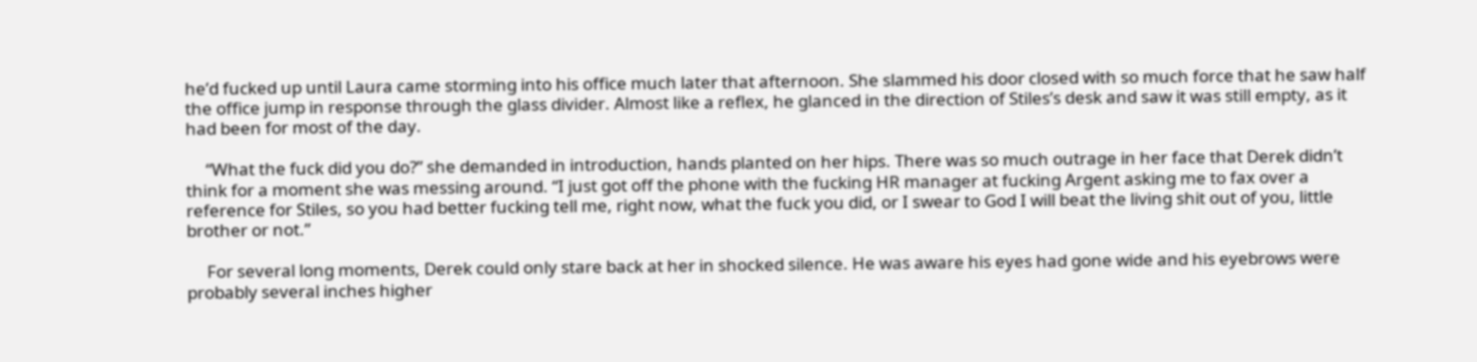he’d fucked up until Laura came storming into his office much later that afternoon. She slammed his door closed with so much force that he saw half the office jump in response through the glass divider. Almost like a reflex, he glanced in the direction of Stiles’s desk and saw it was still empty, as it had been for most of the day.

     “What the fuck did you do?” she demanded in introduction, hands planted on her hips. There was so much outrage in her face that Derek didn’t think for a moment she was messing around. “I just got off the phone with the fucking HR manager at fucking Argent asking me to fax over a reference for Stiles, so you had better fucking tell me, right now, what the fuck you did, or I swear to God I will beat the living shit out of you, little brother or not.”

     For several long moments, Derek could only stare back at her in shocked silence. He was aware his eyes had gone wide and his eyebrows were probably several inches higher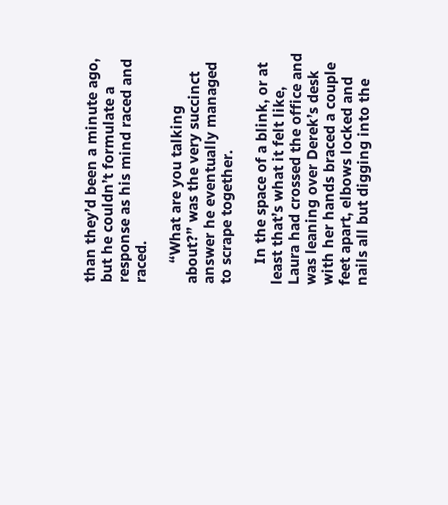than they’d been a minute ago, but he couldn’t formulate a response as his mind raced and raced.

     “What are you talking about?” was the very succinct answer he eventually managed to scrape together.

     In the space of a blink, or at least that’s what it felt like, Laura had crossed the office and was leaning over Derek’s desk with her hands braced a couple feet apart, elbows locked and nails all but digging into the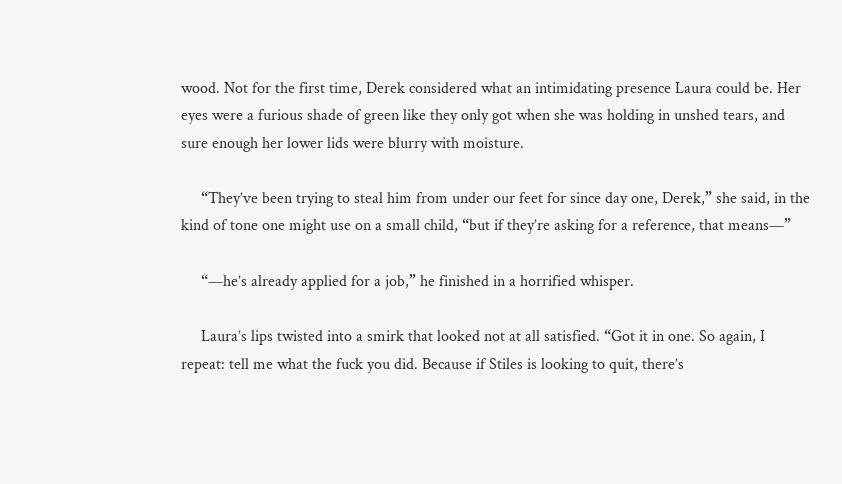wood. Not for the first time, Derek considered what an intimidating presence Laura could be. Her eyes were a furious shade of green like they only got when she was holding in unshed tears, and sure enough her lower lids were blurry with moisture.

     “They’ve been trying to steal him from under our feet for since day one, Derek,” she said, in the kind of tone one might use on a small child, “but if they’re asking for a reference, that means—”

     “—he’s already applied for a job,” he finished in a horrified whisper.

     Laura’s lips twisted into a smirk that looked not at all satisfied. “Got it in one. So again, I repeat: tell me what the fuck you did. Because if Stiles is looking to quit, there’s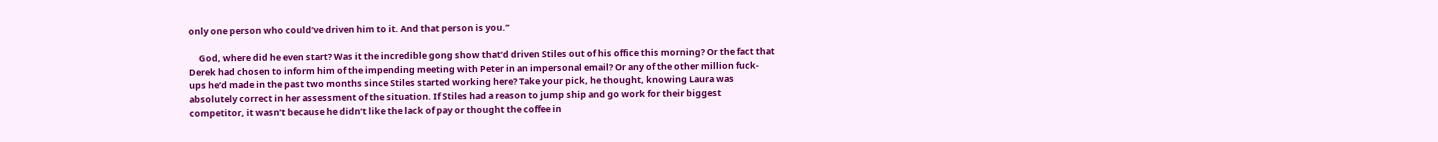only one person who could’ve driven him to it. And that person is you.”

     God, where did he even start? Was it the incredible gong show that’d driven Stiles out of his office this morning? Or the fact that Derek had chosen to inform him of the impending meeting with Peter in an impersonal email? Or any of the other million fuck-ups he’d made in the past two months since Stiles started working here? Take your pick, he thought, knowing Laura was absolutely correct in her assessment of the situation. If Stiles had a reason to jump ship and go work for their biggest competitor, it wasn’t because he didn’t like the lack of pay or thought the coffee in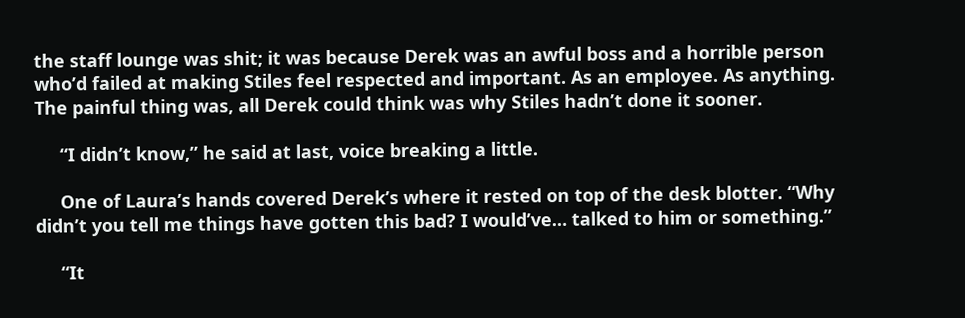the staff lounge was shit; it was because Derek was an awful boss and a horrible person who’d failed at making Stiles feel respected and important. As an employee. As anything. The painful thing was, all Derek could think was why Stiles hadn’t done it sooner.

     “I didn’t know,” he said at last, voice breaking a little.

     One of Laura’s hands covered Derek’s where it rested on top of the desk blotter. “Why didn’t you tell me things have gotten this bad? I would’ve… talked to him or something.”

     “It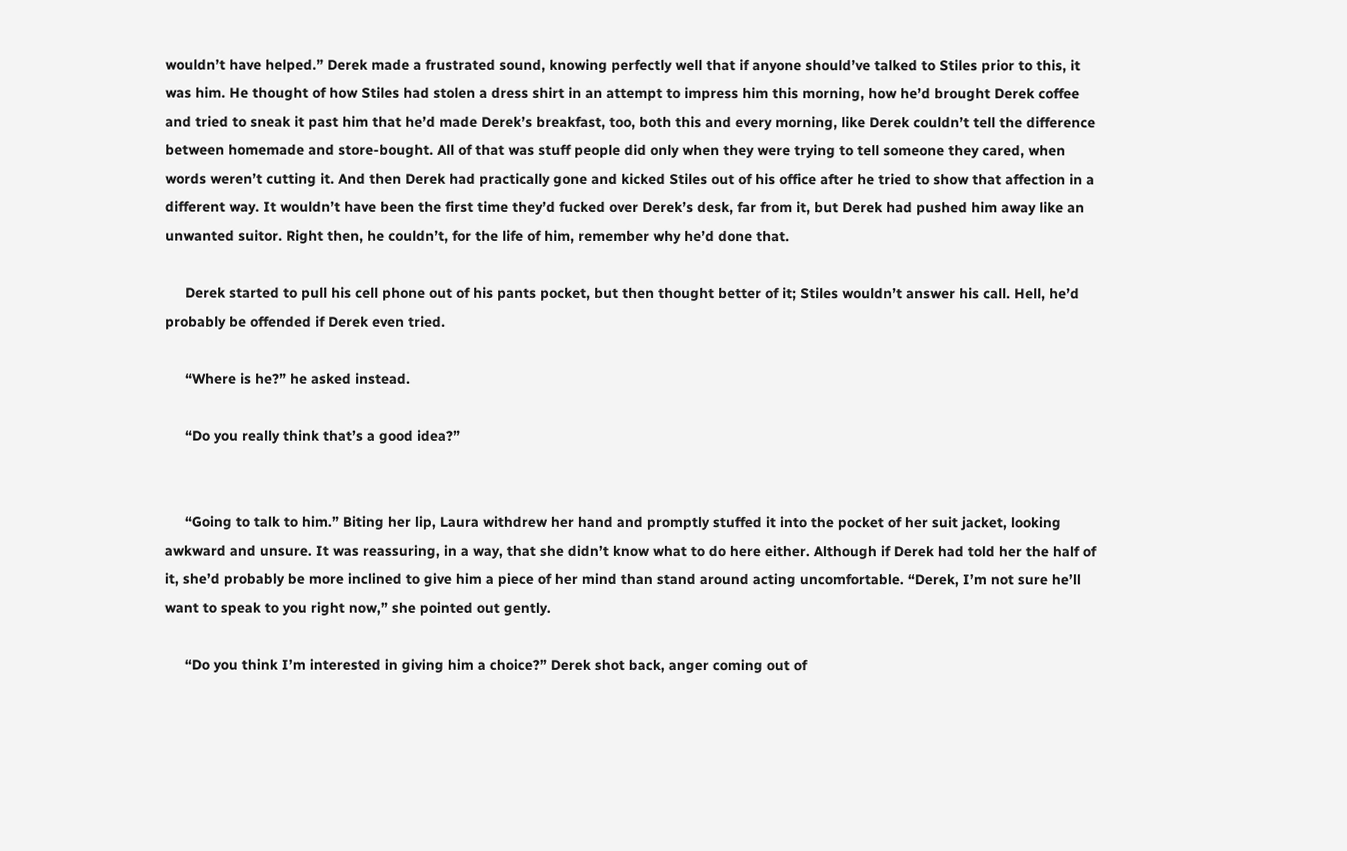wouldn’t have helped.” Derek made a frustrated sound, knowing perfectly well that if anyone should’ve talked to Stiles prior to this, it was him. He thought of how Stiles had stolen a dress shirt in an attempt to impress him this morning, how he’d brought Derek coffee and tried to sneak it past him that he’d made Derek’s breakfast, too, both this and every morning, like Derek couldn’t tell the difference between homemade and store-bought. All of that was stuff people did only when they were trying to tell someone they cared, when words weren’t cutting it. And then Derek had practically gone and kicked Stiles out of his office after he tried to show that affection in a different way. It wouldn’t have been the first time they’d fucked over Derek’s desk, far from it, but Derek had pushed him away like an unwanted suitor. Right then, he couldn’t, for the life of him, remember why he’d done that.

     Derek started to pull his cell phone out of his pants pocket, but then thought better of it; Stiles wouldn’t answer his call. Hell, he’d probably be offended if Derek even tried.

     “Where is he?” he asked instead.

     “Do you really think that’s a good idea?”


     “Going to talk to him.” Biting her lip, Laura withdrew her hand and promptly stuffed it into the pocket of her suit jacket, looking awkward and unsure. It was reassuring, in a way, that she didn’t know what to do here either. Although if Derek had told her the half of it, she’d probably be more inclined to give him a piece of her mind than stand around acting uncomfortable. “Derek, I’m not sure he’ll want to speak to you right now,” she pointed out gently.

     “Do you think I’m interested in giving him a choice?” Derek shot back, anger coming out of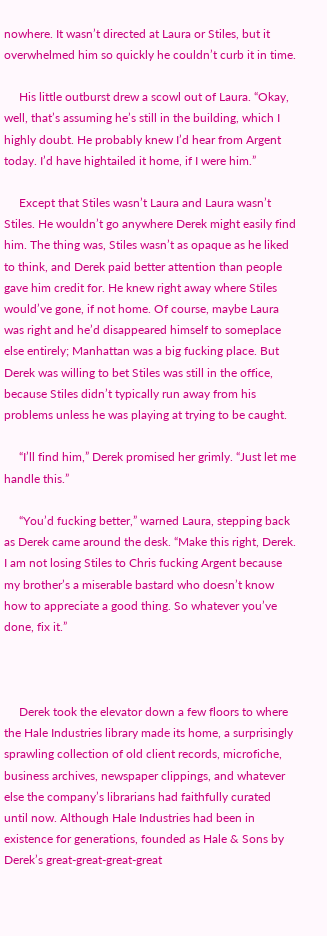nowhere. It wasn’t directed at Laura or Stiles, but it overwhelmed him so quickly he couldn’t curb it in time.

     His little outburst drew a scowl out of Laura. “Okay, well, that’s assuming he’s still in the building, which I highly doubt. He probably knew I’d hear from Argent today. I’d have hightailed it home, if I were him.”

     Except that Stiles wasn’t Laura and Laura wasn’t Stiles. He wouldn’t go anywhere Derek might easily find him. The thing was, Stiles wasn’t as opaque as he liked to think, and Derek paid better attention than people gave him credit for. He knew right away where Stiles would’ve gone, if not home. Of course, maybe Laura was right and he’d disappeared himself to someplace else entirely; Manhattan was a big fucking place. But Derek was willing to bet Stiles was still in the office, because Stiles didn’t typically run away from his problems unless he was playing at trying to be caught.

     “I’ll find him,” Derek promised her grimly. “Just let me handle this.”

     “You’d fucking better,” warned Laura, stepping back as Derek came around the desk. “Make this right, Derek. I am not losing Stiles to Chris fucking Argent because my brother’s a miserable bastard who doesn’t know how to appreciate a good thing. So whatever you’ve done, fix it.”



     Derek took the elevator down a few floors to where the Hale Industries library made its home, a surprisingly sprawling collection of old client records, microfiche, business archives, newspaper clippings, and whatever else the company’s librarians had faithfully curated until now. Although Hale Industries had been in existence for generations, founded as Hale & Sons by Derek’s great-great-great-great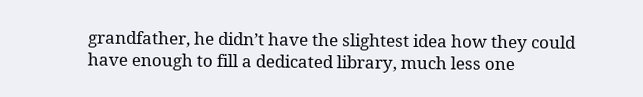grandfather, he didn’t have the slightest idea how they could have enough to fill a dedicated library, much less one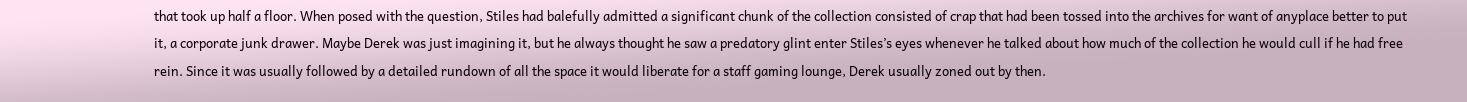that took up half a floor. When posed with the question, Stiles had balefully admitted a significant chunk of the collection consisted of crap that had been tossed into the archives for want of anyplace better to put it, a corporate junk drawer. Maybe Derek was just imagining it, but he always thought he saw a predatory glint enter Stiles’s eyes whenever he talked about how much of the collection he would cull if he had free rein. Since it was usually followed by a detailed rundown of all the space it would liberate for a staff gaming lounge, Derek usually zoned out by then.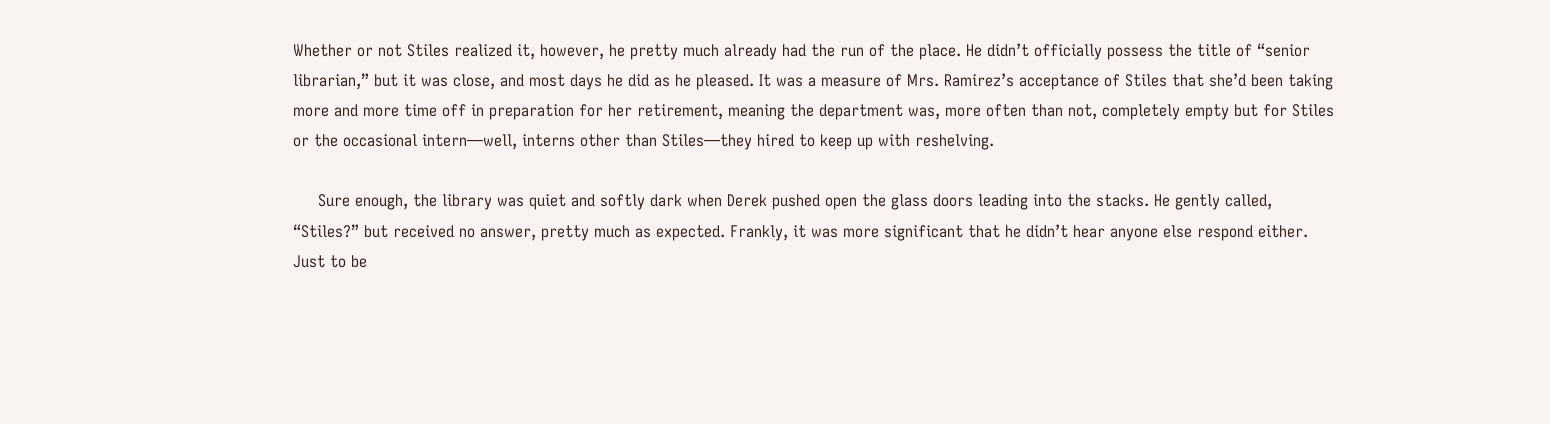Whether or not Stiles realized it, however, he pretty much already had the run of the place. He didn’t officially possess the title of “senior librarian,” but it was close, and most days he did as he pleased. It was a measure of Mrs. Ramirez’s acceptance of Stiles that she’d been taking more and more time off in preparation for her retirement, meaning the department was, more often than not, completely empty but for Stiles or the occasional intern—well, interns other than Stiles—they hired to keep up with reshelving.

     Sure enough, the library was quiet and softly dark when Derek pushed open the glass doors leading into the stacks. He gently called, “Stiles?” but received no answer, pretty much as expected. Frankly, it was more significant that he didn’t hear anyone else respond either. Just to be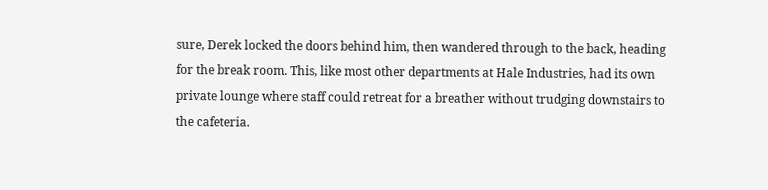sure, Derek locked the doors behind him, then wandered through to the back, heading for the break room. This, like most other departments at Hale Industries, had its own private lounge where staff could retreat for a breather without trudging downstairs to the cafeteria.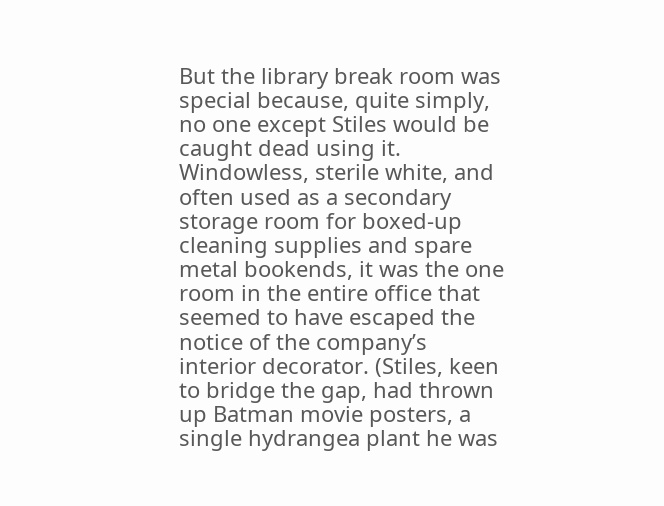But the library break room was special because, quite simply, no one except Stiles would be caught dead using it. Windowless, sterile white, and often used as a secondary storage room for boxed-up cleaning supplies and spare metal bookends, it was the one room in the entire office that seemed to have escaped the notice of the company’s interior decorator. (Stiles, keen to bridge the gap, had thrown up Batman movie posters, a single hydrangea plant he was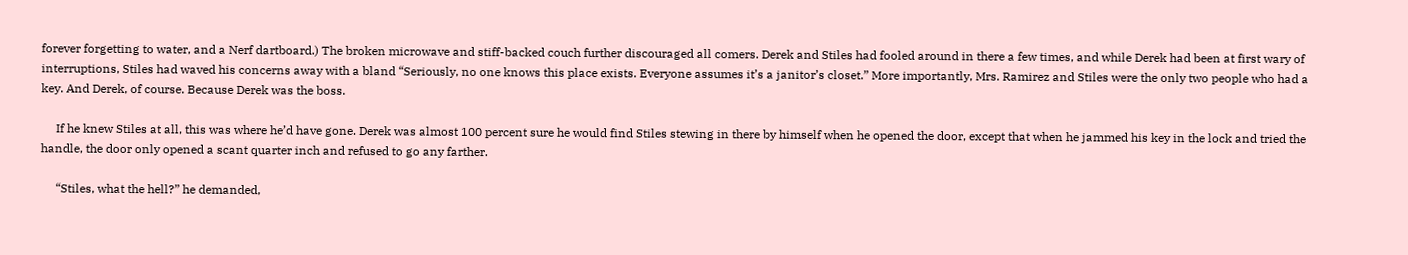forever forgetting to water, and a Nerf dartboard.) The broken microwave and stiff-backed couch further discouraged all comers. Derek and Stiles had fooled around in there a few times, and while Derek had been at first wary of interruptions, Stiles had waved his concerns away with a bland “Seriously, no one knows this place exists. Everyone assumes it’s a janitor’s closet.” More importantly, Mrs. Ramirez and Stiles were the only two people who had a key. And Derek, of course. Because Derek was the boss.

     If he knew Stiles at all, this was where he’d have gone. Derek was almost 100 percent sure he would find Stiles stewing in there by himself when he opened the door, except that when he jammed his key in the lock and tried the handle, the door only opened a scant quarter inch and refused to go any farther.

     “Stiles, what the hell?” he demanded,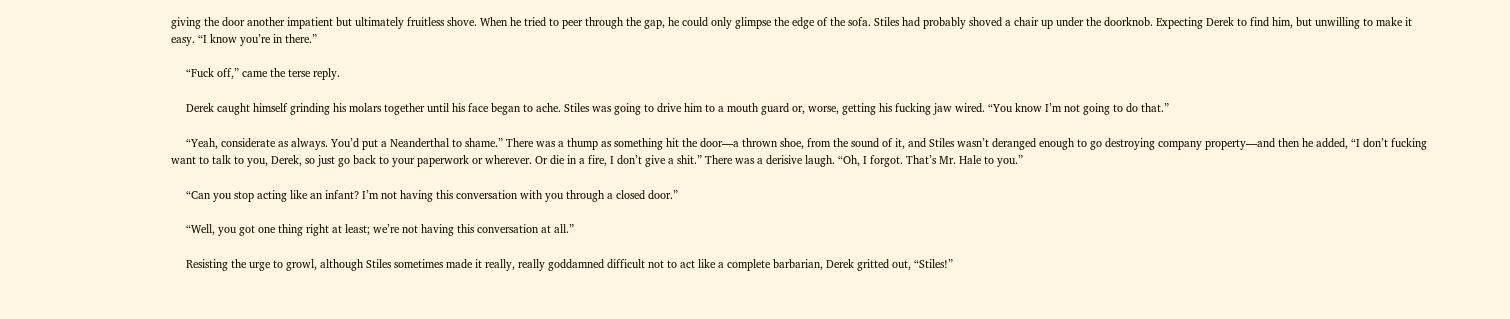giving the door another impatient but ultimately fruitless shove. When he tried to peer through the gap, he could only glimpse the edge of the sofa. Stiles had probably shoved a chair up under the doorknob. Expecting Derek to find him, but unwilling to make it easy. “I know you’re in there.”

     “Fuck off,” came the terse reply.

     Derek caught himself grinding his molars together until his face began to ache. Stiles was going to drive him to a mouth guard or, worse, getting his fucking jaw wired. “You know I’m not going to do that.”

     “Yeah, considerate as always. You’d put a Neanderthal to shame.” There was a thump as something hit the door—a thrown shoe, from the sound of it, and Stiles wasn’t deranged enough to go destroying company property—and then he added, “I don’t fucking want to talk to you, Derek, so just go back to your paperwork or wherever. Or die in a fire, I don’t give a shit.” There was a derisive laugh. “Oh, I forgot. That’s Mr. Hale to you.”

     “Can you stop acting like an infant? I’m not having this conversation with you through a closed door.”

     “Well, you got one thing right at least; we’re not having this conversation at all.”

     Resisting the urge to growl, although Stiles sometimes made it really, really goddamned difficult not to act like a complete barbarian, Derek gritted out, “Stiles!”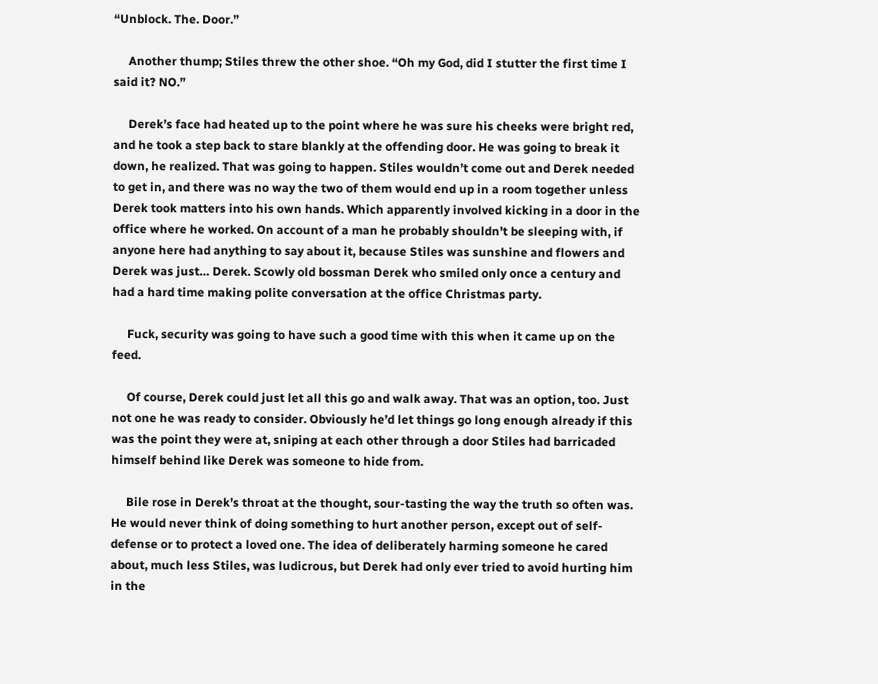“Unblock. The. Door.”

     Another thump; Stiles threw the other shoe. “Oh my God, did I stutter the first time I said it? NO.”

     Derek’s face had heated up to the point where he was sure his cheeks were bright red, and he took a step back to stare blankly at the offending door. He was going to break it down, he realized. That was going to happen. Stiles wouldn’t come out and Derek needed to get in, and there was no way the two of them would end up in a room together unless Derek took matters into his own hands. Which apparently involved kicking in a door in the office where he worked. On account of a man he probably shouldn’t be sleeping with, if anyone here had anything to say about it, because Stiles was sunshine and flowers and Derek was just… Derek. Scowly old bossman Derek who smiled only once a century and had a hard time making polite conversation at the office Christmas party.

     Fuck, security was going to have such a good time with this when it came up on the feed.

     Of course, Derek could just let all this go and walk away. That was an option, too. Just not one he was ready to consider. Obviously he’d let things go long enough already if this was the point they were at, sniping at each other through a door Stiles had barricaded himself behind like Derek was someone to hide from.

     Bile rose in Derek’s throat at the thought, sour-tasting the way the truth so often was. He would never think of doing something to hurt another person, except out of self-defense or to protect a loved one. The idea of deliberately harming someone he cared about, much less Stiles, was ludicrous, but Derek had only ever tried to avoid hurting him in the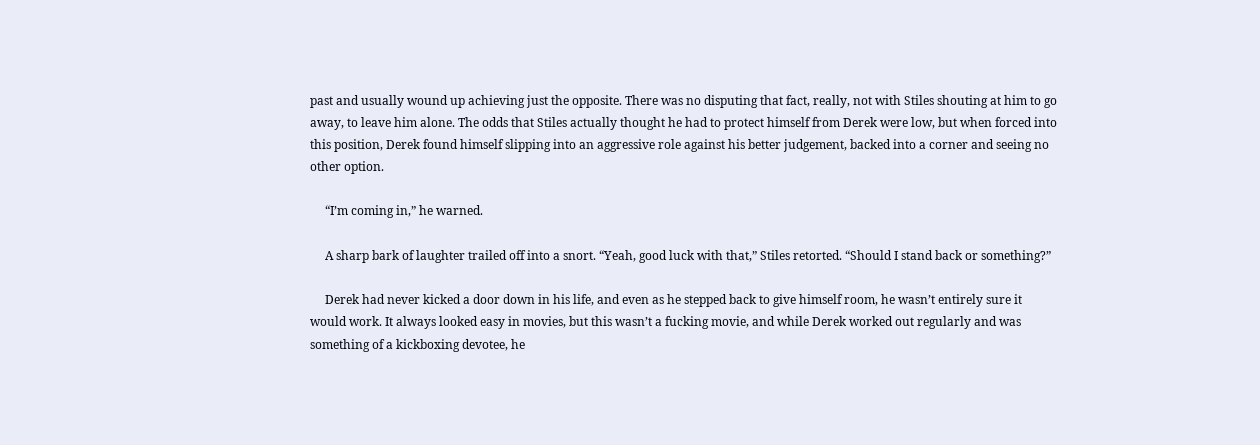past and usually wound up achieving just the opposite. There was no disputing that fact, really, not with Stiles shouting at him to go away, to leave him alone. The odds that Stiles actually thought he had to protect himself from Derek were low, but when forced into this position, Derek found himself slipping into an aggressive role against his better judgement, backed into a corner and seeing no other option.

     “I’m coming in,” he warned.

     A sharp bark of laughter trailed off into a snort. “Yeah, good luck with that,” Stiles retorted. “Should I stand back or something?”

     Derek had never kicked a door down in his life, and even as he stepped back to give himself room, he wasn’t entirely sure it would work. It always looked easy in movies, but this wasn’t a fucking movie, and while Derek worked out regularly and was something of a kickboxing devotee, he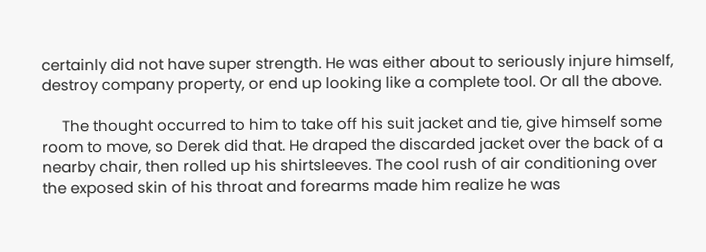certainly did not have super strength. He was either about to seriously injure himself, destroy company property, or end up looking like a complete tool. Or all the above.

     The thought occurred to him to take off his suit jacket and tie, give himself some room to move, so Derek did that. He draped the discarded jacket over the back of a nearby chair, then rolled up his shirtsleeves. The cool rush of air conditioning over the exposed skin of his throat and forearms made him realize he was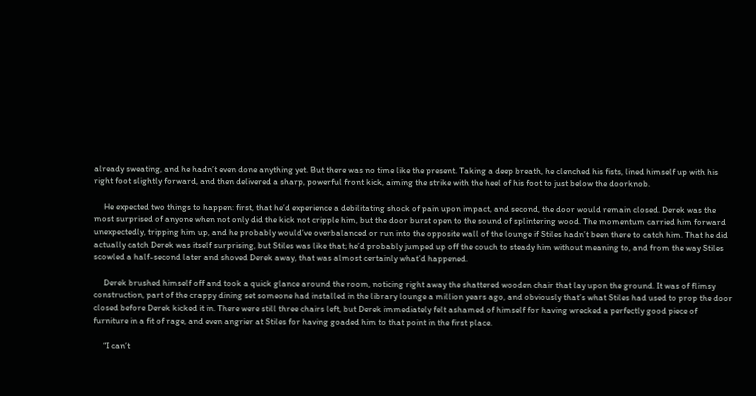already sweating, and he hadn’t even done anything yet. But there was no time like the present. Taking a deep breath, he clenched his fists, lined himself up with his right foot slightly forward, and then delivered a sharp, powerful front kick, aiming the strike with the heel of his foot to just below the doorknob.

     He expected two things to happen: first, that he’d experience a debilitating shock of pain upon impact, and second, the door would remain closed. Derek was the most surprised of anyone when not only did the kick not cripple him, but the door burst open to the sound of splintering wood. The momentum carried him forward unexpectedly, tripping him up, and he probably would’ve overbalanced or run into the opposite wall of the lounge if Stiles hadn’t been there to catch him. That he did actually catch Derek was itself surprising, but Stiles was like that; he’d probably jumped up off the couch to steady him without meaning to, and from the way Stiles scowled a half-second later and shoved Derek away, that was almost certainly what’d happened.

     Derek brushed himself off and took a quick glance around the room, noticing right away the shattered wooden chair that lay upon the ground. It was of flimsy construction, part of the crappy dining set someone had installed in the library lounge a million years ago, and obviously that’s what Stiles had used to prop the door closed before Derek kicked it in. There were still three chairs left, but Derek immediately felt ashamed of himself for having wrecked a perfectly good piece of furniture in a fit of rage, and even angrier at Stiles for having goaded him to that point in the first place.

     “I can’t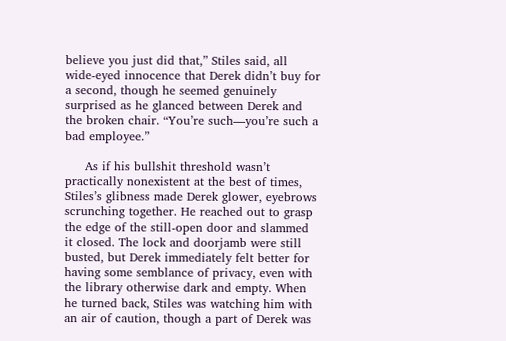believe you just did that,” Stiles said, all wide-eyed innocence that Derek didn’t buy for a second, though he seemed genuinely surprised as he glanced between Derek and the broken chair. “You’re such—you’re such a bad employee.”

     As if his bullshit threshold wasn’t practically nonexistent at the best of times, Stiles’s glibness made Derek glower, eyebrows scrunching together. He reached out to grasp the edge of the still-open door and slammed it closed. The lock and doorjamb were still busted, but Derek immediately felt better for having some semblance of privacy, even with the library otherwise dark and empty. When he turned back, Stiles was watching him with an air of caution, though a part of Derek was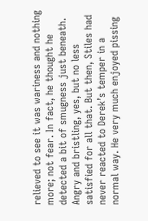relieved to see it was wariness and nothing more; not fear. In fact, he thought he detected a bit of smugness just beneath. Angry and bristling, yes, but no less satisfied for all that. But then, Stiles had never reacted to Derek’s temper in a normal way. He very much enjoyed pissing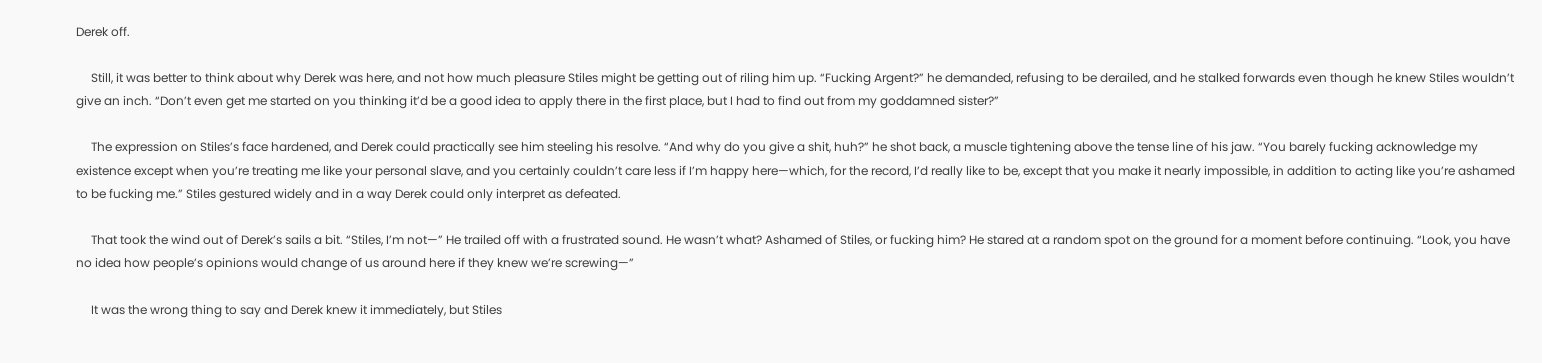Derek off.

     Still, it was better to think about why Derek was here, and not how much pleasure Stiles might be getting out of riling him up. “Fucking Argent?” he demanded, refusing to be derailed, and he stalked forwards even though he knew Stiles wouldn’t give an inch. “Don’t even get me started on you thinking it’d be a good idea to apply there in the first place, but I had to find out from my goddamned sister?”

     The expression on Stiles’s face hardened, and Derek could practically see him steeling his resolve. “And why do you give a shit, huh?” he shot back, a muscle tightening above the tense line of his jaw. “You barely fucking acknowledge my existence except when you’re treating me like your personal slave, and you certainly couldn’t care less if I’m happy here—which, for the record, I’d really like to be, except that you make it nearly impossible, in addition to acting like you’re ashamed to be fucking me.” Stiles gestured widely and in a way Derek could only interpret as defeated.

     That took the wind out of Derek’s sails a bit. “Stiles, I’m not—” He trailed off with a frustrated sound. He wasn’t what? Ashamed of Stiles, or fucking him? He stared at a random spot on the ground for a moment before continuing. “Look, you have no idea how people’s opinions would change of us around here if they knew we’re screwing—”

     It was the wrong thing to say and Derek knew it immediately, but Stiles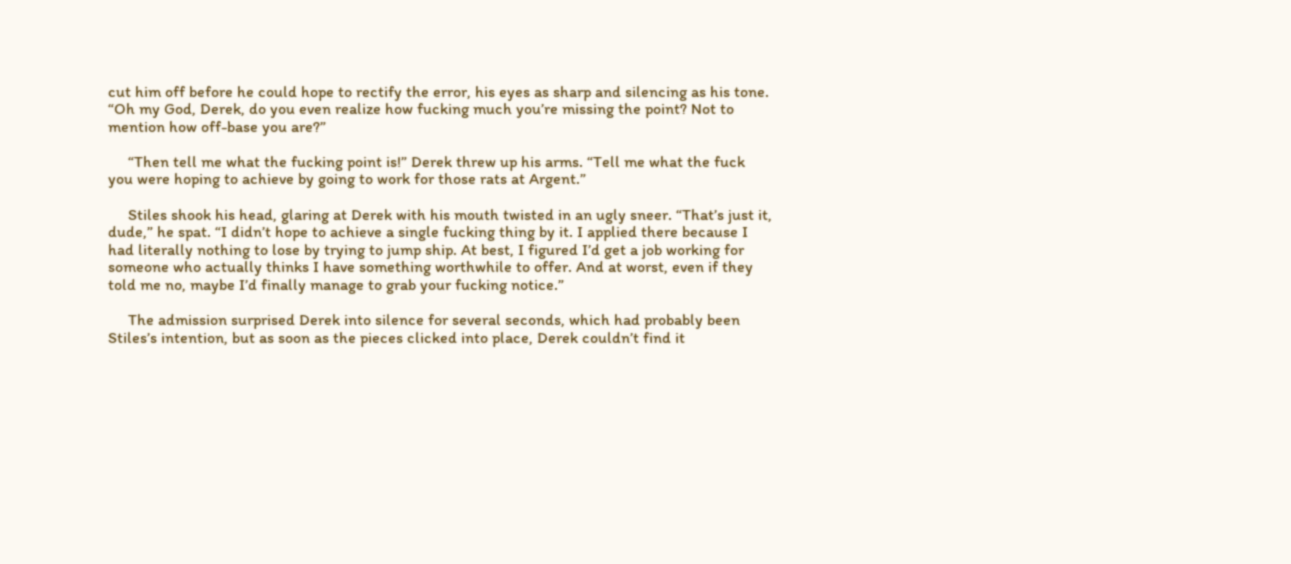cut him off before he could hope to rectify the error, his eyes as sharp and silencing as his tone. “Oh my God, Derek, do you even realize how fucking much you’re missing the point? Not to mention how off-base you are?”

     “Then tell me what the fucking point is!” Derek threw up his arms. “Tell me what the fuck you were hoping to achieve by going to work for those rats at Argent.”

     Stiles shook his head, glaring at Derek with his mouth twisted in an ugly sneer. “That’s just it, dude,” he spat. “I didn’t hope to achieve a single fucking thing by it. I applied there because I had literally nothing to lose by trying to jump ship. At best, I figured I’d get a job working for someone who actually thinks I have something worthwhile to offer. And at worst, even if they told me no, maybe I’d finally manage to grab your fucking notice.”

     The admission surprised Derek into silence for several seconds, which had probably been Stiles’s intention, but as soon as the pieces clicked into place, Derek couldn’t find it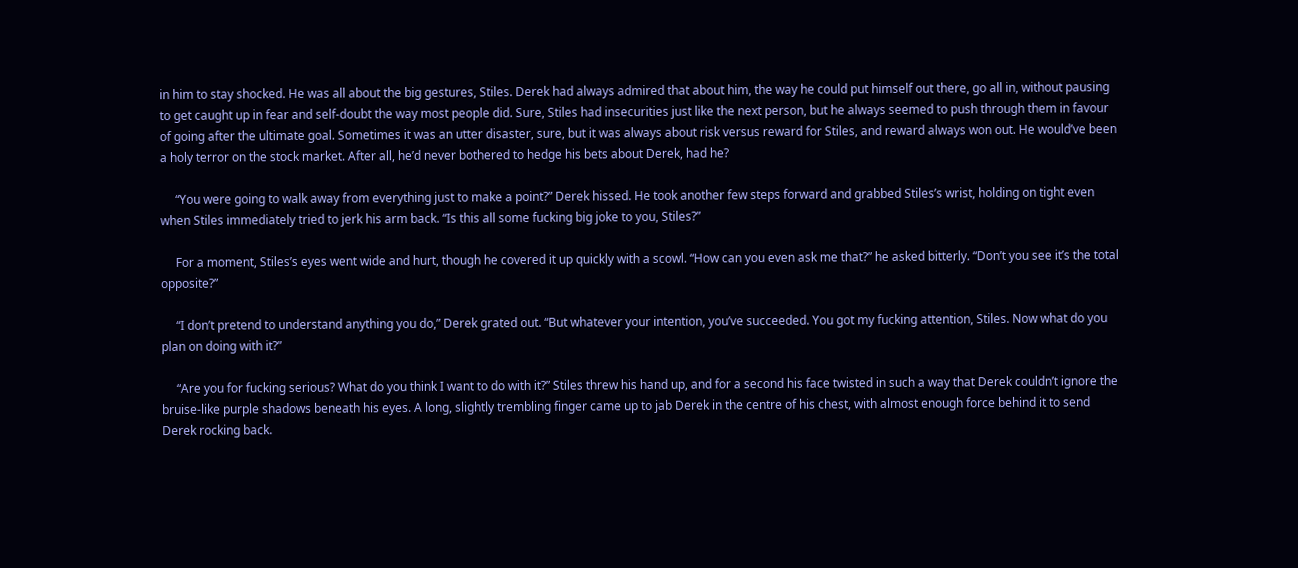in him to stay shocked. He was all about the big gestures, Stiles. Derek had always admired that about him, the way he could put himself out there, go all in, without pausing to get caught up in fear and self-doubt the way most people did. Sure, Stiles had insecurities just like the next person, but he always seemed to push through them in favour of going after the ultimate goal. Sometimes it was an utter disaster, sure, but it was always about risk versus reward for Stiles, and reward always won out. He would’ve been a holy terror on the stock market. After all, he’d never bothered to hedge his bets about Derek, had he?

     “You were going to walk away from everything just to make a point?” Derek hissed. He took another few steps forward and grabbed Stiles’s wrist, holding on tight even when Stiles immediately tried to jerk his arm back. “Is this all some fucking big joke to you, Stiles?”

     For a moment, Stiles’s eyes went wide and hurt, though he covered it up quickly with a scowl. “How can you even ask me that?” he asked bitterly. “Don’t you see it’s the total opposite?”

     “I don’t pretend to understand anything you do,” Derek grated out. “But whatever your intention, you’ve succeeded. You got my fucking attention, Stiles. Now what do you plan on doing with it?”

     “Are you for fucking serious? What do you think I want to do with it?” Stiles threw his hand up, and for a second his face twisted in such a way that Derek couldn’t ignore the bruise-like purple shadows beneath his eyes. A long, slightly trembling finger came up to jab Derek in the centre of his chest, with almost enough force behind it to send Derek rocking back.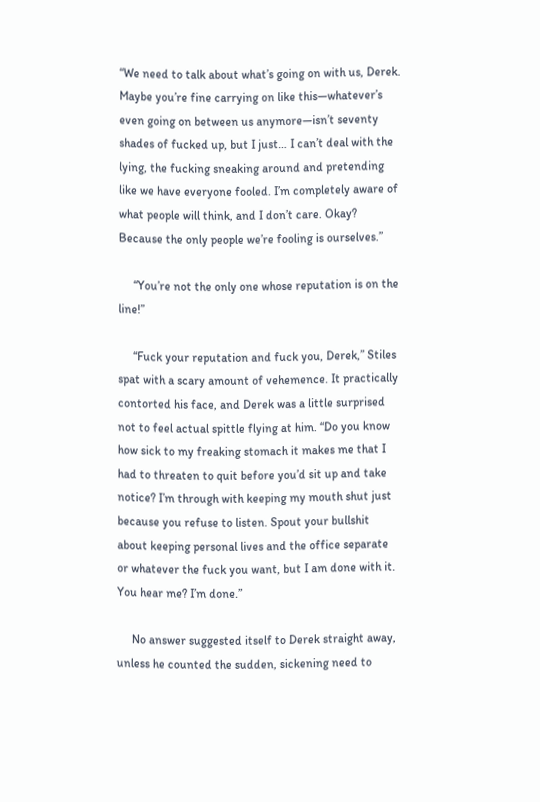“We need to talk about what’s going on with us, Derek. Maybe you’re fine carrying on like this—whatever’s even going on between us anymore—isn’t seventy shades of fucked up, but I just… I can’t deal with the lying, the fucking sneaking around and pretending like we have everyone fooled. I’m completely aware of what people will think, and I don’t care. Okay? Because the only people we’re fooling is ourselves.”

     “You’re not the only one whose reputation is on the line!”

     “Fuck your reputation and fuck you, Derek,” Stiles spat with a scary amount of vehemence. It practically contorted his face, and Derek was a little surprised not to feel actual spittle flying at him. “Do you know how sick to my freaking stomach it makes me that I had to threaten to quit before you’d sit up and take notice? I’m through with keeping my mouth shut just because you refuse to listen. Spout your bullshit about keeping personal lives and the office separate or whatever the fuck you want, but I am done with it. You hear me? I’m done.”

     No answer suggested itself to Derek straight away, unless he counted the sudden, sickening need to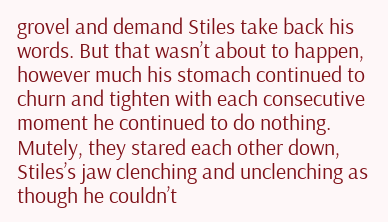grovel and demand Stiles take back his words. But that wasn’t about to happen, however much his stomach continued to churn and tighten with each consecutive moment he continued to do nothing. Mutely, they stared each other down, Stiles’s jaw clenching and unclenching as though he couldn’t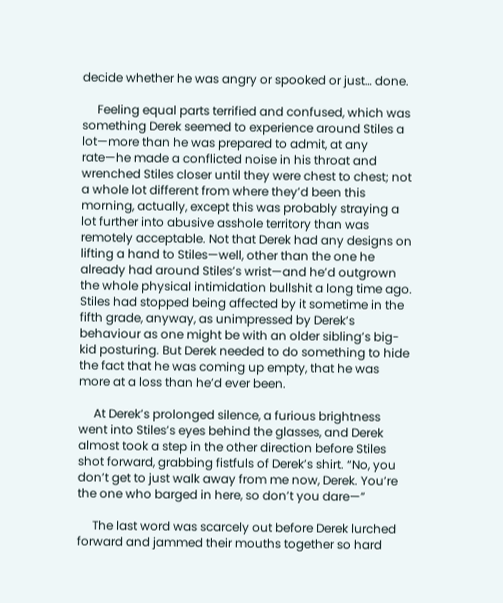decide whether he was angry or spooked or just… done.

     Feeling equal parts terrified and confused, which was something Derek seemed to experience around Stiles a lot—more than he was prepared to admit, at any rate—he made a conflicted noise in his throat and wrenched Stiles closer until they were chest to chest; not a whole lot different from where they’d been this morning, actually, except this was probably straying a lot further into abusive asshole territory than was remotely acceptable. Not that Derek had any designs on lifting a hand to Stiles—well, other than the one he already had around Stiles’s wrist—and he’d outgrown the whole physical intimidation bullshit a long time ago. Stiles had stopped being affected by it sometime in the fifth grade, anyway, as unimpressed by Derek’s behaviour as one might be with an older sibling’s big-kid posturing. But Derek needed to do something to hide the fact that he was coming up empty, that he was more at a loss than he’d ever been.

     At Derek’s prolonged silence, a furious brightness went into Stiles’s eyes behind the glasses, and Derek almost took a step in the other direction before Stiles shot forward, grabbing fistfuls of Derek’s shirt. “No, you don’t get to just walk away from me now, Derek. You’re the one who barged in here, so don’t you dare—”

     The last word was scarcely out before Derek lurched forward and jammed their mouths together so hard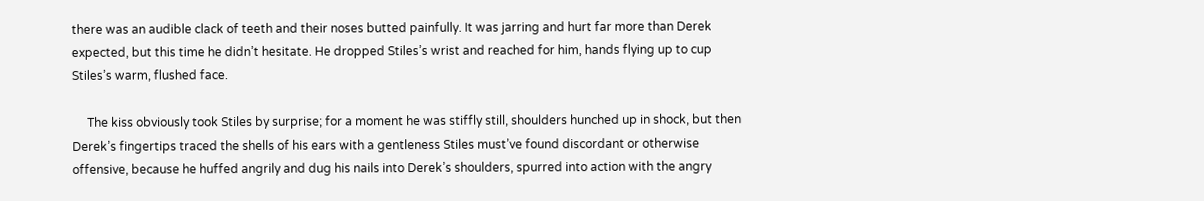there was an audible clack of teeth and their noses butted painfully. It was jarring and hurt far more than Derek expected, but this time he didn’t hesitate. He dropped Stiles’s wrist and reached for him, hands flying up to cup Stiles’s warm, flushed face.

     The kiss obviously took Stiles by surprise; for a moment he was stiffly still, shoulders hunched up in shock, but then Derek’s fingertips traced the shells of his ears with a gentleness Stiles must’ve found discordant or otherwise offensive, because he huffed angrily and dug his nails into Derek’s shoulders, spurred into action with the angry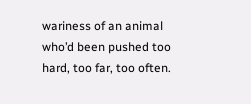wariness of an animal who’d been pushed too hard, too far, too often.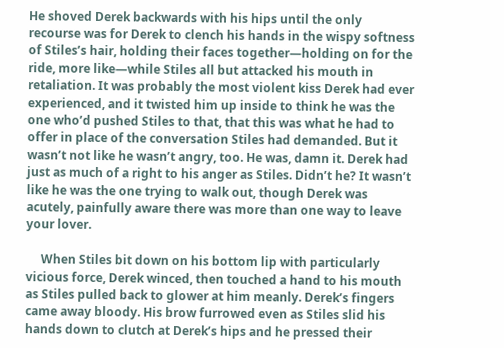He shoved Derek backwards with his hips until the only recourse was for Derek to clench his hands in the wispy softness of Stiles’s hair, holding their faces together—holding on for the ride, more like—while Stiles all but attacked his mouth in retaliation. It was probably the most violent kiss Derek had ever experienced, and it twisted him up inside to think he was the one who’d pushed Stiles to that, that this was what he had to offer in place of the conversation Stiles had demanded. But it wasn’t not like he wasn’t angry, too. He was, damn it. Derek had just as much of a right to his anger as Stiles. Didn’t he? It wasn’t like he was the one trying to walk out, though Derek was acutely, painfully aware there was more than one way to leave your lover.

     When Stiles bit down on his bottom lip with particularly vicious force, Derek winced, then touched a hand to his mouth as Stiles pulled back to glower at him meanly. Derek’s fingers came away bloody. His brow furrowed even as Stiles slid his hands down to clutch at Derek’s hips and he pressed their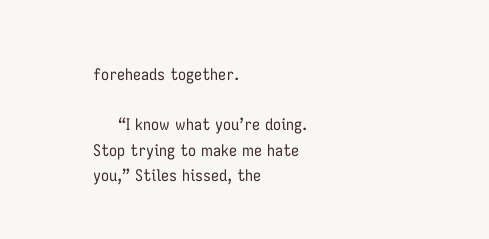foreheads together.

     “I know what you’re doing. Stop trying to make me hate you,” Stiles hissed, the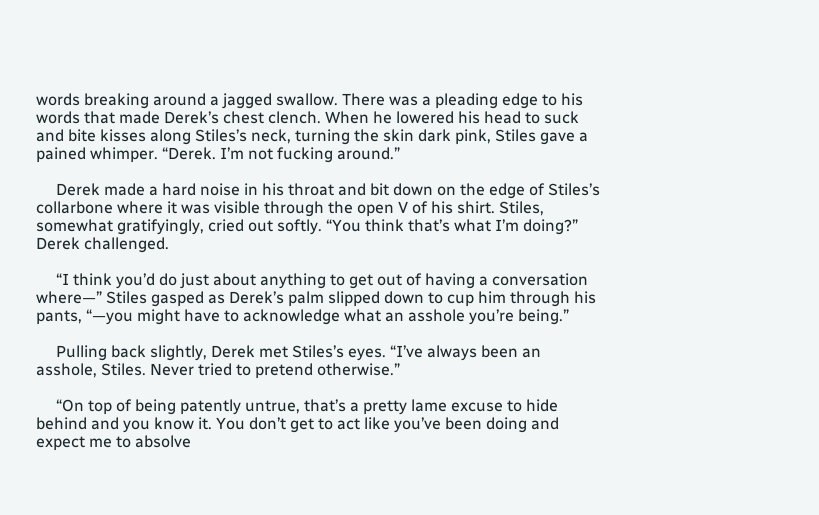words breaking around a jagged swallow. There was a pleading edge to his words that made Derek’s chest clench. When he lowered his head to suck and bite kisses along Stiles’s neck, turning the skin dark pink, Stiles gave a pained whimper. “Derek. I’m not fucking around.”

     Derek made a hard noise in his throat and bit down on the edge of Stiles’s collarbone where it was visible through the open V of his shirt. Stiles, somewhat gratifyingly, cried out softly. “You think that’s what I’m doing?” Derek challenged.

     “I think you’d do just about anything to get out of having a conversation where—” Stiles gasped as Derek’s palm slipped down to cup him through his pants, “—you might have to acknowledge what an asshole you’re being.”

     Pulling back slightly, Derek met Stiles’s eyes. “I’ve always been an asshole, Stiles. Never tried to pretend otherwise.”

     “On top of being patently untrue, that’s a pretty lame excuse to hide behind and you know it. You don’t get to act like you’ve been doing and expect me to absolve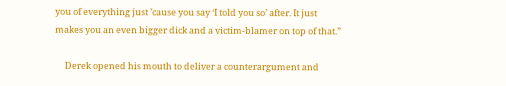you of everything just ’cause you say ‘I told you so’ after. It just makes you an even bigger dick and a victim-blamer on top of that.”

     Derek opened his mouth to deliver a counterargument and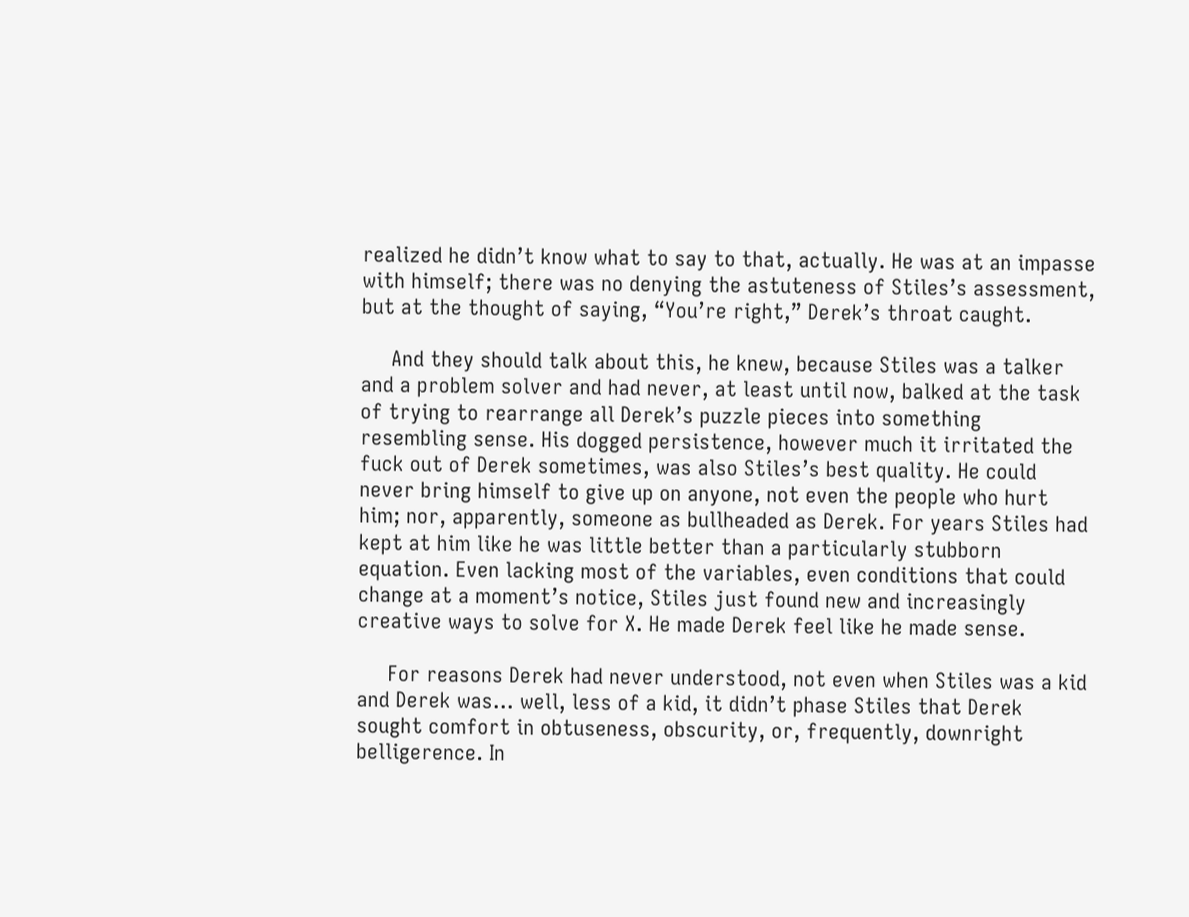realized he didn’t know what to say to that, actually. He was at an impasse with himself; there was no denying the astuteness of Stiles’s assessment, but at the thought of saying, “You’re right,” Derek’s throat caught.

     And they should talk about this, he knew, because Stiles was a talker and a problem solver and had never, at least until now, balked at the task of trying to rearrange all Derek’s puzzle pieces into something resembling sense. His dogged persistence, however much it irritated the fuck out of Derek sometimes, was also Stiles’s best quality. He could never bring himself to give up on anyone, not even the people who hurt him; nor, apparently, someone as bullheaded as Derek. For years Stiles had kept at him like he was little better than a particularly stubborn equation. Even lacking most of the variables, even conditions that could change at a moment’s notice, Stiles just found new and increasingly creative ways to solve for X. He made Derek feel like he made sense.

     For reasons Derek had never understood, not even when Stiles was a kid and Derek was… well, less of a kid, it didn’t phase Stiles that Derek sought comfort in obtuseness, obscurity, or, frequently, downright belligerence. In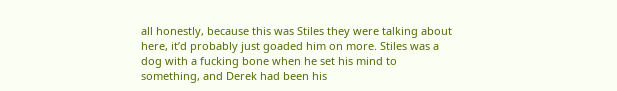all honestly, because this was Stiles they were talking about here, it’d probably just goaded him on more. Stiles was a dog with a fucking bone when he set his mind to something, and Derek had been his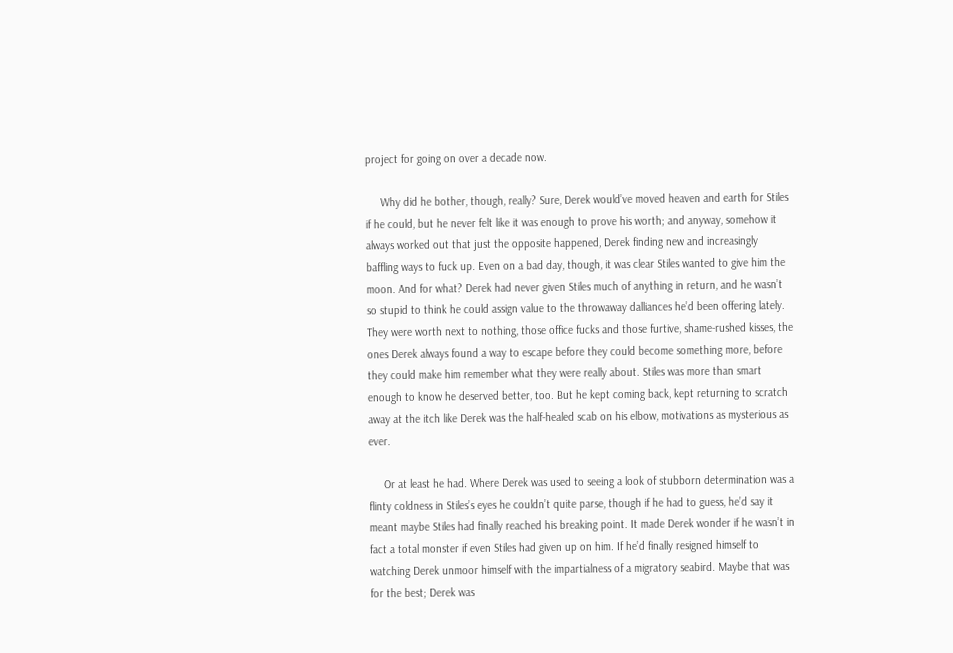project for going on over a decade now.

     Why did he bother, though, really? Sure, Derek would’ve moved heaven and earth for Stiles if he could, but he never felt like it was enough to prove his worth; and anyway, somehow it always worked out that just the opposite happened, Derek finding new and increasingly baffling ways to fuck up. Even on a bad day, though, it was clear Stiles wanted to give him the moon. And for what? Derek had never given Stiles much of anything in return, and he wasn’t so stupid to think he could assign value to the throwaway dalliances he’d been offering lately. They were worth next to nothing, those office fucks and those furtive, shame-rushed kisses, the ones Derek always found a way to escape before they could become something more, before they could make him remember what they were really about. Stiles was more than smart enough to know he deserved better, too. But he kept coming back, kept returning to scratch away at the itch like Derek was the half-healed scab on his elbow, motivations as mysterious as ever.

     Or at least he had. Where Derek was used to seeing a look of stubborn determination was a flinty coldness in Stiles’s eyes he couldn’t quite parse, though if he had to guess, he’d say it meant maybe Stiles had finally reached his breaking point. It made Derek wonder if he wasn’t in fact a total monster if even Stiles had given up on him. If he’d finally resigned himself to watching Derek unmoor himself with the impartialness of a migratory seabird. Maybe that was for the best; Derek was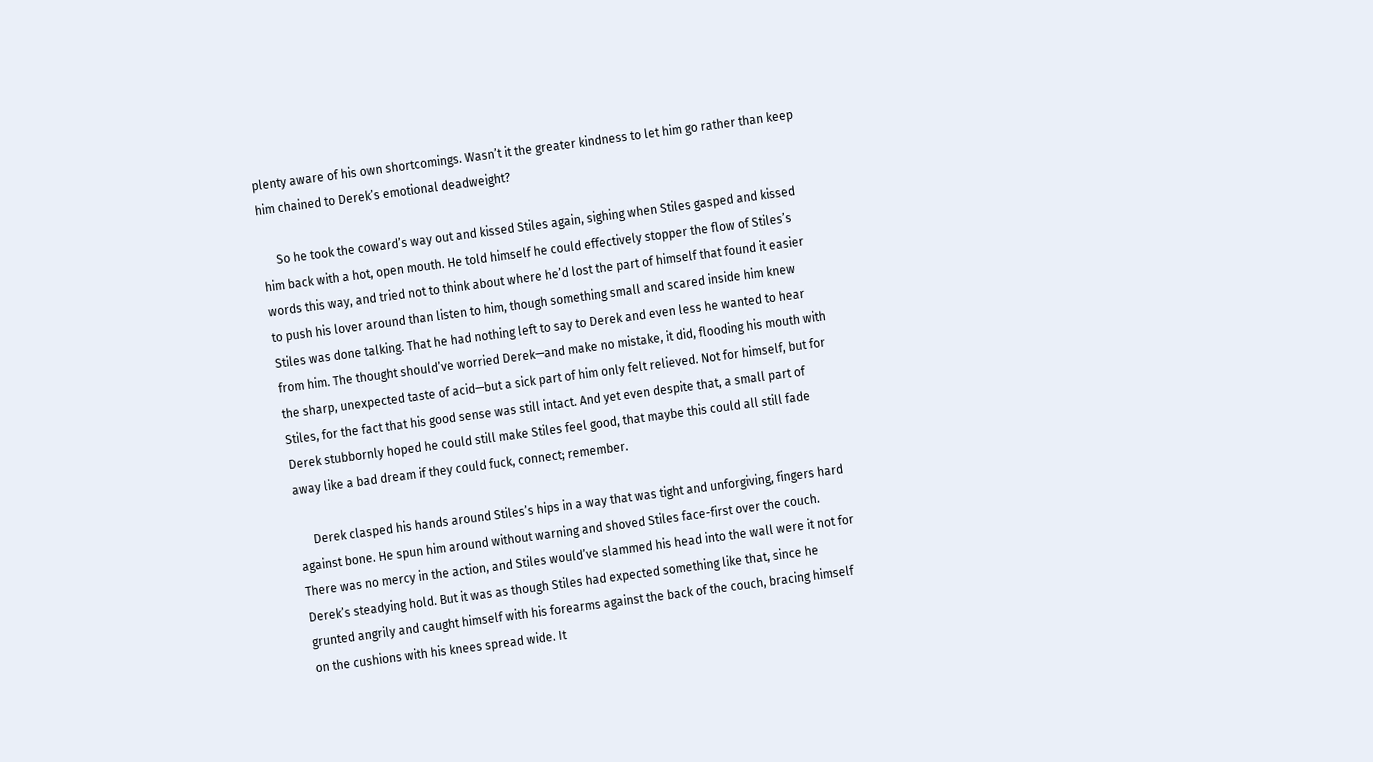plenty aware of his own shortcomings. Wasn’t it the greater kindness to let him go rather than keep him chained to Derek’s emotional deadweight?

     So he took the coward’s way out and kissed Stiles again, sighing when Stiles gasped and kissed him back with a hot, open mouth. He told himself he could effectively stopper the flow of Stiles’s words this way, and tried not to think about where he’d lost the part of himself that found it easier to push his lover around than listen to him, though something small and scared inside him knew Stiles was done talking. That he had nothing left to say to Derek and even less he wanted to hear from him. The thought should’ve worried Derek—and make no mistake, it did, flooding his mouth with the sharp, unexpected taste of acid—but a sick part of him only felt relieved. Not for himself, but for Stiles, for the fact that his good sense was still intact. And yet even despite that, a small part of Derek stubbornly hoped he could still make Stiles feel good, that maybe this could all still fade away like a bad dream if they could fuck, connect; remember.

     Derek clasped his hands around Stiles’s hips in a way that was tight and unforgiving, fingers hard against bone. He spun him around without warning and shoved Stiles face-first over the couch. There was no mercy in the action, and Stiles would’ve slammed his head into the wall were it not for Derek’s steadying hold. But it was as though Stiles had expected something like that, since he grunted angrily and caught himself with his forearms against the back of the couch, bracing himself on the cushions with his knees spread wide. It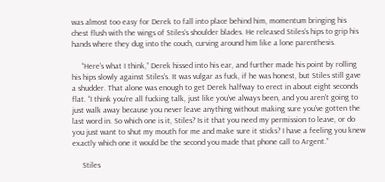was almost too easy for Derek to fall into place behind him, momentum bringing his chest flush with the wings of Stiles’s shoulder blades. He released Stiles’s hips to grip his hands where they dug into the couch, curving around him like a lone parenthesis.

     “Here’s what I think,” Derek hissed into his ear, and further made his point by rolling his hips slowly against Stiles’s. It was vulgar as fuck, if he was honest, but Stiles still gave a shudder. That alone was enough to get Derek halfway to erect in about eight seconds flat. “I think you’re all fucking talk, just like you’ve always been, and you aren’t going to just walk away because you never leave anything without making sure you’ve gotten the last word in. So which one is it, Stiles? Is it that you need my permission to leave, or do you just want to shut my mouth for me and make sure it sticks? I have a feeling you knew exactly which one it would be the second you made that phone call to Argent.”

     Stiles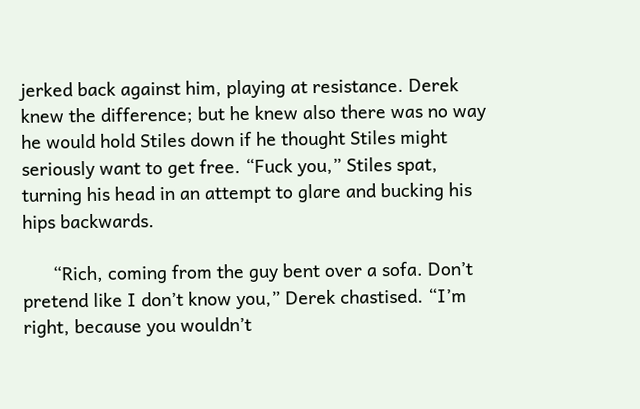jerked back against him, playing at resistance. Derek knew the difference; but he knew also there was no way he would hold Stiles down if he thought Stiles might seriously want to get free. “Fuck you,” Stiles spat, turning his head in an attempt to glare and bucking his hips backwards.

      “Rich, coming from the guy bent over a sofa. Don’t pretend like I don’t know you,” Derek chastised. “I’m right, because you wouldn’t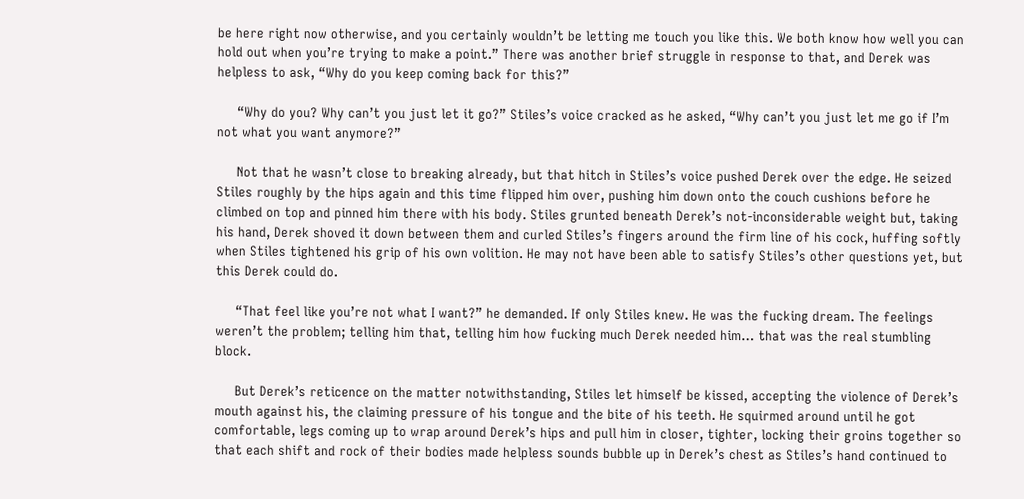be here right now otherwise, and you certainly wouldn’t be letting me touch you like this. We both know how well you can hold out when you’re trying to make a point.” There was another brief struggle in response to that, and Derek was helpless to ask, “Why do you keep coming back for this?”

     “Why do you? Why can’t you just let it go?” Stiles’s voice cracked as he asked, “Why can’t you just let me go if I’m not what you want anymore?”

     Not that he wasn’t close to breaking already, but that hitch in Stiles’s voice pushed Derek over the edge. He seized Stiles roughly by the hips again and this time flipped him over, pushing him down onto the couch cushions before he climbed on top and pinned him there with his body. Stiles grunted beneath Derek’s not-inconsiderable weight but, taking his hand, Derek shoved it down between them and curled Stiles’s fingers around the firm line of his cock, huffing softly when Stiles tightened his grip of his own volition. He may not have been able to satisfy Stiles’s other questions yet, but this Derek could do.

     “That feel like you’re not what I want?” he demanded. If only Stiles knew. He was the fucking dream. The feelings weren’t the problem; telling him that, telling him how fucking much Derek needed him… that was the real stumbling block.

     But Derek’s reticence on the matter notwithstanding, Stiles let himself be kissed, accepting the violence of Derek’s mouth against his, the claiming pressure of his tongue and the bite of his teeth. He squirmed around until he got comfortable, legs coming up to wrap around Derek’s hips and pull him in closer, tighter, locking their groins together so that each shift and rock of their bodies made helpless sounds bubble up in Derek’s chest as Stiles’s hand continued to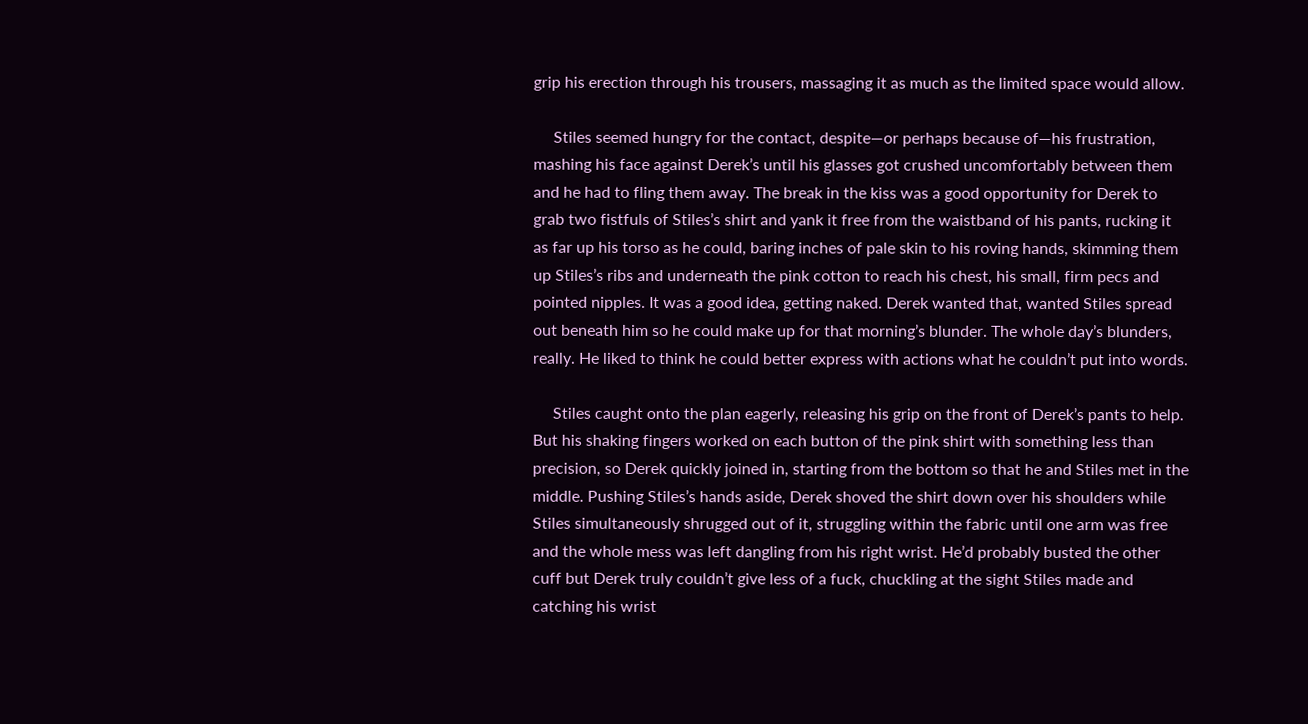grip his erection through his trousers, massaging it as much as the limited space would allow.

     Stiles seemed hungry for the contact, despite—or perhaps because of—his frustration, mashing his face against Derek’s until his glasses got crushed uncomfortably between them and he had to fling them away. The break in the kiss was a good opportunity for Derek to grab two fistfuls of Stiles’s shirt and yank it free from the waistband of his pants, rucking it as far up his torso as he could, baring inches of pale skin to his roving hands, skimming them up Stiles’s ribs and underneath the pink cotton to reach his chest, his small, firm pecs and pointed nipples. It was a good idea, getting naked. Derek wanted that, wanted Stiles spread out beneath him so he could make up for that morning’s blunder. The whole day’s blunders, really. He liked to think he could better express with actions what he couldn’t put into words.

     Stiles caught onto the plan eagerly, releasing his grip on the front of Derek’s pants to help. But his shaking fingers worked on each button of the pink shirt with something less than precision, so Derek quickly joined in, starting from the bottom so that he and Stiles met in the middle. Pushing Stiles’s hands aside, Derek shoved the shirt down over his shoulders while Stiles simultaneously shrugged out of it, struggling within the fabric until one arm was free and the whole mess was left dangling from his right wrist. He’d probably busted the other cuff but Derek truly couldn’t give less of a fuck, chuckling at the sight Stiles made and catching his wrist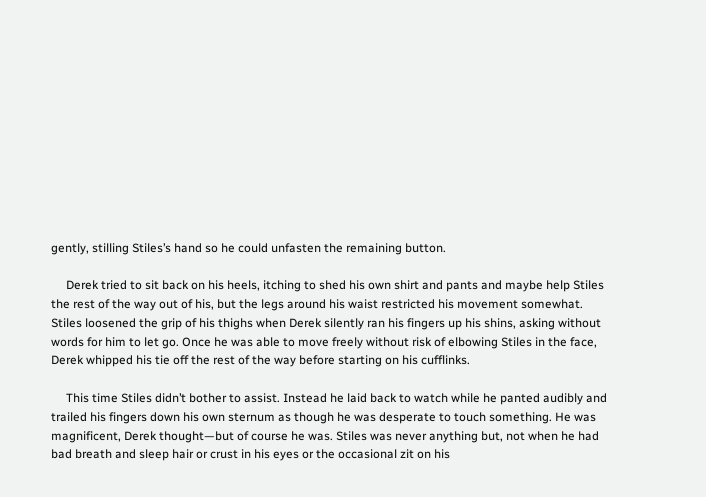gently, stilling Stiles’s hand so he could unfasten the remaining button.

     Derek tried to sit back on his heels, itching to shed his own shirt and pants and maybe help Stiles the rest of the way out of his, but the legs around his waist restricted his movement somewhat. Stiles loosened the grip of his thighs when Derek silently ran his fingers up his shins, asking without words for him to let go. Once he was able to move freely without risk of elbowing Stiles in the face, Derek whipped his tie off the rest of the way before starting on his cufflinks.

     This time Stiles didn’t bother to assist. Instead he laid back to watch while he panted audibly and trailed his fingers down his own sternum as though he was desperate to touch something. He was magnificent, Derek thought—but of course he was. Stiles was never anything but, not when he had bad breath and sleep hair or crust in his eyes or the occasional zit on his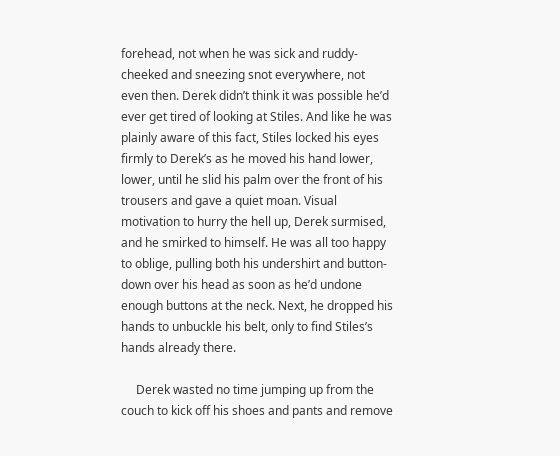forehead, not when he was sick and ruddy-cheeked and sneezing snot everywhere, not even then. Derek didn’t think it was possible he’d ever get tired of looking at Stiles. And like he was plainly aware of this fact, Stiles locked his eyes firmly to Derek’s as he moved his hand lower, lower, until he slid his palm over the front of his trousers and gave a quiet moan. Visual motivation to hurry the hell up, Derek surmised, and he smirked to himself. He was all too happy to oblige, pulling both his undershirt and button-down over his head as soon as he’d undone enough buttons at the neck. Next, he dropped his hands to unbuckle his belt, only to find Stiles’s hands already there.

     Derek wasted no time jumping up from the couch to kick off his shoes and pants and remove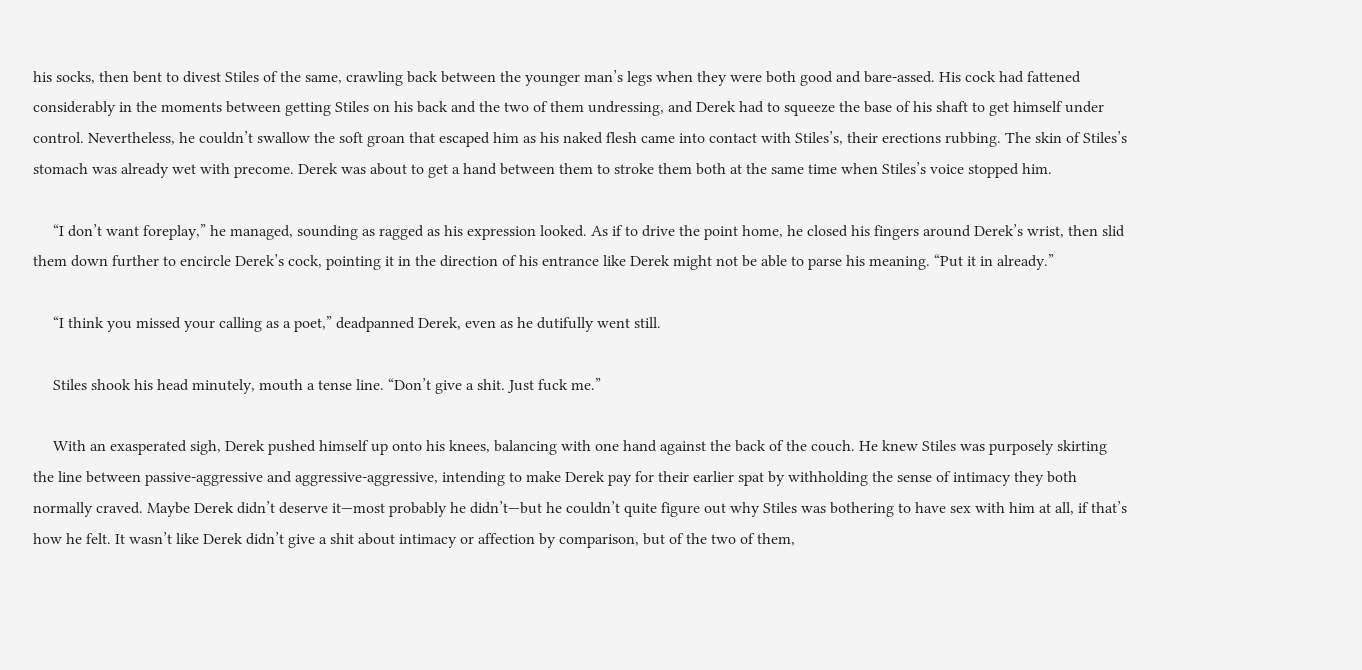his socks, then bent to divest Stiles of the same, crawling back between the younger man’s legs when they were both good and bare-assed. His cock had fattened considerably in the moments between getting Stiles on his back and the two of them undressing, and Derek had to squeeze the base of his shaft to get himself under control. Nevertheless, he couldn’t swallow the soft groan that escaped him as his naked flesh came into contact with Stiles’s, their erections rubbing. The skin of Stiles’s stomach was already wet with precome. Derek was about to get a hand between them to stroke them both at the same time when Stiles’s voice stopped him.

     “I don’t want foreplay,” he managed, sounding as ragged as his expression looked. As if to drive the point home, he closed his fingers around Derek’s wrist, then slid them down further to encircle Derek’s cock, pointing it in the direction of his entrance like Derek might not be able to parse his meaning. “Put it in already.”

     “I think you missed your calling as a poet,” deadpanned Derek, even as he dutifully went still.

     Stiles shook his head minutely, mouth a tense line. “Don’t give a shit. Just fuck me.”

     With an exasperated sigh, Derek pushed himself up onto his knees, balancing with one hand against the back of the couch. He knew Stiles was purposely skirting the line between passive-aggressive and aggressive-aggressive, intending to make Derek pay for their earlier spat by withholding the sense of intimacy they both normally craved. Maybe Derek didn’t deserve it—most probably he didn’t—but he couldn’t quite figure out why Stiles was bothering to have sex with him at all, if that’s how he felt. It wasn’t like Derek didn’t give a shit about intimacy or affection by comparison, but of the two of them,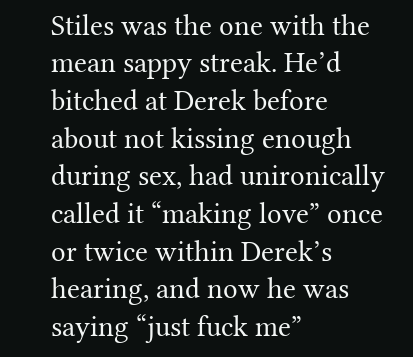Stiles was the one with the mean sappy streak. He’d bitched at Derek before about not kissing enough during sex, had unironically called it “making love” once or twice within Derek’s hearing, and now he was saying “just fuck me”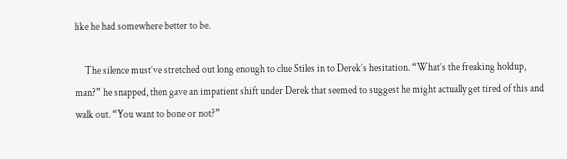like he had somewhere better to be.

     The silence must’ve stretched out long enough to clue Stiles in to Derek’s hesitation. “What’s the freaking holdup, man?” he snapped, then gave an impatient shift under Derek that seemed to suggest he might actually get tired of this and walk out. “You want to bone or not?”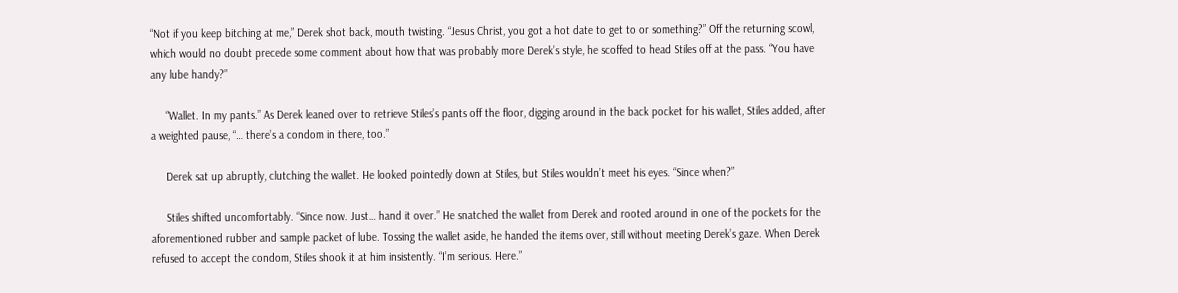“Not if you keep bitching at me,” Derek shot back, mouth twisting. “Jesus Christ, you got a hot date to get to or something?” Off the returning scowl, which would no doubt precede some comment about how that was probably more Derek’s style, he scoffed to head Stiles off at the pass. “You have any lube handy?”

     “Wallet. In my pants.” As Derek leaned over to retrieve Stiles’s pants off the floor, digging around in the back pocket for his wallet, Stiles added, after a weighted pause, “… there’s a condom in there, too.”

     Derek sat up abruptly, clutching the wallet. He looked pointedly down at Stiles, but Stiles wouldn’t meet his eyes. “Since when?”

     Stiles shifted uncomfortably. “Since now. Just… hand it over.” He snatched the wallet from Derek and rooted around in one of the pockets for the aforementioned rubber and sample packet of lube. Tossing the wallet aside, he handed the items over, still without meeting Derek’s gaze. When Derek refused to accept the condom, Stiles shook it at him insistently. “I’m serious. Here.”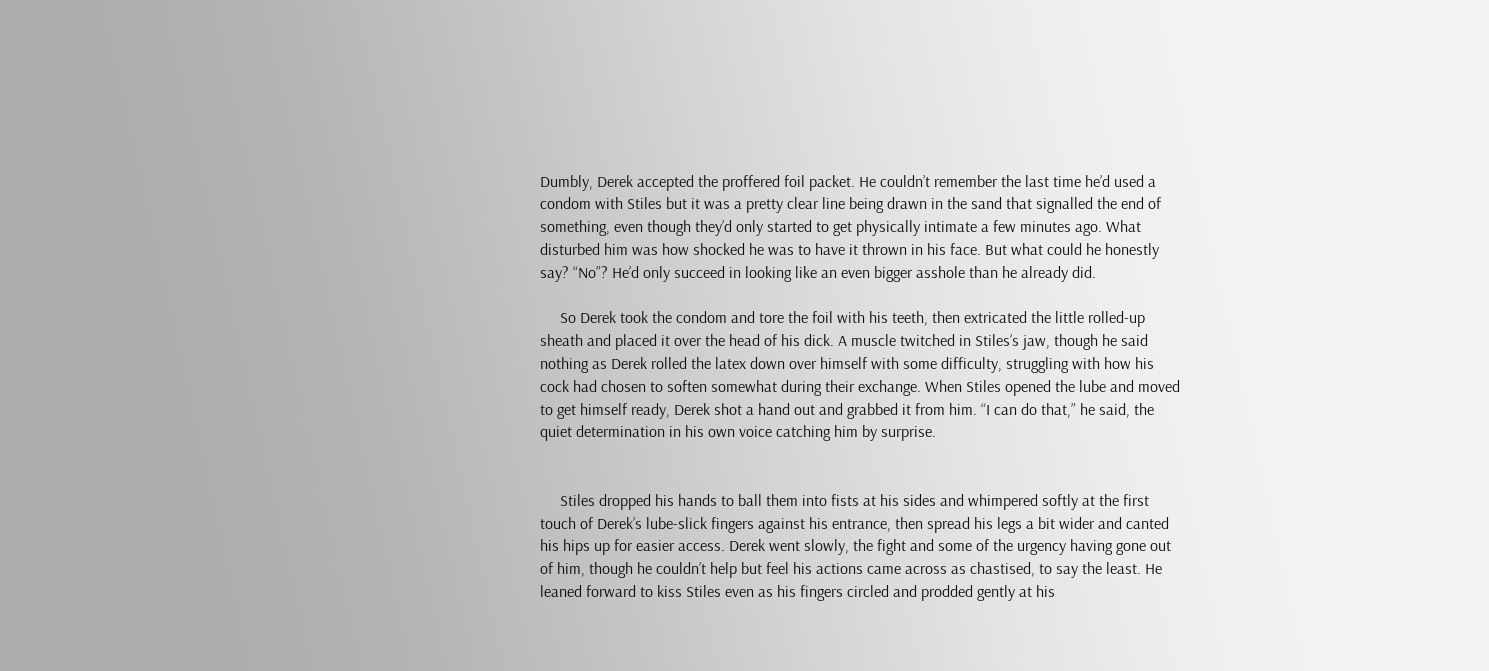Dumbly, Derek accepted the proffered foil packet. He couldn’t remember the last time he’d used a condom with Stiles but it was a pretty clear line being drawn in the sand that signalled the end of something, even though they’d only started to get physically intimate a few minutes ago. What disturbed him was how shocked he was to have it thrown in his face. But what could he honestly say? “No”? He’d only succeed in looking like an even bigger asshole than he already did.

     So Derek took the condom and tore the foil with his teeth, then extricated the little rolled-up sheath and placed it over the head of his dick. A muscle twitched in Stiles’s jaw, though he said nothing as Derek rolled the latex down over himself with some difficulty, struggling with how his cock had chosen to soften somewhat during their exchange. When Stiles opened the lube and moved to get himself ready, Derek shot a hand out and grabbed it from him. “I can do that,” he said, the quiet determination in his own voice catching him by surprise.


     Stiles dropped his hands to ball them into fists at his sides and whimpered softly at the first touch of Derek’s lube-slick fingers against his entrance, then spread his legs a bit wider and canted his hips up for easier access. Derek went slowly, the fight and some of the urgency having gone out of him, though he couldn’t help but feel his actions came across as chastised, to say the least. He leaned forward to kiss Stiles even as his fingers circled and prodded gently at his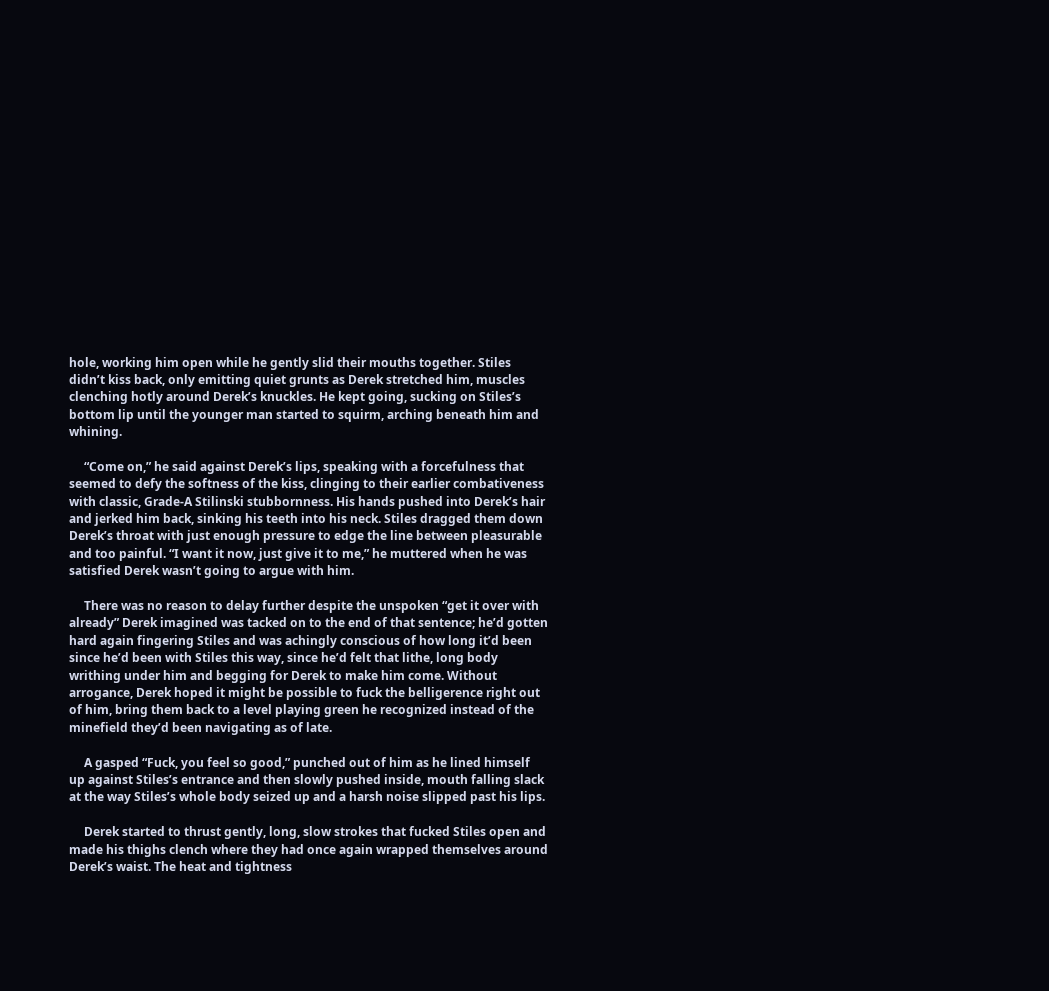hole, working him open while he gently slid their mouths together. Stiles didn’t kiss back, only emitting quiet grunts as Derek stretched him, muscles clenching hotly around Derek’s knuckles. He kept going, sucking on Stiles’s bottom lip until the younger man started to squirm, arching beneath him and whining.

     “Come on,” he said against Derek’s lips, speaking with a forcefulness that seemed to defy the softness of the kiss, clinging to their earlier combativeness with classic, Grade-A Stilinski stubbornness. His hands pushed into Derek’s hair and jerked him back, sinking his teeth into his neck. Stiles dragged them down Derek’s throat with just enough pressure to edge the line between pleasurable and too painful. “I want it now, just give it to me,” he muttered when he was satisfied Derek wasn’t going to argue with him.

     There was no reason to delay further despite the unspoken “get it over with already” Derek imagined was tacked on to the end of that sentence; he’d gotten hard again fingering Stiles and was achingly conscious of how long it’d been since he’d been with Stiles this way, since he’d felt that lithe, long body writhing under him and begging for Derek to make him come. Without arrogance, Derek hoped it might be possible to fuck the belligerence right out of him, bring them back to a level playing green he recognized instead of the minefield they’d been navigating as of late.

     A gasped “Fuck, you feel so good,” punched out of him as he lined himself up against Stiles’s entrance and then slowly pushed inside, mouth falling slack at the way Stiles’s whole body seized up and a harsh noise slipped past his lips.

     Derek started to thrust gently, long, slow strokes that fucked Stiles open and made his thighs clench where they had once again wrapped themselves around Derek’s waist. The heat and tightness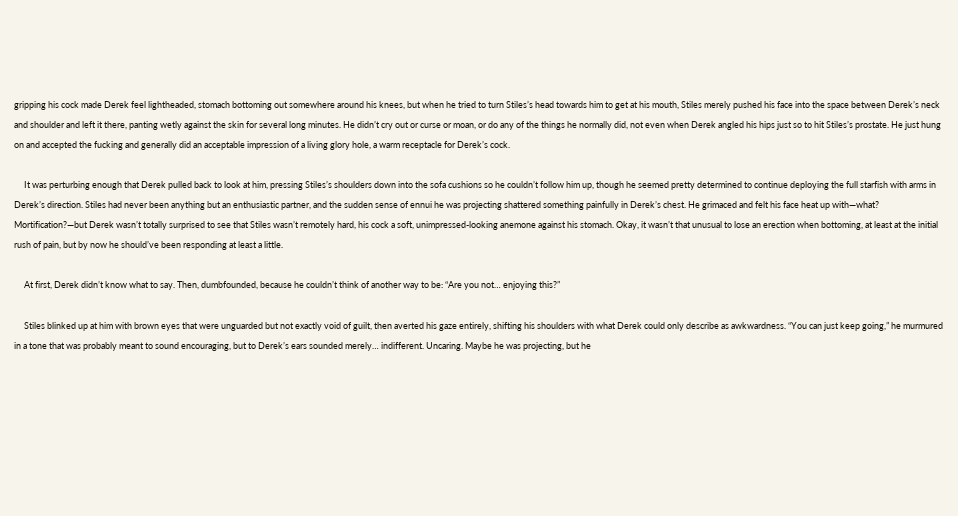gripping his cock made Derek feel lightheaded, stomach bottoming out somewhere around his knees, but when he tried to turn Stiles’s head towards him to get at his mouth, Stiles merely pushed his face into the space between Derek’s neck and shoulder and left it there, panting wetly against the skin for several long minutes. He didn’t cry out or curse or moan, or do any of the things he normally did, not even when Derek angled his hips just so to hit Stiles’s prostate. He just hung on and accepted the fucking and generally did an acceptable impression of a living glory hole, a warm receptacle for Derek’s cock.

     It was perturbing enough that Derek pulled back to look at him, pressing Stiles’s shoulders down into the sofa cushions so he couldn’t follow him up, though he seemed pretty determined to continue deploying the full starfish with arms in Derek’s direction. Stiles had never been anything but an enthusiastic partner, and the sudden sense of ennui he was projecting shattered something painfully in Derek’s chest. He grimaced and felt his face heat up with—what? Mortification?—but Derek wasn’t totally surprised to see that Stiles wasn’t remotely hard, his cock a soft, unimpressed-looking anemone against his stomach. Okay, it wasn’t that unusual to lose an erection when bottoming, at least at the initial rush of pain, but by now he should’ve been responding at least a little.

     At first, Derek didn’t know what to say. Then, dumbfounded, because he couldn’t think of another way to be: “Are you not… enjoying this?”

     Stiles blinked up at him with brown eyes that were unguarded but not exactly void of guilt, then averted his gaze entirely, shifting his shoulders with what Derek could only describe as awkwardness. “You can just keep going,” he murmured in a tone that was probably meant to sound encouraging, but to Derek’s ears sounded merely… indifferent. Uncaring. Maybe he was projecting, but he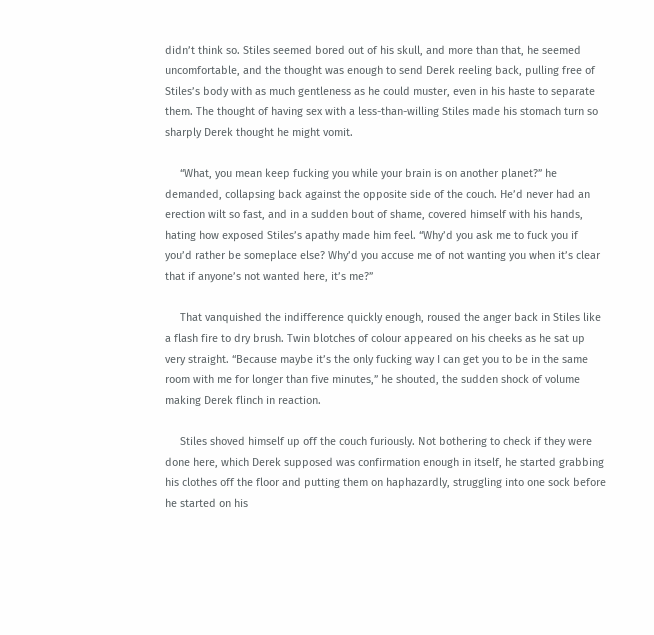didn’t think so. Stiles seemed bored out of his skull, and more than that, he seemed uncomfortable, and the thought was enough to send Derek reeling back, pulling free of Stiles’s body with as much gentleness as he could muster, even in his haste to separate them. The thought of having sex with a less-than-willing Stiles made his stomach turn so sharply Derek thought he might vomit.

     “What, you mean keep fucking you while your brain is on another planet?” he demanded, collapsing back against the opposite side of the couch. He’d never had an erection wilt so fast, and in a sudden bout of shame, covered himself with his hands, hating how exposed Stiles’s apathy made him feel. “Why’d you ask me to fuck you if you’d rather be someplace else? Why’d you accuse me of not wanting you when it’s clear that if anyone’s not wanted here, it’s me?”

     That vanquished the indifference quickly enough, roused the anger back in Stiles like a flash fire to dry brush. Twin blotches of colour appeared on his cheeks as he sat up very straight. “Because maybe it’s the only fucking way I can get you to be in the same room with me for longer than five minutes,” he shouted, the sudden shock of volume making Derek flinch in reaction.

     Stiles shoved himself up off the couch furiously. Not bothering to check if they were done here, which Derek supposed was confirmation enough in itself, he started grabbing his clothes off the floor and putting them on haphazardly, struggling into one sock before he started on his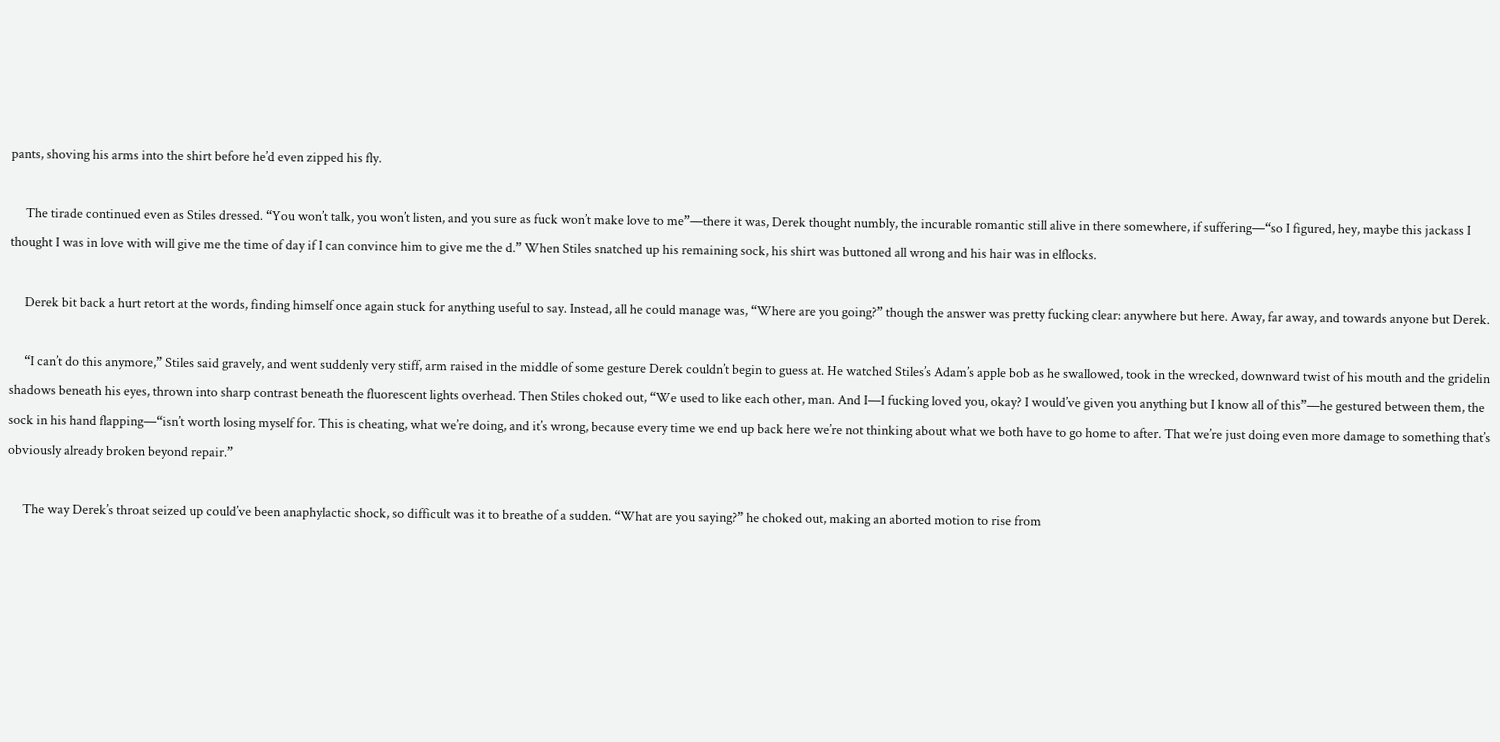pants, shoving his arms into the shirt before he’d even zipped his fly.

     The tirade continued even as Stiles dressed. “You won’t talk, you won’t listen, and you sure as fuck won’t make love to me”—there it was, Derek thought numbly, the incurable romantic still alive in there somewhere, if suffering—“so I figured, hey, maybe this jackass I thought I was in love with will give me the time of day if I can convince him to give me the d.” When Stiles snatched up his remaining sock, his shirt was buttoned all wrong and his hair was in elflocks.

     Derek bit back a hurt retort at the words, finding himself once again stuck for anything useful to say. Instead, all he could manage was, “Where are you going?” though the answer was pretty fucking clear: anywhere but here. Away, far away, and towards anyone but Derek.

     “I can’t do this anymore,” Stiles said gravely, and went suddenly very stiff, arm raised in the middle of some gesture Derek couldn’t begin to guess at. He watched Stiles’s Adam’s apple bob as he swallowed, took in the wrecked, downward twist of his mouth and the gridelin shadows beneath his eyes, thrown into sharp contrast beneath the fluorescent lights overhead. Then Stiles choked out, “We used to like each other, man. And I—I fucking loved you, okay? I would’ve given you anything but I know all of this”—he gestured between them, the sock in his hand flapping—“isn’t worth losing myself for. This is cheating, what we’re doing, and it’s wrong, because every time we end up back here we’re not thinking about what we both have to go home to after. That we’re just doing even more damage to something that’s obviously already broken beyond repair.”

     The way Derek’s throat seized up could’ve been anaphylactic shock, so difficult was it to breathe of a sudden. “What are you saying?” he choked out, making an aborted motion to rise from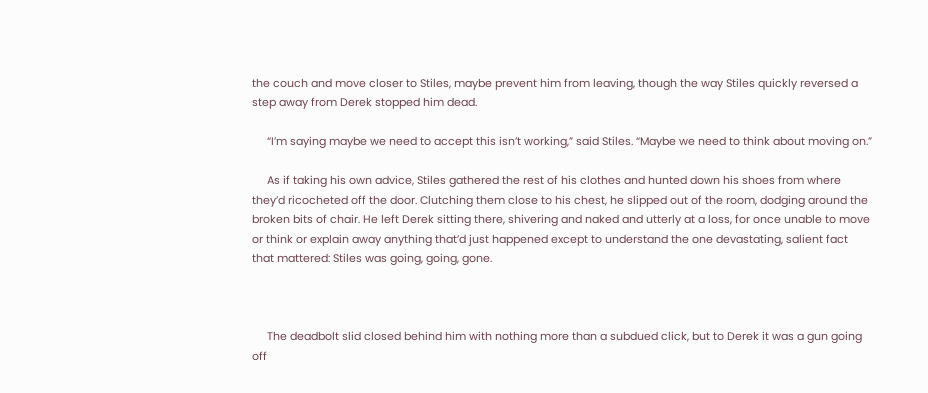the couch and move closer to Stiles, maybe prevent him from leaving, though the way Stiles quickly reversed a step away from Derek stopped him dead.

     “I’m saying maybe we need to accept this isn’t working,” said Stiles. “Maybe we need to think about moving on.”

     As if taking his own advice, Stiles gathered the rest of his clothes and hunted down his shoes from where they’d ricocheted off the door. Clutching them close to his chest, he slipped out of the room, dodging around the broken bits of chair. He left Derek sitting there, shivering and naked and utterly at a loss, for once unable to move or think or explain away anything that’d just happened except to understand the one devastating, salient fact that mattered: Stiles was going, going, gone.



     The deadbolt slid closed behind him with nothing more than a subdued click, but to Derek it was a gun going off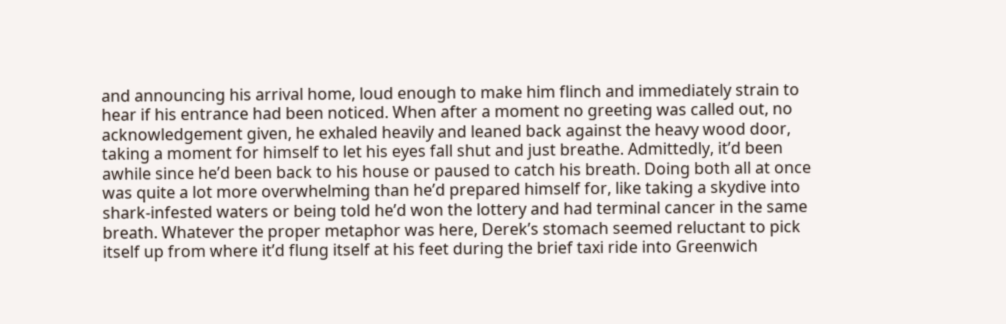and announcing his arrival home, loud enough to make him flinch and immediately strain to hear if his entrance had been noticed. When after a moment no greeting was called out, no acknowledgement given, he exhaled heavily and leaned back against the heavy wood door, taking a moment for himself to let his eyes fall shut and just breathe. Admittedly, it’d been awhile since he’d been back to his house or paused to catch his breath. Doing both all at once was quite a lot more overwhelming than he’d prepared himself for, like taking a skydive into shark-infested waters or being told he’d won the lottery and had terminal cancer in the same breath. Whatever the proper metaphor was here, Derek’s stomach seemed reluctant to pick itself up from where it’d flung itself at his feet during the brief taxi ride into Greenwich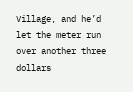Village, and he’d let the meter run over another three dollars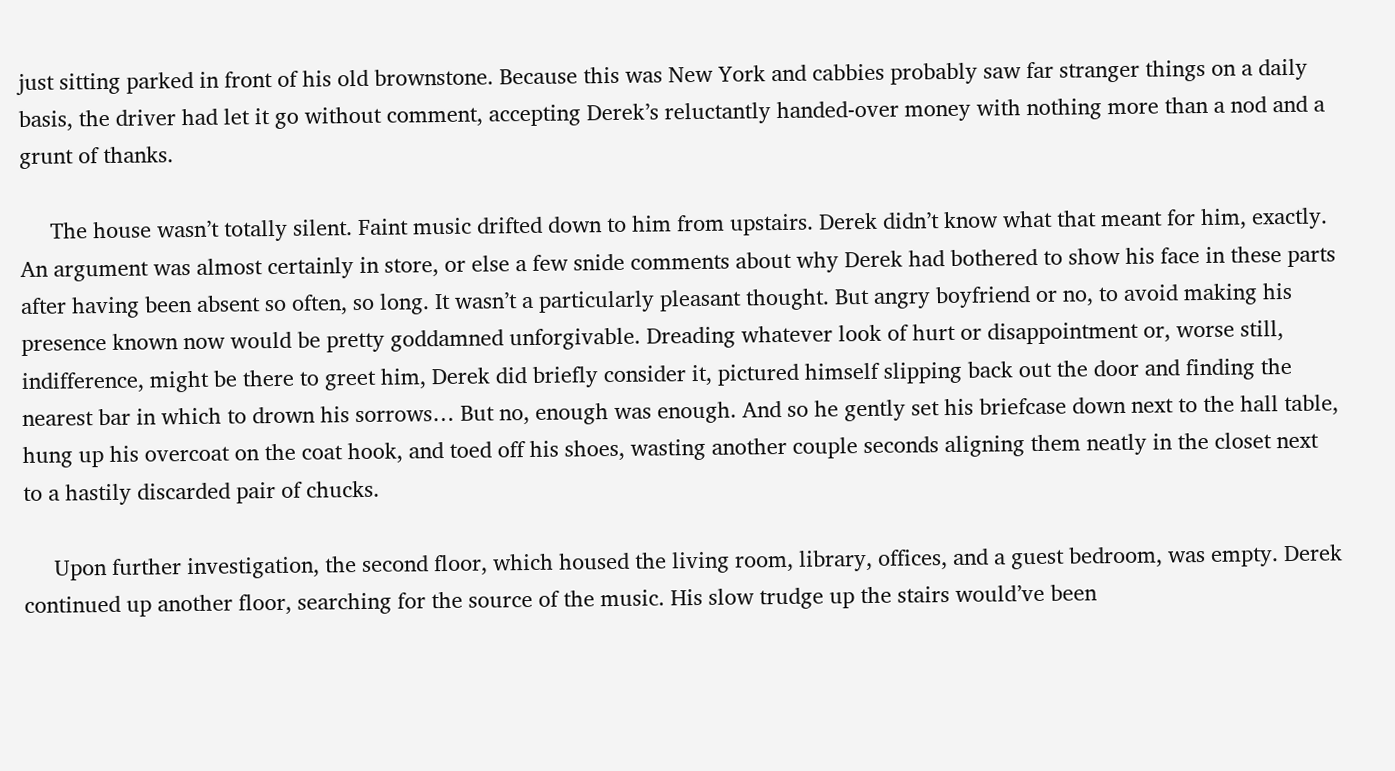just sitting parked in front of his old brownstone. Because this was New York and cabbies probably saw far stranger things on a daily basis, the driver had let it go without comment, accepting Derek’s reluctantly handed-over money with nothing more than a nod and a grunt of thanks.

     The house wasn’t totally silent. Faint music drifted down to him from upstairs. Derek didn’t know what that meant for him, exactly. An argument was almost certainly in store, or else a few snide comments about why Derek had bothered to show his face in these parts after having been absent so often, so long. It wasn’t a particularly pleasant thought. But angry boyfriend or no, to avoid making his presence known now would be pretty goddamned unforgivable. Dreading whatever look of hurt or disappointment or, worse still, indifference, might be there to greet him, Derek did briefly consider it, pictured himself slipping back out the door and finding the nearest bar in which to drown his sorrows… But no, enough was enough. And so he gently set his briefcase down next to the hall table, hung up his overcoat on the coat hook, and toed off his shoes, wasting another couple seconds aligning them neatly in the closet next to a hastily discarded pair of chucks.

     Upon further investigation, the second floor, which housed the living room, library, offices, and a guest bedroom, was empty. Derek continued up another floor, searching for the source of the music. His slow trudge up the stairs would’ve been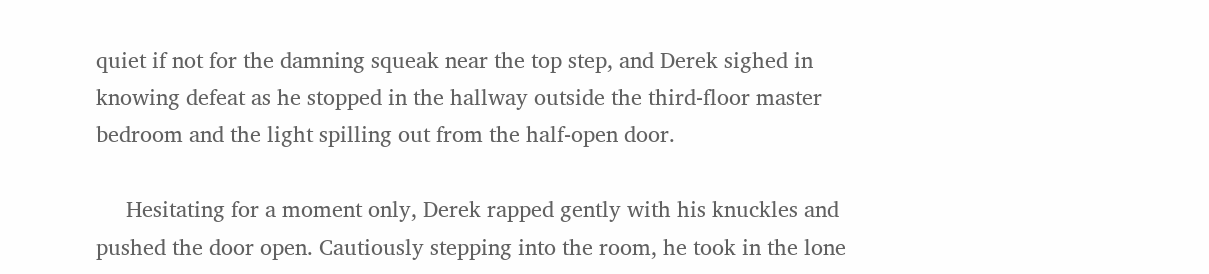quiet if not for the damning squeak near the top step, and Derek sighed in knowing defeat as he stopped in the hallway outside the third-floor master bedroom and the light spilling out from the half-open door.

     Hesitating for a moment only, Derek rapped gently with his knuckles and pushed the door open. Cautiously stepping into the room, he took in the lone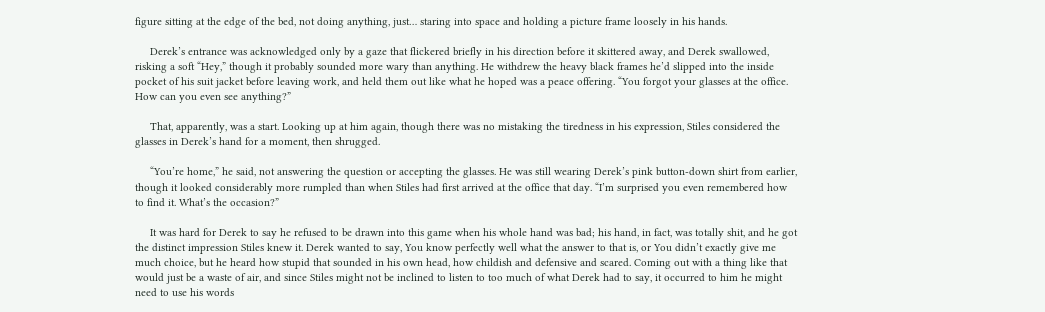figure sitting at the edge of the bed, not doing anything, just… staring into space and holding a picture frame loosely in his hands.

     Derek’s entrance was acknowledged only by a gaze that flickered briefly in his direction before it skittered away, and Derek swallowed, risking a soft “Hey,” though it probably sounded more wary than anything. He withdrew the heavy black frames he’d slipped into the inside pocket of his suit jacket before leaving work, and held them out like what he hoped was a peace offering. “You forgot your glasses at the office. How can you even see anything?”

     That, apparently, was a start. Looking up at him again, though there was no mistaking the tiredness in his expression, Stiles considered the glasses in Derek’s hand for a moment, then shrugged.

     “You’re home,” he said, not answering the question or accepting the glasses. He was still wearing Derek’s pink button-down shirt from earlier, though it looked considerably more rumpled than when Stiles had first arrived at the office that day. “I’m surprised you even remembered how to find it. What’s the occasion?”

     It was hard for Derek to say he refused to be drawn into this game when his whole hand was bad; his hand, in fact, was totally shit, and he got the distinct impression Stiles knew it. Derek wanted to say, You know perfectly well what the answer to that is, or You didn’t exactly give me much choice, but he heard how stupid that sounded in his own head, how childish and defensive and scared. Coming out with a thing like that would just be a waste of air, and since Stiles might not be inclined to listen to too much of what Derek had to say, it occurred to him he might need to use his words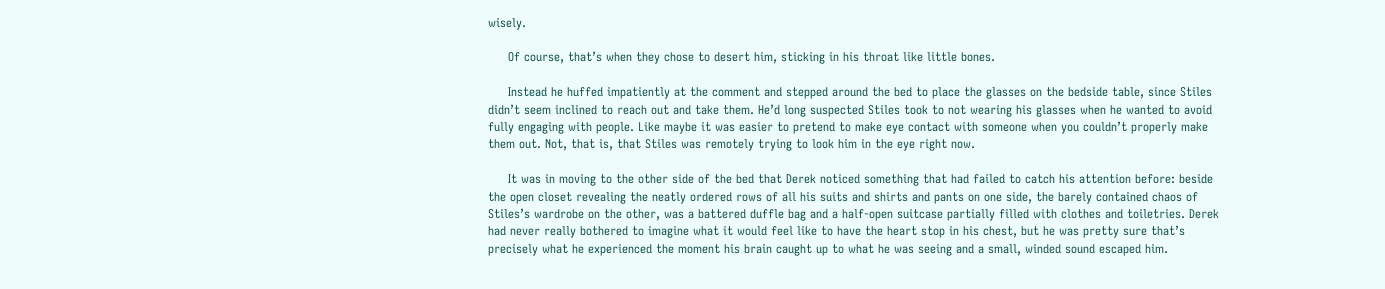wisely.

     Of course, that’s when they chose to desert him, sticking in his throat like little bones.

     Instead he huffed impatiently at the comment and stepped around the bed to place the glasses on the bedside table, since Stiles didn’t seem inclined to reach out and take them. He’d long suspected Stiles took to not wearing his glasses when he wanted to avoid fully engaging with people. Like maybe it was easier to pretend to make eye contact with someone when you couldn’t properly make them out. Not, that is, that Stiles was remotely trying to look him in the eye right now.

     It was in moving to the other side of the bed that Derek noticed something that had failed to catch his attention before: beside the open closet revealing the neatly ordered rows of all his suits and shirts and pants on one side, the barely contained chaos of Stiles’s wardrobe on the other, was a battered duffle bag and a half-open suitcase partially filled with clothes and toiletries. Derek had never really bothered to imagine what it would feel like to have the heart stop in his chest, but he was pretty sure that’s precisely what he experienced the moment his brain caught up to what he was seeing and a small, winded sound escaped him.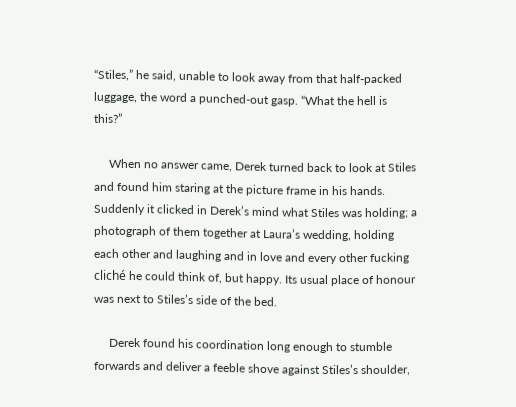“Stiles,” he said, unable to look away from that half-packed luggage, the word a punched-out gasp. “What the hell is this?”

     When no answer came, Derek turned back to look at Stiles and found him staring at the picture frame in his hands. Suddenly it clicked in Derek’s mind what Stiles was holding; a photograph of them together at Laura’s wedding, holding each other and laughing and in love and every other fucking cliché he could think of, but happy. Its usual place of honour was next to Stiles’s side of the bed.

     Derek found his coordination long enough to stumble forwards and deliver a feeble shove against Stiles’s shoulder,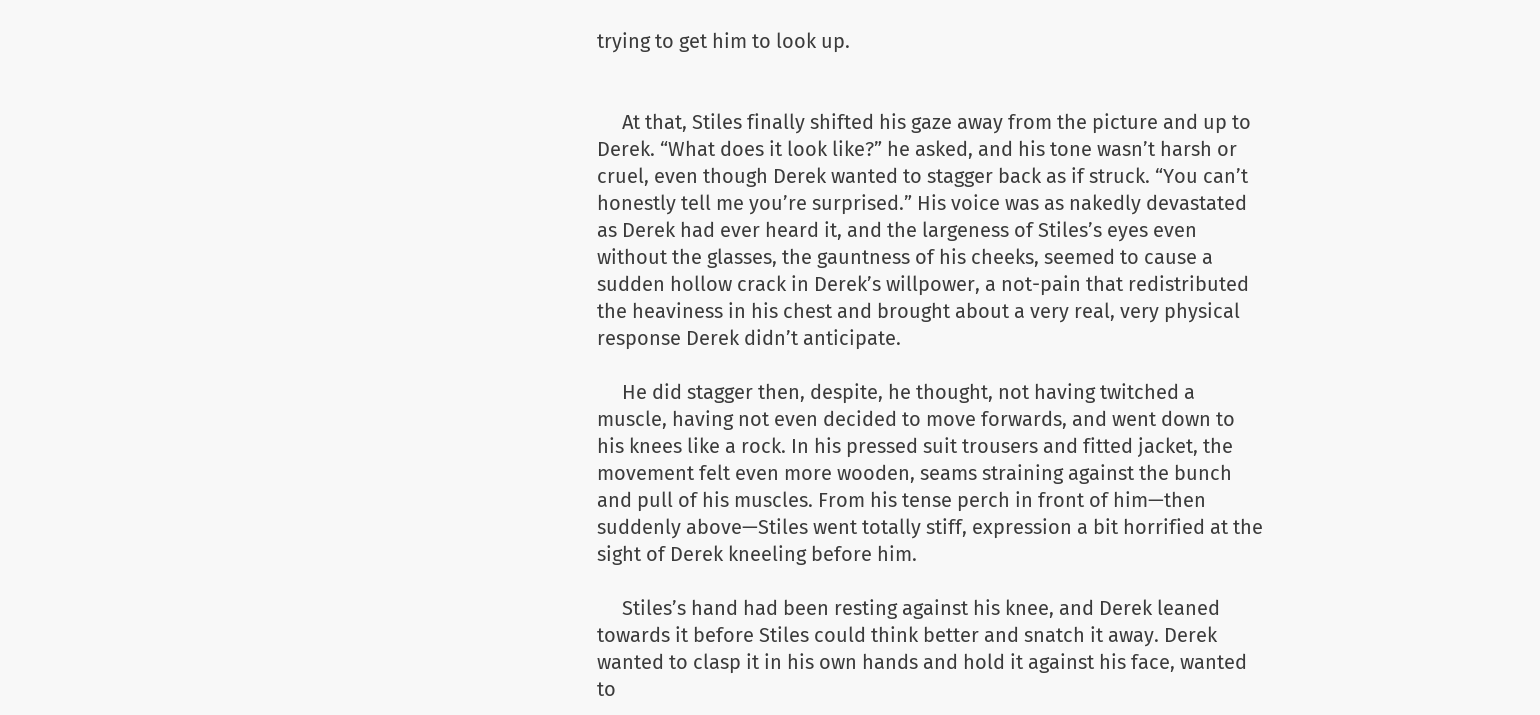trying to get him to look up.


     At that, Stiles finally shifted his gaze away from the picture and up to Derek. “What does it look like?” he asked, and his tone wasn’t harsh or cruel, even though Derek wanted to stagger back as if struck. “You can’t honestly tell me you’re surprised.” His voice was as nakedly devastated as Derek had ever heard it, and the largeness of Stiles’s eyes even without the glasses, the gauntness of his cheeks, seemed to cause a sudden hollow crack in Derek’s willpower, a not-pain that redistributed the heaviness in his chest and brought about a very real, very physical response Derek didn’t anticipate.

     He did stagger then, despite, he thought, not having twitched a muscle, having not even decided to move forwards, and went down to his knees like a rock. In his pressed suit trousers and fitted jacket, the movement felt even more wooden, seams straining against the bunch and pull of his muscles. From his tense perch in front of him—then suddenly above—Stiles went totally stiff, expression a bit horrified at the sight of Derek kneeling before him.

     Stiles’s hand had been resting against his knee, and Derek leaned towards it before Stiles could think better and snatch it away. Derek wanted to clasp it in his own hands and hold it against his face, wanted to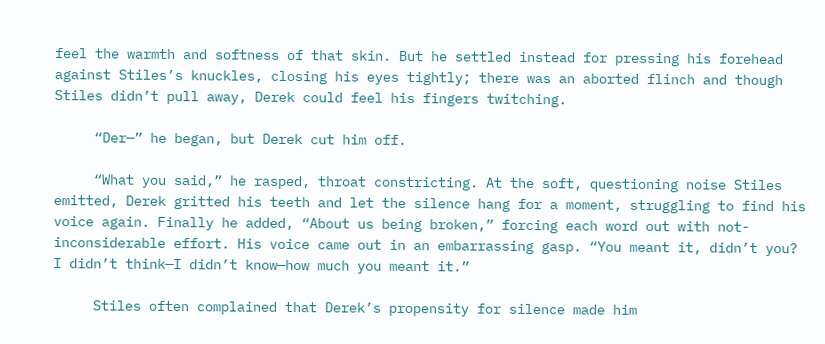feel the warmth and softness of that skin. But he settled instead for pressing his forehead against Stiles’s knuckles, closing his eyes tightly; there was an aborted flinch and though Stiles didn’t pull away, Derek could feel his fingers twitching.

     “Der—” he began, but Derek cut him off.

     “What you said,” he rasped, throat constricting. At the soft, questioning noise Stiles emitted, Derek gritted his teeth and let the silence hang for a moment, struggling to find his voice again. Finally he added, “About us being broken,” forcing each word out with not-inconsiderable effort. His voice came out in an embarrassing gasp. “You meant it, didn’t you? I didn’t think—I didn’t know—how much you meant it.”

     Stiles often complained that Derek’s propensity for silence made him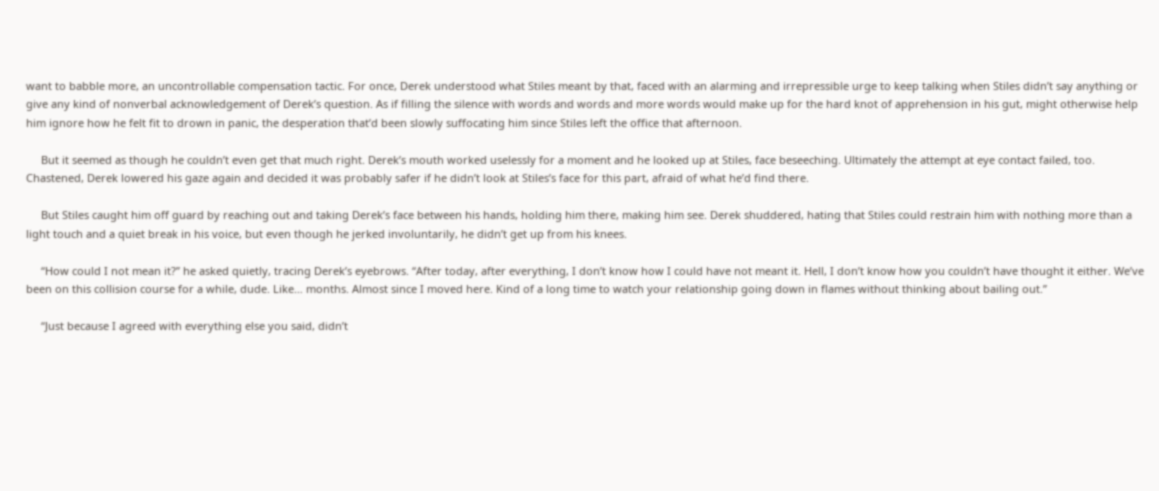want to babble more, an uncontrollable compensation tactic. For once, Derek understood what Stiles meant by that, faced with an alarming and irrepressible urge to keep talking when Stiles didn’t say anything or give any kind of nonverbal acknowledgement of Derek’s question. As if filling the silence with words and words and more words would make up for the hard knot of apprehension in his gut, might otherwise help him ignore how he felt fit to drown in panic, the desperation that’d been slowly suffocating him since Stiles left the office that afternoon.

     But it seemed as though he couldn’t even get that much right. Derek’s mouth worked uselessly for a moment and he looked up at Stiles, face beseeching. Ultimately the attempt at eye contact failed, too. Chastened, Derek lowered his gaze again and decided it was probably safer if he didn’t look at Stiles’s face for this part, afraid of what he’d find there.

     But Stiles caught him off guard by reaching out and taking Derek’s face between his hands, holding him there, making him see. Derek shuddered, hating that Stiles could restrain him with nothing more than a light touch and a quiet break in his voice, but even though he jerked involuntarily, he didn’t get up from his knees.

     “How could I not mean it?” he asked quietly, tracing Derek’s eyebrows. “After today, after everything, I don’t know how I could have not meant it. Hell, I don’t know how you couldn’t have thought it either. We’ve been on this collision course for a while, dude. Like… months. Almost since I moved here. Kind of a long time to watch your relationship going down in flames without thinking about bailing out.”

     “Just because I agreed with everything else you said, didn’t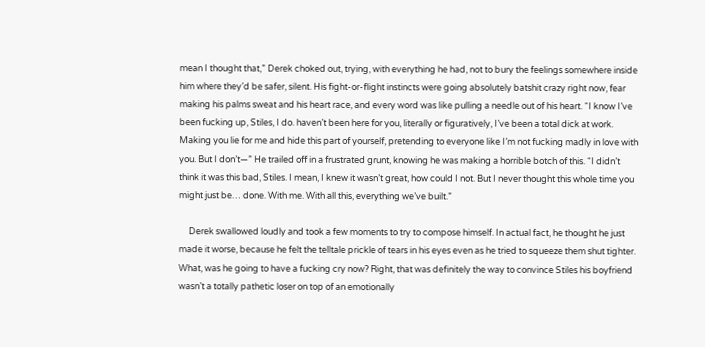mean I thought that,” Derek choked out, trying, with everything he had, not to bury the feelings somewhere inside him where they’d be safer, silent. His fight-or-flight instincts were going absolutely batshit crazy right now, fear making his palms sweat and his heart race, and every word was like pulling a needle out of his heart. “I know I’ve been fucking up, Stiles, I do. haven’t been here for you, literally or figuratively, I’ve been a total dick at work. Making you lie for me and hide this part of yourself, pretending to everyone like I’m not fucking madly in love with you. But I don’t—” He trailed off in a frustrated grunt, knowing he was making a horrible botch of this. “I didn’t think it was this bad, Stiles. I mean, I knew it wasn’t great, how could I not. But I never thought this whole time you might just be… done. With me. With all this, everything we’ve built.”

     Derek swallowed loudly and took a few moments to try to compose himself. In actual fact, he thought he just made it worse, because he felt the telltale prickle of tears in his eyes even as he tried to squeeze them shut tighter. What, was he going to have a fucking cry now? Right, that was definitely the way to convince Stiles his boyfriend wasn’t a totally pathetic loser on top of an emotionally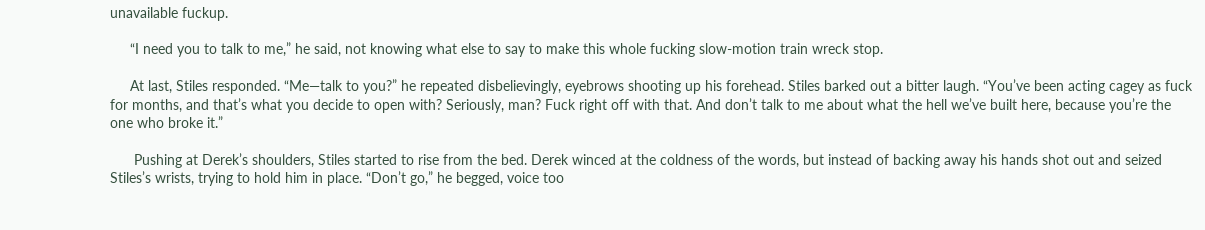unavailable fuckup.

     “I need you to talk to me,” he said, not knowing what else to say to make this whole fucking slow-motion train wreck stop.

     At last, Stiles responded. “Me—talk to you?” he repeated disbelievingly, eyebrows shooting up his forehead. Stiles barked out a bitter laugh. “You’ve been acting cagey as fuck for months, and that’s what you decide to open with? Seriously, man? Fuck right off with that. And don’t talk to me about what the hell we’ve built here, because you’re the one who broke it.”

      Pushing at Derek’s shoulders, Stiles started to rise from the bed. Derek winced at the coldness of the words, but instead of backing away his hands shot out and seized Stiles’s wrists, trying to hold him in place. “Don’t go,” he begged, voice too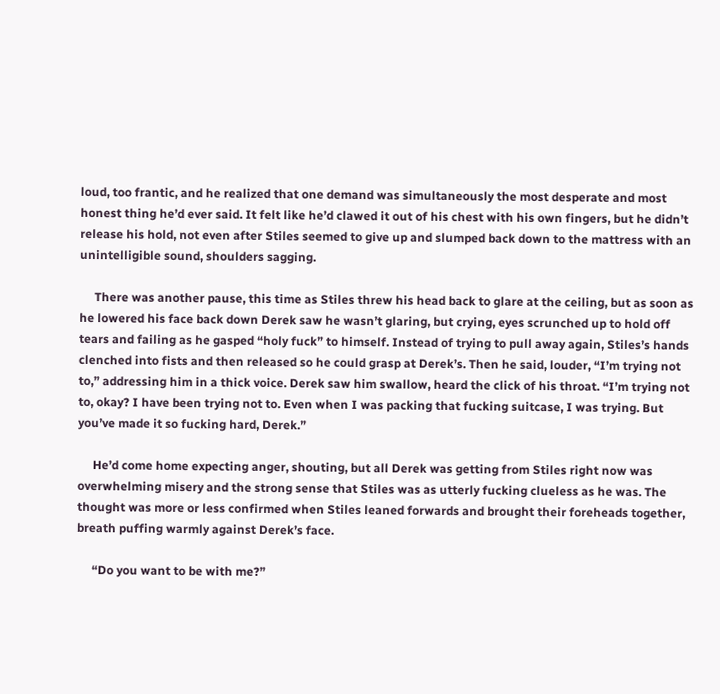loud, too frantic, and he realized that one demand was simultaneously the most desperate and most honest thing he’d ever said. It felt like he’d clawed it out of his chest with his own fingers, but he didn’t release his hold, not even after Stiles seemed to give up and slumped back down to the mattress with an unintelligible sound, shoulders sagging.

     There was another pause, this time as Stiles threw his head back to glare at the ceiling, but as soon as he lowered his face back down Derek saw he wasn’t glaring, but crying, eyes scrunched up to hold off tears and failing as he gasped “holy fuck” to himself. Instead of trying to pull away again, Stiles’s hands clenched into fists and then released so he could grasp at Derek’s. Then he said, louder, “I’m trying not to,” addressing him in a thick voice. Derek saw him swallow, heard the click of his throat. “I’m trying not to, okay? I have been trying not to. Even when I was packing that fucking suitcase, I was trying. But you’ve made it so fucking hard, Derek.”

     He’d come home expecting anger, shouting, but all Derek was getting from Stiles right now was overwhelming misery and the strong sense that Stiles was as utterly fucking clueless as he was. The thought was more or less confirmed when Stiles leaned forwards and brought their foreheads together, breath puffing warmly against Derek’s face.

     “Do you want to be with me?”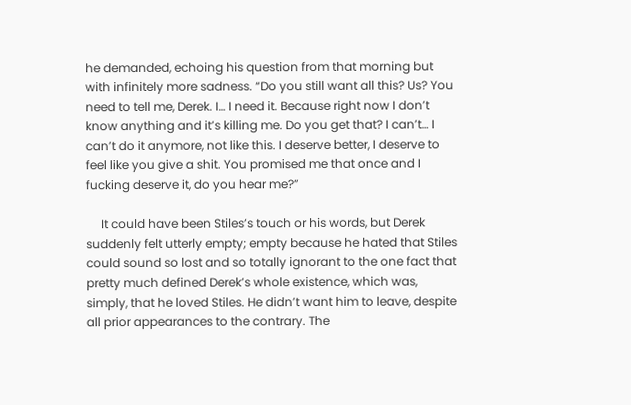he demanded, echoing his question from that morning but with infinitely more sadness. “Do you still want all this? Us? You need to tell me, Derek. I… I need it. Because right now I don’t know anything and it’s killing me. Do you get that? I can’t… I can’t do it anymore, not like this. I deserve better, I deserve to feel like you give a shit. You promised me that once and I fucking deserve it, do you hear me?”

     It could have been Stiles’s touch or his words, but Derek suddenly felt utterly empty; empty because he hated that Stiles could sound so lost and so totally ignorant to the one fact that pretty much defined Derek’s whole existence, which was, simply, that he loved Stiles. He didn’t want him to leave, despite all prior appearances to the contrary. The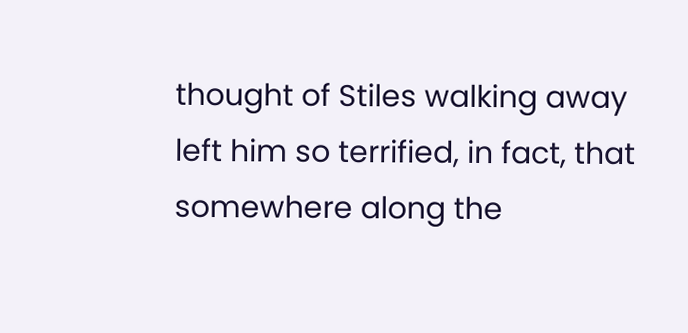thought of Stiles walking away left him so terrified, in fact, that somewhere along the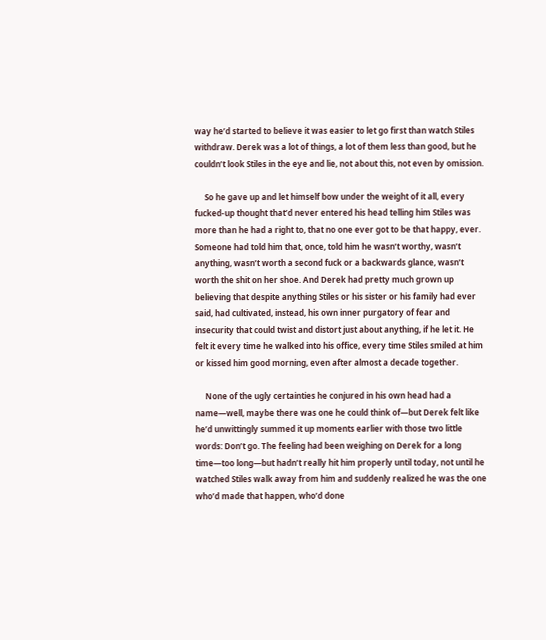way he’d started to believe it was easier to let go first than watch Stiles withdraw. Derek was a lot of things, a lot of them less than good, but he couldn’t look Stiles in the eye and lie, not about this, not even by omission.

     So he gave up and let himself bow under the weight of it all, every fucked-up thought that’d never entered his head telling him Stiles was more than he had a right to, that no one ever got to be that happy, ever. Someone had told him that, once, told him he wasn’t worthy, wasn’t anything, wasn’t worth a second fuck or a backwards glance, wasn’t worth the shit on her shoe. And Derek had pretty much grown up believing that despite anything Stiles or his sister or his family had ever said, had cultivated, instead, his own inner purgatory of fear and insecurity that could twist and distort just about anything, if he let it. He felt it every time he walked into his office, every time Stiles smiled at him or kissed him good morning, even after almost a decade together.

     None of the ugly certainties he conjured in his own head had a name—well, maybe there was one he could think of—but Derek felt like he’d unwittingly summed it up moments earlier with those two little words: Don’t go. The feeling had been weighing on Derek for a long time—too long—but hadn’t really hit him properly until today, not until he watched Stiles walk away from him and suddenly realized he was the one who’d made that happen, who’d done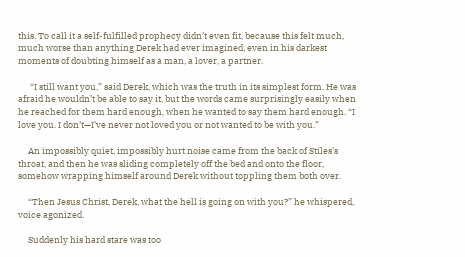this. To call it a self-fulfilled prophecy didn’t even fit, because this felt much, much worse than anything Derek had ever imagined, even in his darkest moments of doubting himself as a man, a lover, a partner.

      “I still want you,” said Derek, which was the truth in its simplest form. He was afraid he wouldn’t be able to say it, but the words came surprisingly easily when he reached for them hard enough, when he wanted to say them hard enough. “I love you. I don’t—I’ve never not loved you or not wanted to be with you.”

     An impossibly quiet, impossibly hurt noise came from the back of Stiles’s throat, and then he was sliding completely off the bed and onto the floor, somehow wrapping himself around Derek without toppling them both over.

     “Then Jesus Christ, Derek, what the hell is going on with you?” he whispered, voice agonized.

     Suddenly his hard stare was too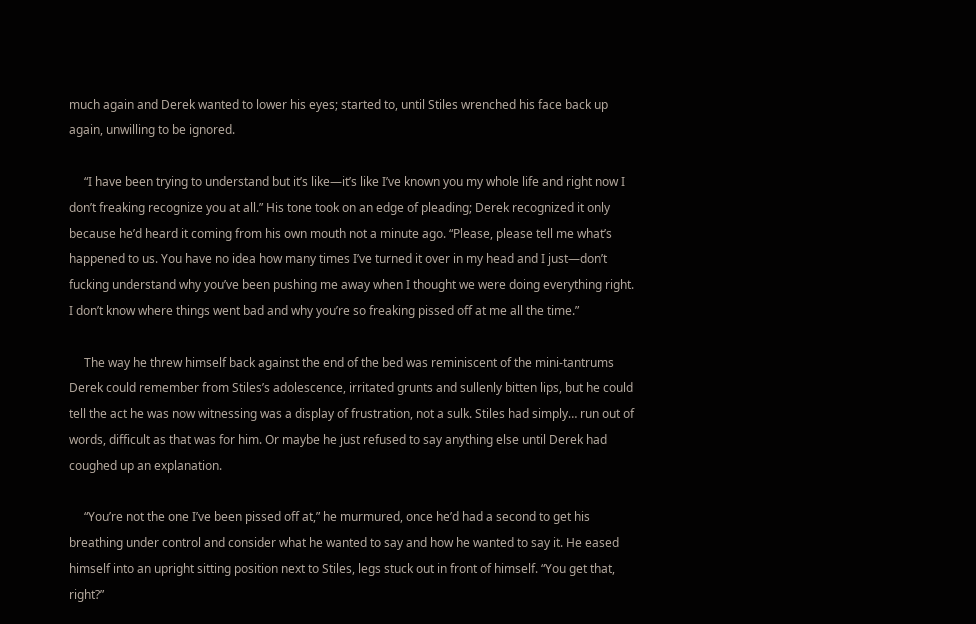much again and Derek wanted to lower his eyes; started to, until Stiles wrenched his face back up again, unwilling to be ignored.

     “I have been trying to understand but it’s like—it’s like I’ve known you my whole life and right now I don’t freaking recognize you at all.” His tone took on an edge of pleading; Derek recognized it only because he’d heard it coming from his own mouth not a minute ago. “Please, please tell me what’s happened to us. You have no idea how many times I’ve turned it over in my head and I just—don’t fucking understand why you’ve been pushing me away when I thought we were doing everything right. I don’t know where things went bad and why you’re so freaking pissed off at me all the time.”

     The way he threw himself back against the end of the bed was reminiscent of the mini-tantrums Derek could remember from Stiles’s adolescence, irritated grunts and sullenly bitten lips, but he could tell the act he was now witnessing was a display of frustration, not a sulk. Stiles had simply… run out of words, difficult as that was for him. Or maybe he just refused to say anything else until Derek had coughed up an explanation.

     “You’re not the one I’ve been pissed off at,” he murmured, once he’d had a second to get his breathing under control and consider what he wanted to say and how he wanted to say it. He eased himself into an upright sitting position next to Stiles, legs stuck out in front of himself. “You get that, right?”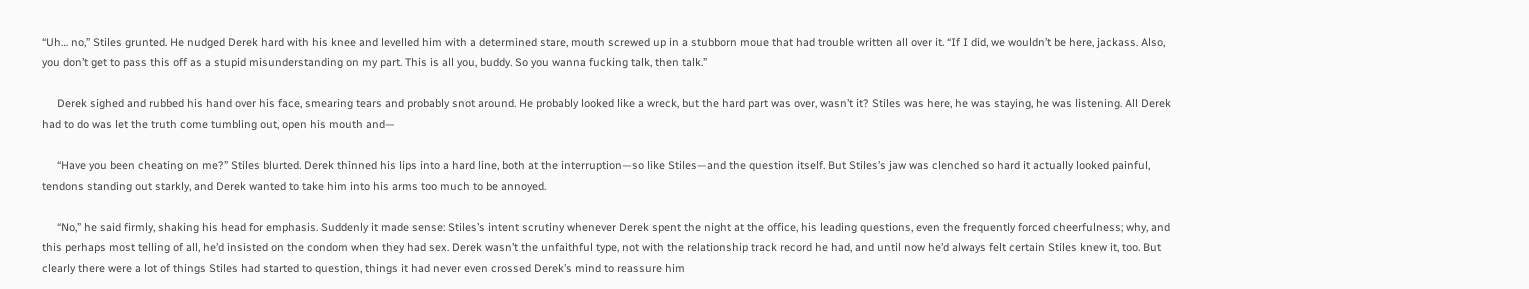“Uh… no,” Stiles grunted. He nudged Derek hard with his knee and levelled him with a determined stare, mouth screwed up in a stubborn moue that had trouble written all over it. “If I did, we wouldn’t be here, jackass. Also, you don’t get to pass this off as a stupid misunderstanding on my part. This is all you, buddy. So you wanna fucking talk, then talk.”

     Derek sighed and rubbed his hand over his face, smearing tears and probably snot around. He probably looked like a wreck, but the hard part was over, wasn’t it? Stiles was here, he was staying, he was listening. All Derek had to do was let the truth come tumbling out, open his mouth and—

     “Have you been cheating on me?” Stiles blurted. Derek thinned his lips into a hard line, both at the interruption—so like Stiles—and the question itself. But Stiles’s jaw was clenched so hard it actually looked painful, tendons standing out starkly, and Derek wanted to take him into his arms too much to be annoyed.

     “No,” he said firmly, shaking his head for emphasis. Suddenly it made sense: Stiles’s intent scrutiny whenever Derek spent the night at the office, his leading questions, even the frequently forced cheerfulness; why, and this perhaps most telling of all, he’d insisted on the condom when they had sex. Derek wasn’t the unfaithful type, not with the relationship track record he had, and until now he’d always felt certain Stiles knew it, too. But clearly there were a lot of things Stiles had started to question, things it had never even crossed Derek’s mind to reassure him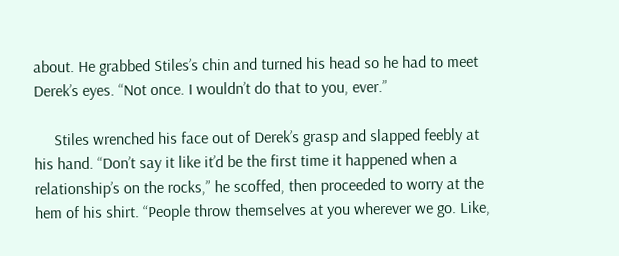about. He grabbed Stiles’s chin and turned his head so he had to meet Derek’s eyes. “Not once. I wouldn’t do that to you, ever.”

     Stiles wrenched his face out of Derek’s grasp and slapped feebly at his hand. “Don’t say it like it’d be the first time it happened when a relationship’s on the rocks,” he scoffed, then proceeded to worry at the hem of his shirt. “People throw themselves at you wherever we go. Like,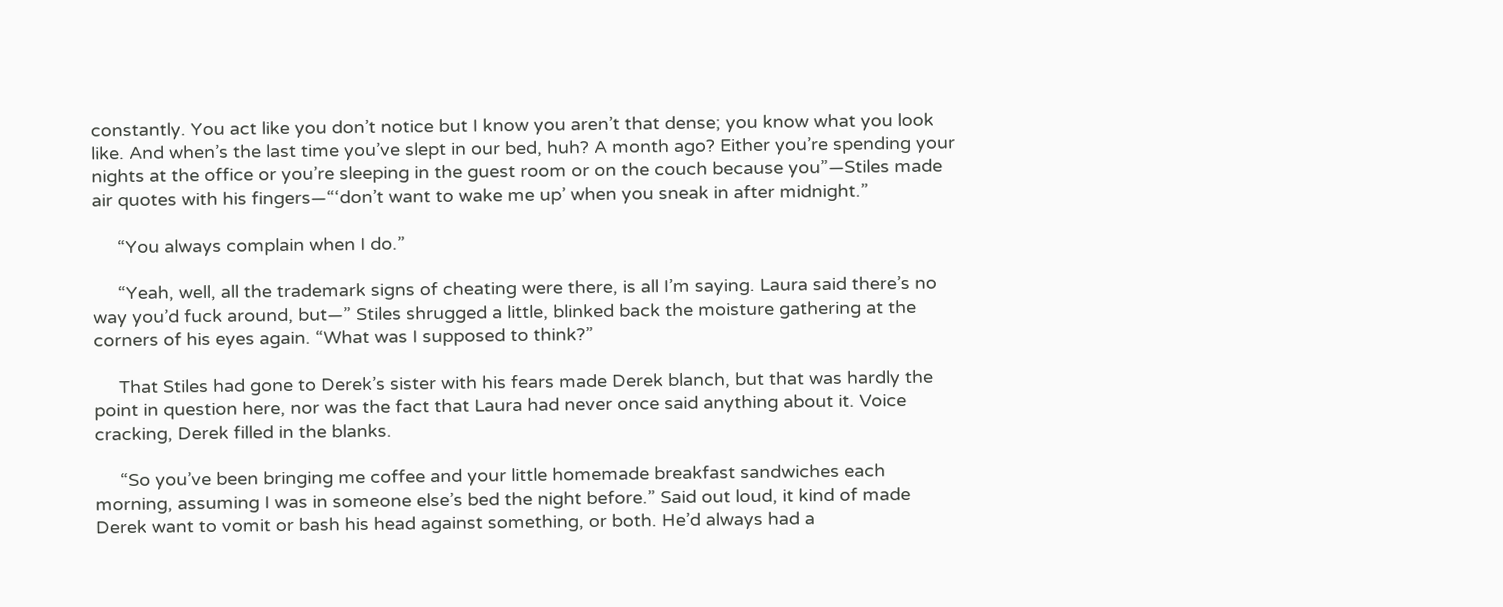constantly. You act like you don’t notice but I know you aren’t that dense; you know what you look like. And when’s the last time you’ve slept in our bed, huh? A month ago? Either you’re spending your nights at the office or you’re sleeping in the guest room or on the couch because you”—Stiles made air quotes with his fingers—“‘don’t want to wake me up’ when you sneak in after midnight.”

     “You always complain when I do.”

     “Yeah, well, all the trademark signs of cheating were there, is all I’m saying. Laura said there’s no way you’d fuck around, but—” Stiles shrugged a little, blinked back the moisture gathering at the corners of his eyes again. “What was I supposed to think?”

     That Stiles had gone to Derek’s sister with his fears made Derek blanch, but that was hardly the point in question here, nor was the fact that Laura had never once said anything about it. Voice cracking, Derek filled in the blanks.

     “So you’ve been bringing me coffee and your little homemade breakfast sandwiches each morning, assuming I was in someone else’s bed the night before.” Said out loud, it kind of made Derek want to vomit or bash his head against something, or both. He’d always had a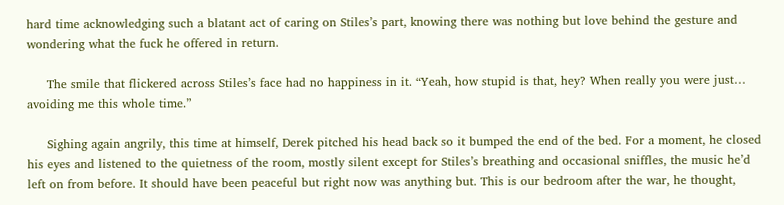hard time acknowledging such a blatant act of caring on Stiles’s part, knowing there was nothing but love behind the gesture and wondering what the fuck he offered in return.

     The smile that flickered across Stiles’s face had no happiness in it. “Yeah, how stupid is that, hey? When really you were just… avoiding me this whole time.”

     Sighing again angrily, this time at himself, Derek pitched his head back so it bumped the end of the bed. For a moment, he closed his eyes and listened to the quietness of the room, mostly silent except for Stiles’s breathing and occasional sniffles, the music he’d left on from before. It should have been peaceful but right now was anything but. This is our bedroom after the war, he thought,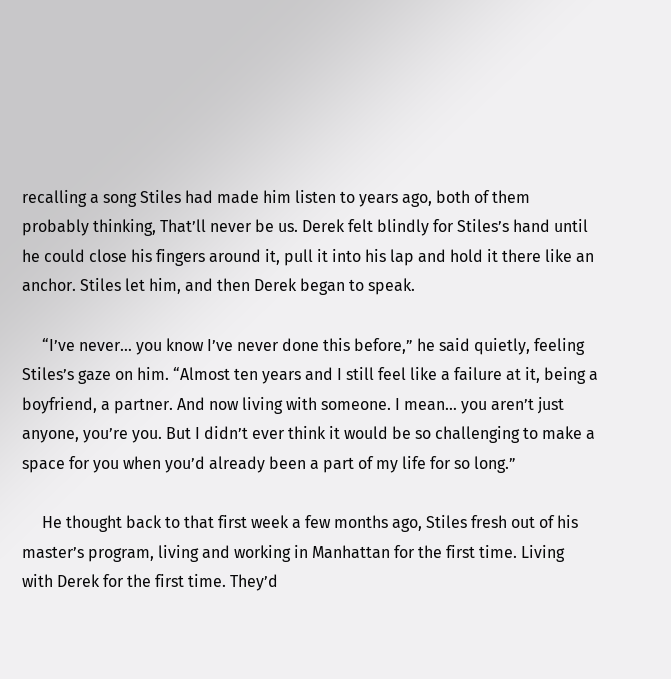recalling a song Stiles had made him listen to years ago, both of them probably thinking, That’ll never be us. Derek felt blindly for Stiles’s hand until he could close his fingers around it, pull it into his lap and hold it there like an anchor. Stiles let him, and then Derek began to speak.

     “I’ve never… you know I’ve never done this before,” he said quietly, feeling Stiles’s gaze on him. “Almost ten years and I still feel like a failure at it, being a boyfriend, a partner. And now living with someone. I mean… you aren’t just anyone, you’re you. But I didn’t ever think it would be so challenging to make a space for you when you’d already been a part of my life for so long.”

     He thought back to that first week a few months ago, Stiles fresh out of his master’s program, living and working in Manhattan for the first time. Living with Derek for the first time. They’d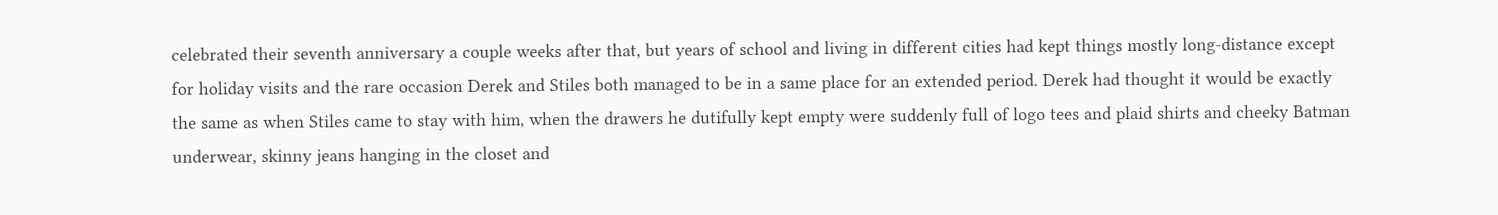celebrated their seventh anniversary a couple weeks after that, but years of school and living in different cities had kept things mostly long-distance except for holiday visits and the rare occasion Derek and Stiles both managed to be in a same place for an extended period. Derek had thought it would be exactly the same as when Stiles came to stay with him, when the drawers he dutifully kept empty were suddenly full of logo tees and plaid shirts and cheeky Batman underwear, skinny jeans hanging in the closet and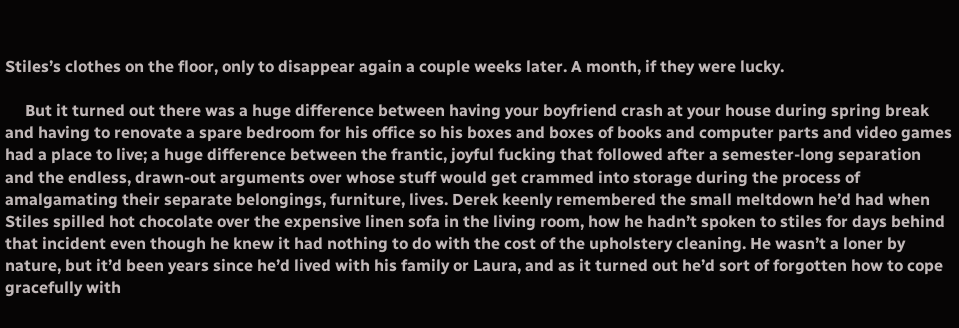Stiles’s clothes on the floor, only to disappear again a couple weeks later. A month, if they were lucky.

     But it turned out there was a huge difference between having your boyfriend crash at your house during spring break and having to renovate a spare bedroom for his office so his boxes and boxes of books and computer parts and video games had a place to live; a huge difference between the frantic, joyful fucking that followed after a semester-long separation and the endless, drawn-out arguments over whose stuff would get crammed into storage during the process of amalgamating their separate belongings, furniture, lives. Derek keenly remembered the small meltdown he’d had when Stiles spilled hot chocolate over the expensive linen sofa in the living room, how he hadn’t spoken to stiles for days behind that incident even though he knew it had nothing to do with the cost of the upholstery cleaning. He wasn’t a loner by nature, but it’d been years since he’d lived with his family or Laura, and as it turned out he’d sort of forgotten how to cope gracefully with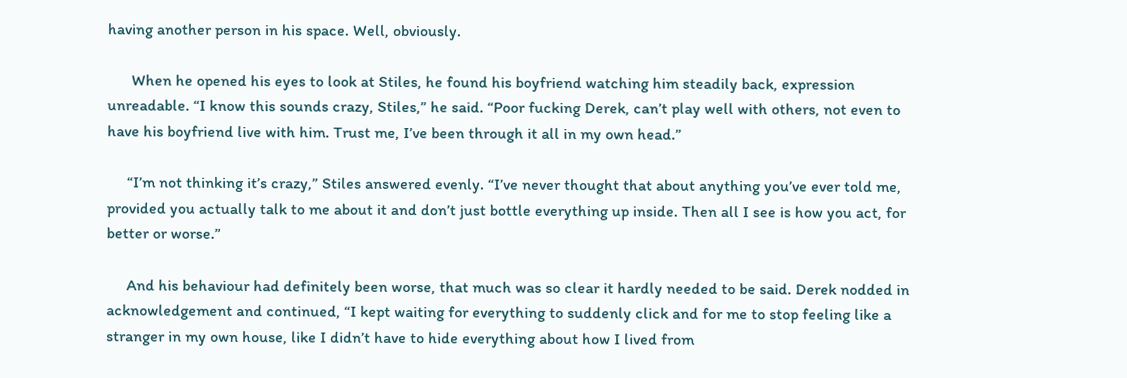having another person in his space. Well, obviously.

      When he opened his eyes to look at Stiles, he found his boyfriend watching him steadily back, expression unreadable. “I know this sounds crazy, Stiles,” he said. “Poor fucking Derek, can’t play well with others, not even to have his boyfriend live with him. Trust me, I’ve been through it all in my own head.”

     “I’m not thinking it’s crazy,” Stiles answered evenly. “I’ve never thought that about anything you’ve ever told me, provided you actually talk to me about it and don’t just bottle everything up inside. Then all I see is how you act, for better or worse.”

     And his behaviour had definitely been worse, that much was so clear it hardly needed to be said. Derek nodded in acknowledgement and continued, “I kept waiting for everything to suddenly click and for me to stop feeling like a stranger in my own house, like I didn’t have to hide everything about how I lived from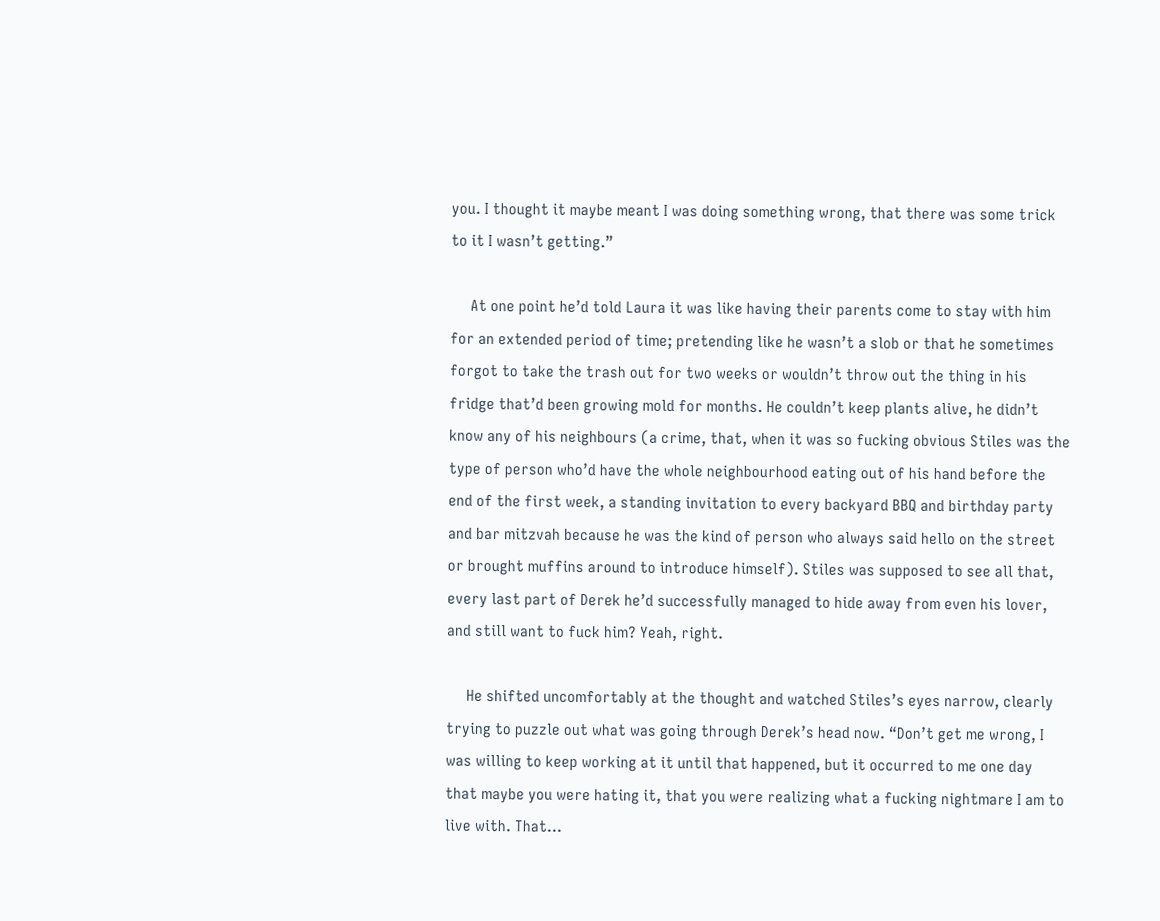you. I thought it maybe meant I was doing something wrong, that there was some trick to it I wasn’t getting.”

     At one point he’d told Laura it was like having their parents come to stay with him for an extended period of time; pretending like he wasn’t a slob or that he sometimes forgot to take the trash out for two weeks or wouldn’t throw out the thing in his fridge that’d been growing mold for months. He couldn’t keep plants alive, he didn’t know any of his neighbours (a crime, that, when it was so fucking obvious Stiles was the type of person who’d have the whole neighbourhood eating out of his hand before the end of the first week, a standing invitation to every backyard BBQ and birthday party and bar mitzvah because he was the kind of person who always said hello on the street or brought muffins around to introduce himself). Stiles was supposed to see all that, every last part of Derek he’d successfully managed to hide away from even his lover, and still want to fuck him? Yeah, right.

     He shifted uncomfortably at the thought and watched Stiles’s eyes narrow, clearly trying to puzzle out what was going through Derek’s head now. “Don’t get me wrong, I was willing to keep working at it until that happened, but it occurred to me one day that maybe you were hating it, that you were realizing what a fucking nightmare I am to live with. That…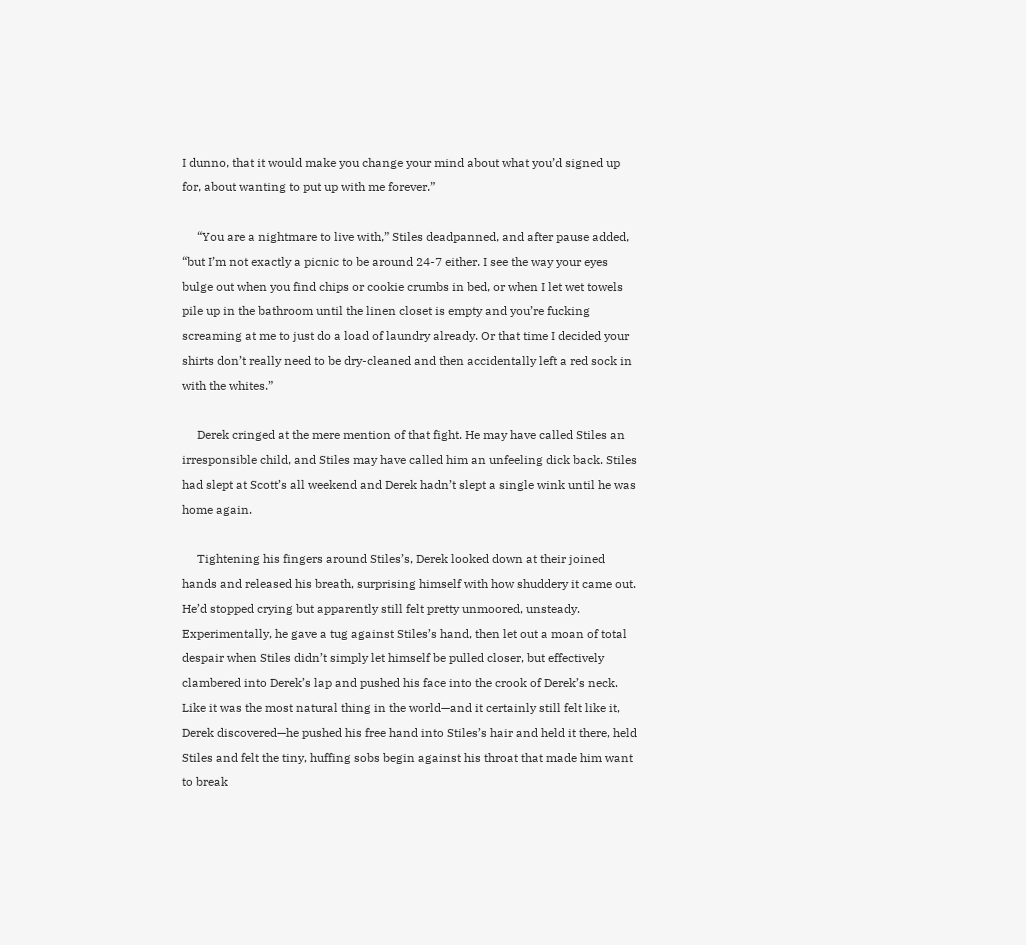I dunno, that it would make you change your mind about what you’d signed up for, about wanting to put up with me forever.”

     “You are a nightmare to live with,” Stiles deadpanned, and after pause added, “but I’m not exactly a picnic to be around 24-7 either. I see the way your eyes bulge out when you find chips or cookie crumbs in bed, or when I let wet towels pile up in the bathroom until the linen closet is empty and you’re fucking screaming at me to just do a load of laundry already. Or that time I decided your shirts don’t really need to be dry-cleaned and then accidentally left a red sock in with the whites.”

     Derek cringed at the mere mention of that fight. He may have called Stiles an irresponsible child, and Stiles may have called him an unfeeling dick back. Stiles had slept at Scott’s all weekend and Derek hadn’t slept a single wink until he was home again.

     Tightening his fingers around Stiles’s, Derek looked down at their joined hands and released his breath, surprising himself with how shuddery it came out. He’d stopped crying but apparently still felt pretty unmoored, unsteady. Experimentally, he gave a tug against Stiles’s hand, then let out a moan of total despair when Stiles didn’t simply let himself be pulled closer, but effectively clambered into Derek’s lap and pushed his face into the crook of Derek’s neck. Like it was the most natural thing in the world—and it certainly still felt like it, Derek discovered—he pushed his free hand into Stiles’s hair and held it there, held Stiles and felt the tiny, huffing sobs begin against his throat that made him want to break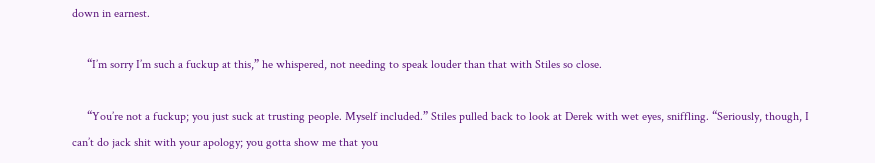down in earnest.

     “I’m sorry I’m such a fuckup at this,” he whispered, not needing to speak louder than that with Stiles so close.

     “You’re not a fuckup; you just suck at trusting people. Myself included.” Stiles pulled back to look at Derek with wet eyes, sniffling. “Seriously, though, I can’t do jack shit with your apology; you gotta show me that you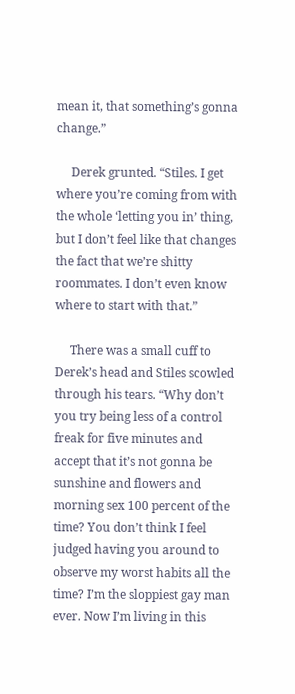mean it, that something’s gonna change.”

     Derek grunted. “Stiles. I get where you’re coming from with the whole ‘letting you in’ thing, but I don’t feel like that changes the fact that we’re shitty roommates. I don’t even know where to start with that.”

     There was a small cuff to Derek’s head and Stiles scowled through his tears. “Why don’t you try being less of a control freak for five minutes and accept that it’s not gonna be sunshine and flowers and morning sex 100 percent of the time? You don’t think I feel judged having you around to observe my worst habits all the time? I’m the sloppiest gay man ever. Now I’m living in this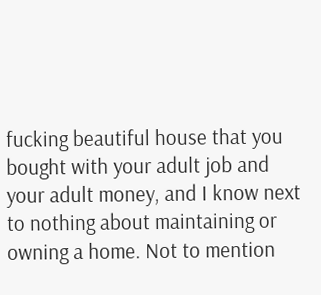fucking beautiful house that you bought with your adult job and your adult money, and I know next to nothing about maintaining or owning a home. Not to mention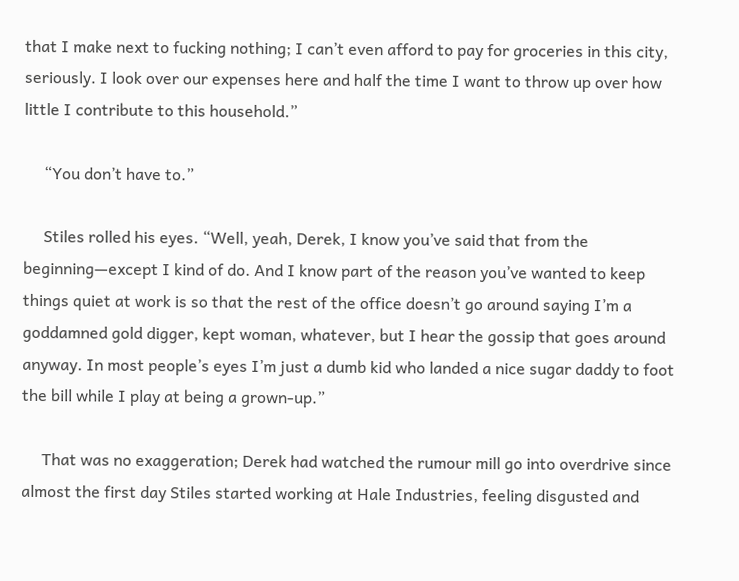that I make next to fucking nothing; I can’t even afford to pay for groceries in this city, seriously. I look over our expenses here and half the time I want to throw up over how little I contribute to this household.”

     “You don’t have to.”

     Stiles rolled his eyes. “Well, yeah, Derek, I know you’ve said that from the beginning—except I kind of do. And I know part of the reason you’ve wanted to keep things quiet at work is so that the rest of the office doesn’t go around saying I’m a goddamned gold digger, kept woman, whatever, but I hear the gossip that goes around anyway. In most people’s eyes I’m just a dumb kid who landed a nice sugar daddy to foot the bill while I play at being a grown-up.”

     That was no exaggeration; Derek had watched the rumour mill go into overdrive since almost the first day Stiles started working at Hale Industries, feeling disgusted and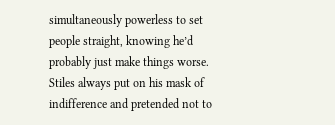simultaneously powerless to set people straight, knowing he’d probably just make things worse. Stiles always put on his mask of indifference and pretended not to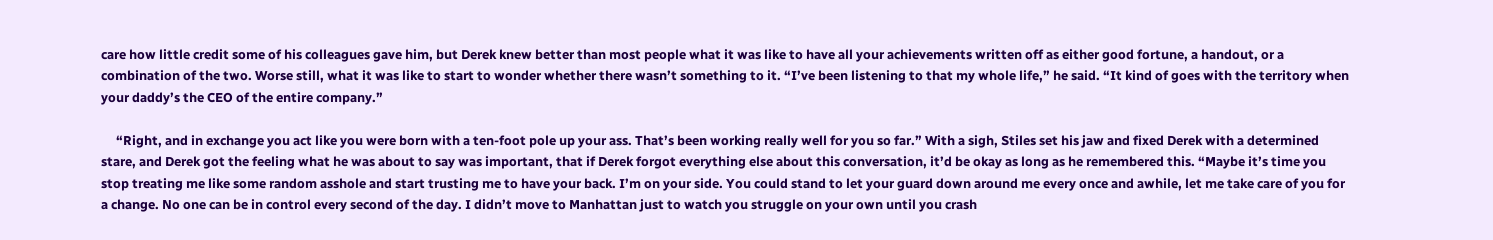care how little credit some of his colleagues gave him, but Derek knew better than most people what it was like to have all your achievements written off as either good fortune, a handout, or a combination of the two. Worse still, what it was like to start to wonder whether there wasn’t something to it. “I’ve been listening to that my whole life,” he said. “It kind of goes with the territory when your daddy’s the CEO of the entire company.”

     “Right, and in exchange you act like you were born with a ten-foot pole up your ass. That’s been working really well for you so far.” With a sigh, Stiles set his jaw and fixed Derek with a determined stare, and Derek got the feeling what he was about to say was important, that if Derek forgot everything else about this conversation, it’d be okay as long as he remembered this. “Maybe it’s time you stop treating me like some random asshole and start trusting me to have your back. I’m on your side. You could stand to let your guard down around me every once and awhile, let me take care of you for a change. No one can be in control every second of the day. I didn’t move to Manhattan just to watch you struggle on your own until you crash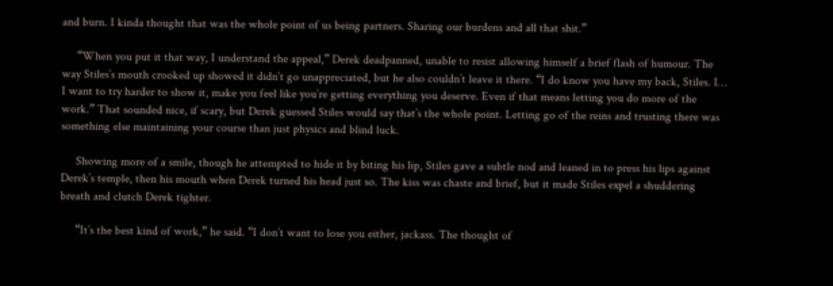and burn. I kinda thought that was the whole point of us being partners. Sharing our burdens and all that shit.”

     “When you put it that way, I understand the appeal,” Derek deadpanned, unable to resist allowing himself a brief flash of humour. The way Stiles’s mouth crooked up showed it didn’t go unappreciated, but he also couldn’t leave it there. “I do know you have my back, Stiles. I… I want to try harder to show it, make you feel like you’re getting everything you deserve. Even if that means letting you do more of the work.” That sounded nice, if scary, but Derek guessed Stiles would say that’s the whole point. Letting go of the reins and trusting there was something else maintaining your course than just physics and blind luck.

     Showing more of a smile, though he attempted to hide it by biting his lip, Stiles gave a subtle nod and leaned in to press his lips against Derek’s temple, then his mouth when Derek turned his head just so. The kiss was chaste and brief, but it made Stiles expel a shuddering breath and clutch Derek tighter.

     “It’s the best kind of work,” he said. “I don’t want to lose you either, jackass. The thought of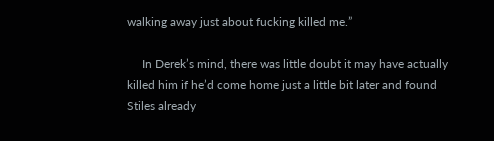walking away just about fucking killed me.”

     In Derek’s mind, there was little doubt it may have actually killed him if he’d come home just a little bit later and found Stiles already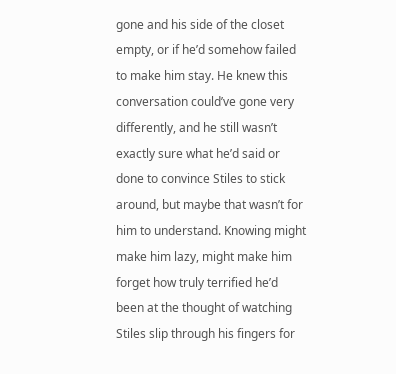gone and his side of the closet empty, or if he’d somehow failed to make him stay. He knew this conversation could’ve gone very differently, and he still wasn’t exactly sure what he’d said or done to convince Stiles to stick around, but maybe that wasn’t for him to understand. Knowing might make him lazy, might make him forget how truly terrified he’d been at the thought of watching Stiles slip through his fingers for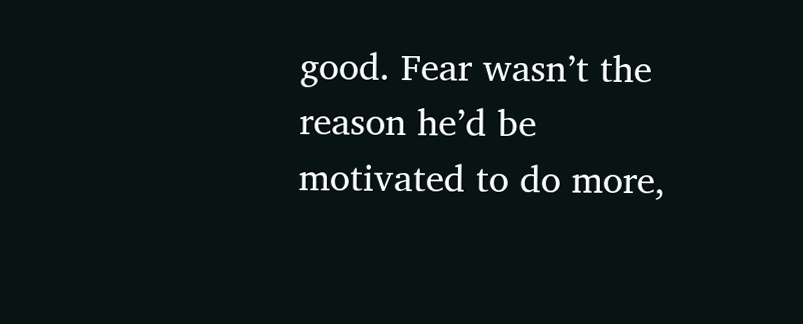good. Fear wasn’t the reason he’d be motivated to do more,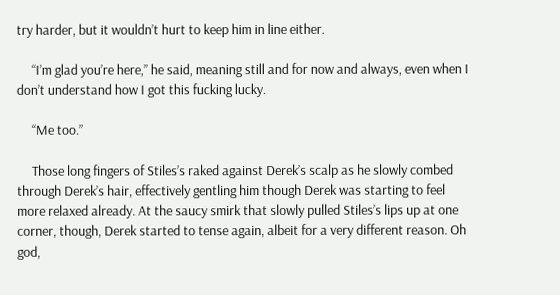try harder, but it wouldn’t hurt to keep him in line either.

     “I’m glad you’re here,” he said, meaning still and for now and always, even when I don’t understand how I got this fucking lucky.

     “Me too.”

     Those long fingers of Stiles’s raked against Derek’s scalp as he slowly combed through Derek’s hair, effectively gentling him though Derek was starting to feel more relaxed already. At the saucy smirk that slowly pulled Stiles’s lips up at one corner, though, Derek started to tense again, albeit for a very different reason. Oh god,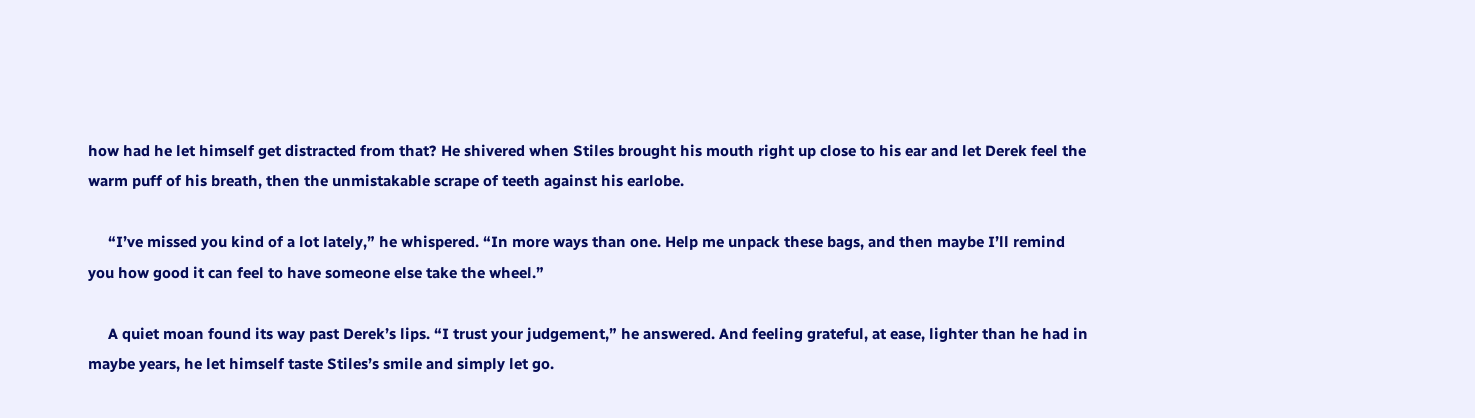how had he let himself get distracted from that? He shivered when Stiles brought his mouth right up close to his ear and let Derek feel the warm puff of his breath, then the unmistakable scrape of teeth against his earlobe.

     “I’ve missed you kind of a lot lately,” he whispered. “In more ways than one. Help me unpack these bags, and then maybe I’ll remind you how good it can feel to have someone else take the wheel.”

     A quiet moan found its way past Derek’s lips. “I trust your judgement,” he answered. And feeling grateful, at ease, lighter than he had in maybe years, he let himself taste Stiles’s smile and simply let go.